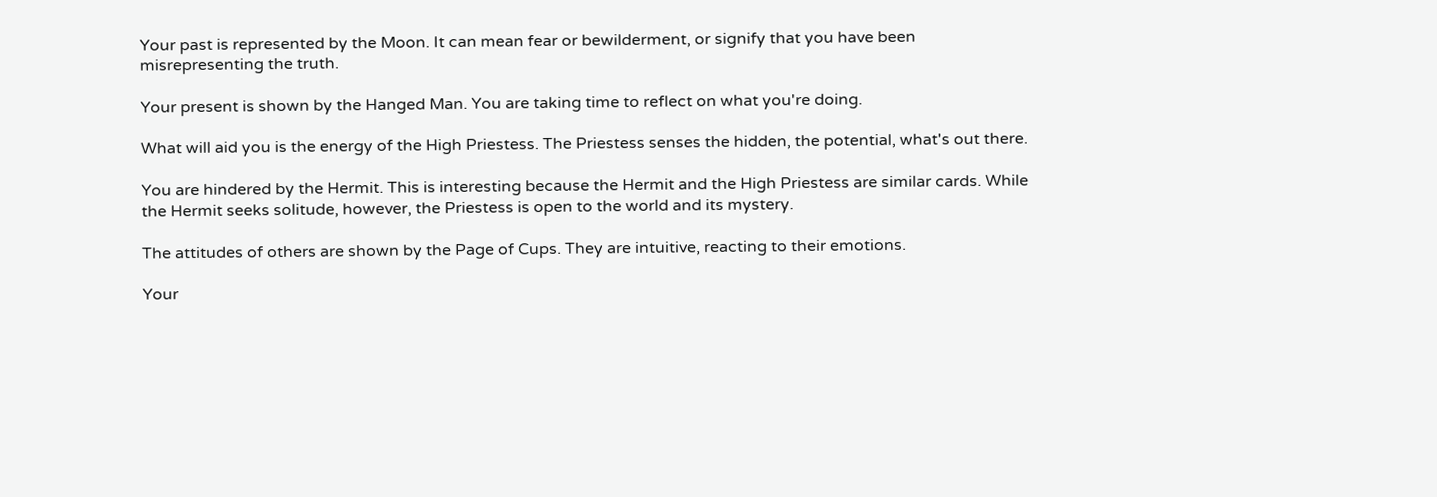Your past is represented by the Moon. It can mean fear or bewilderment, or signify that you have been misrepresenting the truth.

Your present is shown by the Hanged Man. You are taking time to reflect on what you're doing.

What will aid you is the energy of the High Priestess. The Priestess senses the hidden, the potential, what's out there.

You are hindered by the Hermit. This is interesting because the Hermit and the High Priestess are similar cards. While the Hermit seeks solitude, however, the Priestess is open to the world and its mystery.

The attitudes of others are shown by the Page of Cups. They are intuitive, reacting to their emotions.

Your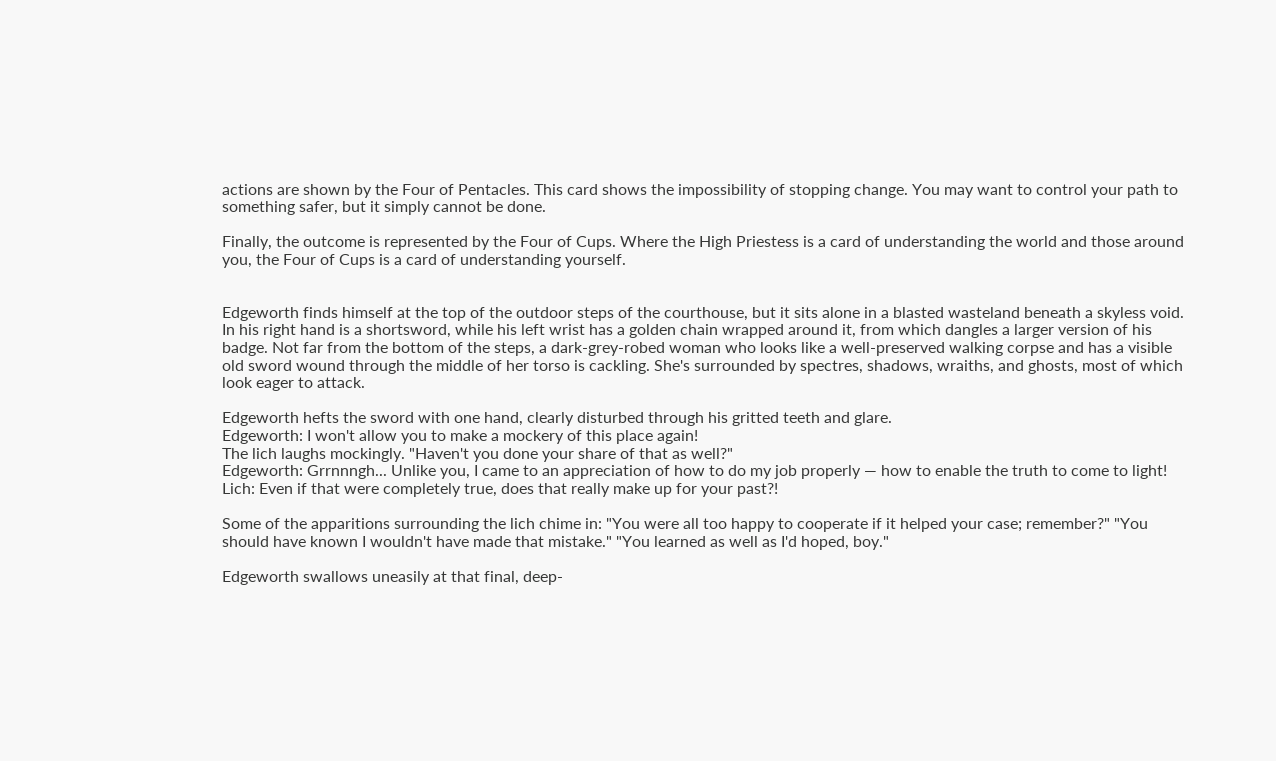actions are shown by the Four of Pentacles. This card shows the impossibility of stopping change. You may want to control your path to something safer, but it simply cannot be done.

Finally, the outcome is represented by the Four of Cups. Where the High Priestess is a card of understanding the world and those around you, the Four of Cups is a card of understanding yourself.


Edgeworth finds himself at the top of the outdoor steps of the courthouse, but it sits alone in a blasted wasteland beneath a skyless void. In his right hand is a shortsword, while his left wrist has a golden chain wrapped around it, from which dangles a larger version of his badge. Not far from the bottom of the steps, a dark-grey-robed woman who looks like a well-preserved walking corpse and has a visible old sword wound through the middle of her torso is cackling. She's surrounded by spectres, shadows, wraiths, and ghosts, most of which look eager to attack.

Edgeworth hefts the sword with one hand, clearly disturbed through his gritted teeth and glare.
Edgeworth: I won't allow you to make a mockery of this place again!
The lich laughs mockingly. "Haven't you done your share of that as well?"
Edgeworth: Grrnnngh... Unlike you, I came to an appreciation of how to do my job properly — how to enable the truth to come to light!
Lich: Even if that were completely true, does that really make up for your past?!

Some of the apparitions surrounding the lich chime in: "You were all too happy to cooperate if it helped your case; remember?" "You should have known I wouldn't have made that mistake." "You learned as well as I'd hoped, boy."

Edgeworth swallows uneasily at that final, deep-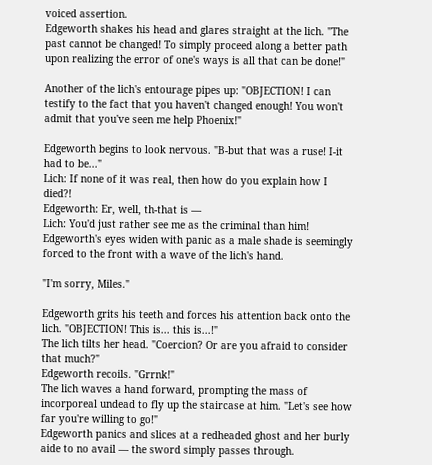voiced assertion.
Edgeworth shakes his head and glares straight at the lich. "The past cannot be changed! To simply proceed along a better path upon realizing the error of one's ways is all that can be done!"

Another of the lich's entourage pipes up: "OBJECTION! I can testify to the fact that you haven't changed enough! You won't admit that you've seen me help Phoenix!"

Edgeworth begins to look nervous. "B-but that was a ruse! I-it had to be..."
Lich: If none of it was real, then how do you explain how I died?!
Edgeworth: Er, well, th-that is —
Lich: You'd just rather see me as the criminal than him!
Edgeworth's eyes widen with panic as a male shade is seemingly forced to the front with a wave of the lich's hand.

"I'm sorry, Miles."

Edgeworth grits his teeth and forces his attention back onto the lich. "OBJECTION! This is... this is...!"
The lich tilts her head. "Coercion? Or are you afraid to consider that much?"
Edgeworth recoils. "Grrnk!"
The lich waves a hand forward, prompting the mass of incorporeal undead to fly up the staircase at him. "Let's see how far you're willing to go!"
Edgeworth panics and slices at a redheaded ghost and her burly aide to no avail — the sword simply passes through.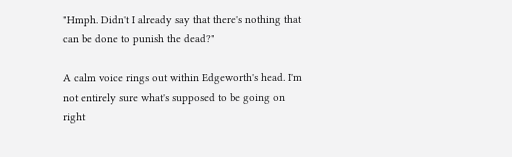"Hmph. Didn't I already say that there's nothing that can be done to punish the dead?"

A calm voice rings out within Edgeworth's head. I'm not entirely sure what's supposed to be going on right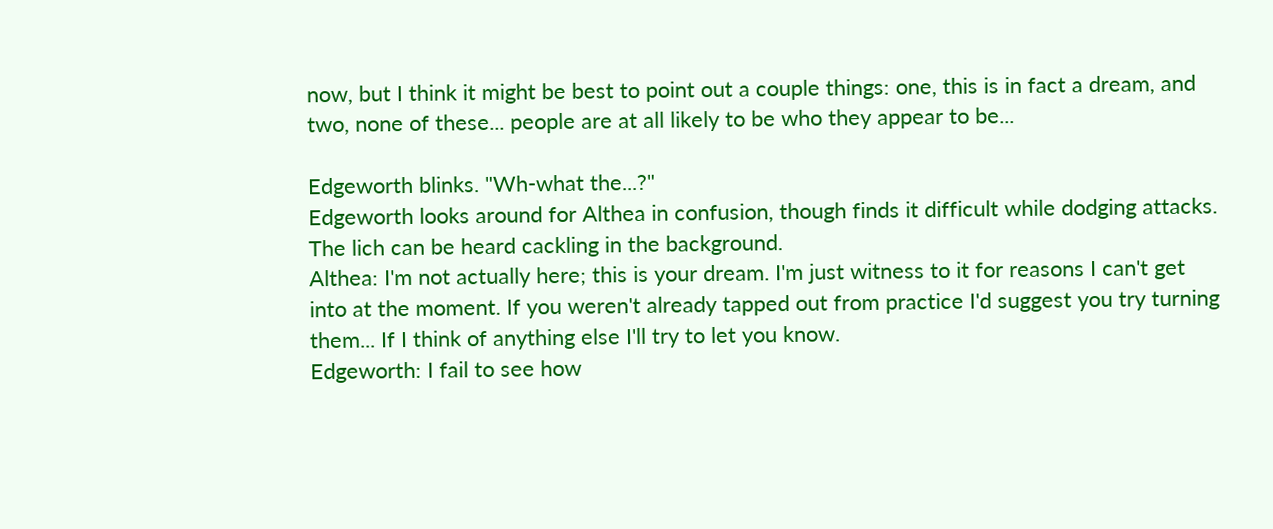now, but I think it might be best to point out a couple things: one, this is in fact a dream, and two, none of these... people are at all likely to be who they appear to be...

Edgeworth blinks. "Wh-what the...?"
Edgeworth looks around for Althea in confusion, though finds it difficult while dodging attacks.
The lich can be heard cackling in the background.
Althea: I'm not actually here; this is your dream. I'm just witness to it for reasons I can't get into at the moment. If you weren't already tapped out from practice I'd suggest you try turning them... If I think of anything else I'll try to let you know.
Edgeworth: I fail to see how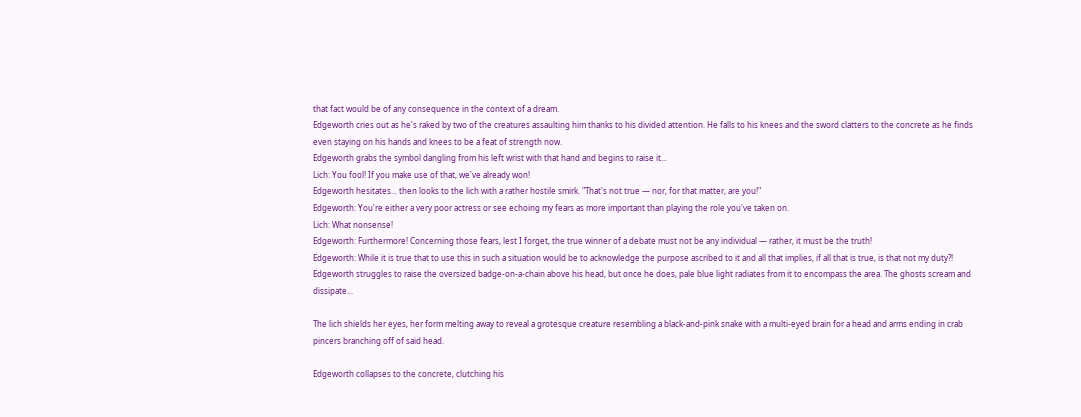that fact would be of any consequence in the context of a dream.
Edgeworth cries out as he's raked by two of the creatures assaulting him thanks to his divided attention. He falls to his knees and the sword clatters to the concrete as he finds even staying on his hands and knees to be a feat of strength now.
Edgeworth grabs the symbol dangling from his left wrist with that hand and begins to raise it...
Lich: You fool! If you make use of that, we've already won!
Edgeworth hesitates... then looks to the lich with a rather hostile smirk. "That's not true — nor, for that matter, are you!"
Edgeworth: You're either a very poor actress or see echoing my fears as more important than playing the role you've taken on.
Lich: What nonsense!
Edgeworth: Furthermore! Concerning those fears, lest I forget, the true winner of a debate must not be any individual — rather, it must be the truth!
Edgeworth: While it is true that to use this in such a situation would be to acknowledge the purpose ascribed to it and all that implies, if all that is true, is that not my duty?!
Edgeworth struggles to raise the oversized badge-on-a-chain above his head, but once he does, pale blue light radiates from it to encompass the area. The ghosts scream and dissipate...

The lich shields her eyes, her form melting away to reveal a grotesque creature resembling a black-and-pink snake with a multi-eyed brain for a head and arms ending in crab pincers branching off of said head.

Edgeworth collapses to the concrete, clutching his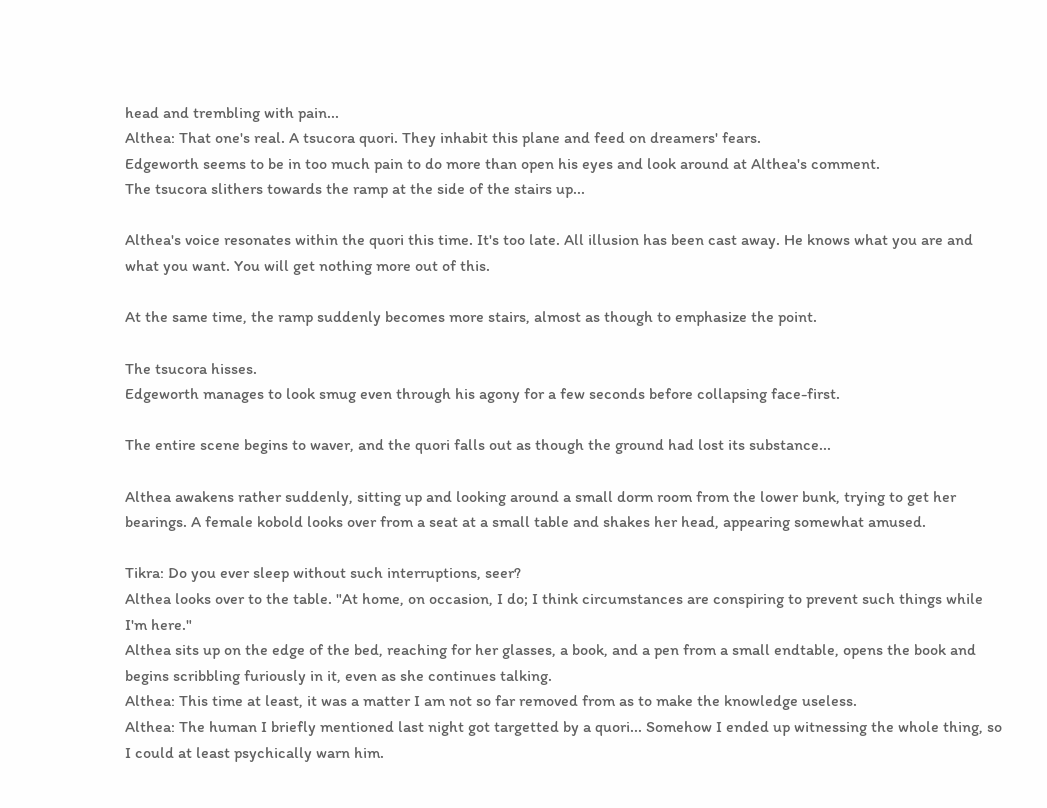head and trembling with pain...
Althea: That one's real. A tsucora quori. They inhabit this plane and feed on dreamers' fears.
Edgeworth seems to be in too much pain to do more than open his eyes and look around at Althea's comment.
The tsucora slithers towards the ramp at the side of the stairs up...

Althea's voice resonates within the quori this time. It's too late. All illusion has been cast away. He knows what you are and what you want. You will get nothing more out of this.

At the same time, the ramp suddenly becomes more stairs, almost as though to emphasize the point.

The tsucora hisses.
Edgeworth manages to look smug even through his agony for a few seconds before collapsing face-first.

The entire scene begins to waver, and the quori falls out as though the ground had lost its substance...

Althea awakens rather suddenly, sitting up and looking around a small dorm room from the lower bunk, trying to get her bearings. A female kobold looks over from a seat at a small table and shakes her head, appearing somewhat amused.

Tikra: Do you ever sleep without such interruptions, seer?
Althea looks over to the table. "At home, on occasion, I do; I think circumstances are conspiring to prevent such things while I'm here."
Althea sits up on the edge of the bed, reaching for her glasses, a book, and a pen from a small endtable, opens the book and begins scribbling furiously in it, even as she continues talking.
Althea: This time at least, it was a matter I am not so far removed from as to make the knowledge useless.
Althea: The human I briefly mentioned last night got targetted by a quori... Somehow I ended up witnessing the whole thing, so I could at least psychically warn him.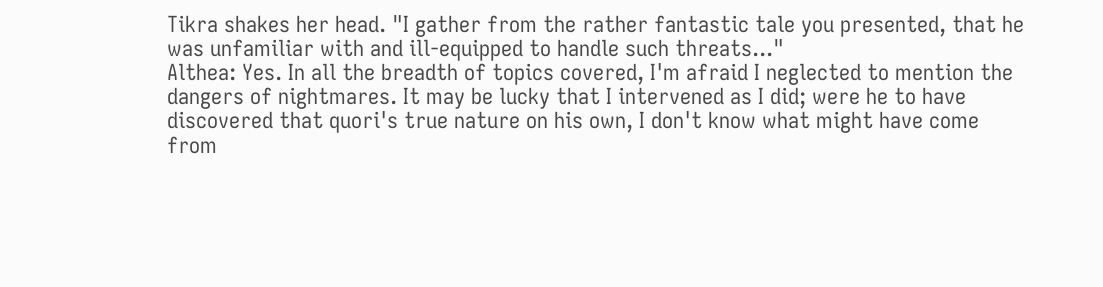Tikra shakes her head. "I gather from the rather fantastic tale you presented, that he was unfamiliar with and ill-equipped to handle such threats..."
Althea: Yes. In all the breadth of topics covered, I'm afraid I neglected to mention the dangers of nightmares. It may be lucky that I intervened as I did; were he to have discovered that quori's true nature on his own, I don't know what might have come from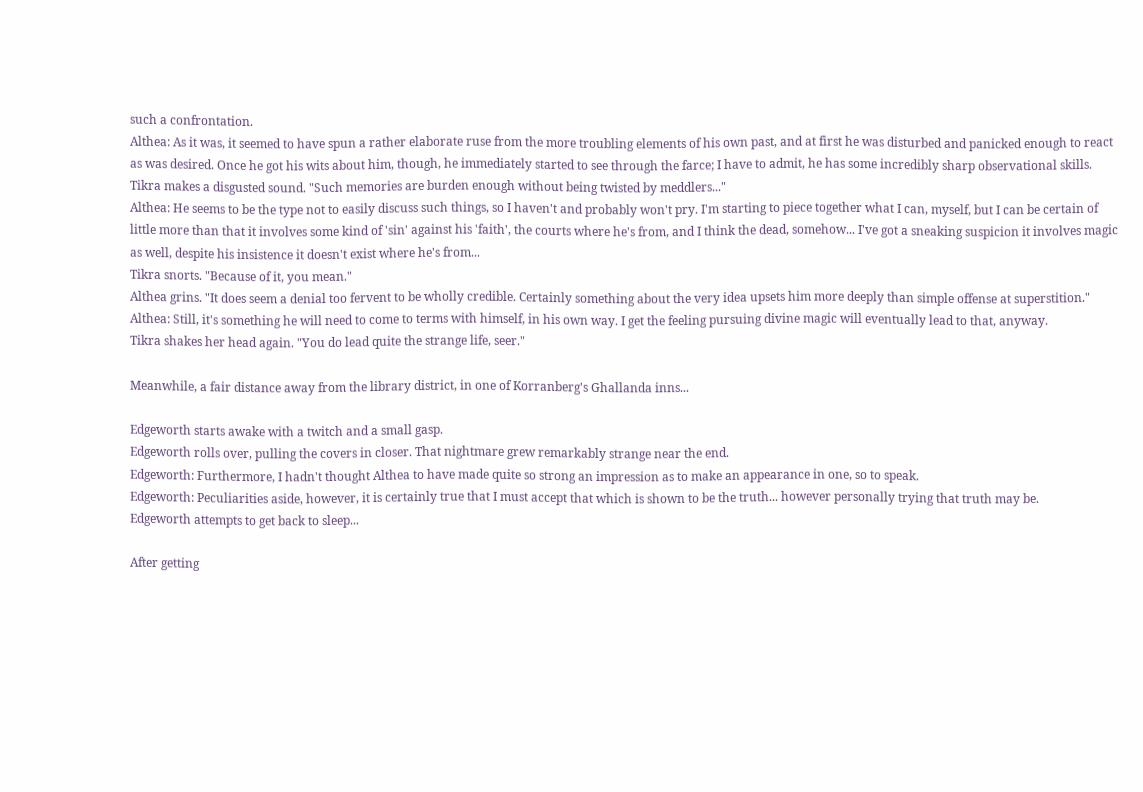such a confrontation.
Althea: As it was, it seemed to have spun a rather elaborate ruse from the more troubling elements of his own past, and at first he was disturbed and panicked enough to react as was desired. Once he got his wits about him, though, he immediately started to see through the farce; I have to admit, he has some incredibly sharp observational skills.
Tikra makes a disgusted sound. "Such memories are burden enough without being twisted by meddlers..."
Althea: He seems to be the type not to easily discuss such things, so I haven't and probably won't pry. I'm starting to piece together what I can, myself, but I can be certain of little more than that it involves some kind of 'sin' against his 'faith', the courts where he's from, and I think the dead, somehow... I've got a sneaking suspicion it involves magic as well, despite his insistence it doesn't exist where he's from...
Tikra snorts. "Because of it, you mean."
Althea grins. "It does seem a denial too fervent to be wholly credible. Certainly something about the very idea upsets him more deeply than simple offense at superstition."
Althea: Still, it's something he will need to come to terms with himself, in his own way. I get the feeling pursuing divine magic will eventually lead to that, anyway.
Tikra shakes her head again. "You do lead quite the strange life, seer."

Meanwhile, a fair distance away from the library district, in one of Korranberg's Ghallanda inns...

Edgeworth starts awake with a twitch and a small gasp.
Edgeworth rolls over, pulling the covers in closer. That nightmare grew remarkably strange near the end.
Edgeworth: Furthermore, I hadn't thought Althea to have made quite so strong an impression as to make an appearance in one, so to speak.
Edgeworth: Peculiarities aside, however, it is certainly true that I must accept that which is shown to be the truth... however personally trying that truth may be.
Edgeworth attempts to get back to sleep...

After getting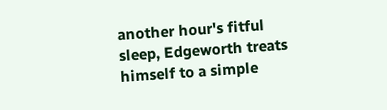another hour's fitful sleep, Edgeworth treats himself to a simple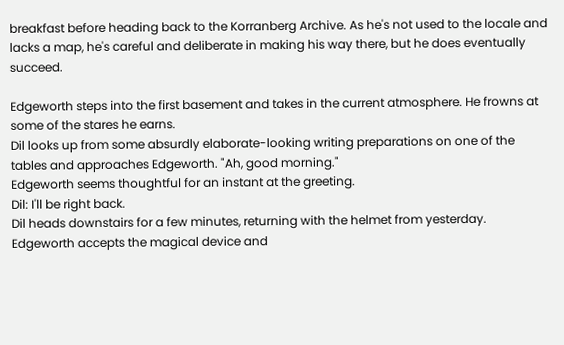breakfast before heading back to the Korranberg Archive. As he's not used to the locale and lacks a map, he's careful and deliberate in making his way there, but he does eventually succeed.

Edgeworth steps into the first basement and takes in the current atmosphere. He frowns at some of the stares he earns.
Dil looks up from some absurdly elaborate-looking writing preparations on one of the tables and approaches Edgeworth. "Ah, good morning."
Edgeworth seems thoughtful for an instant at the greeting.
Dil: I'll be right back.
Dil heads downstairs for a few minutes, returning with the helmet from yesterday.
Edgeworth accepts the magical device and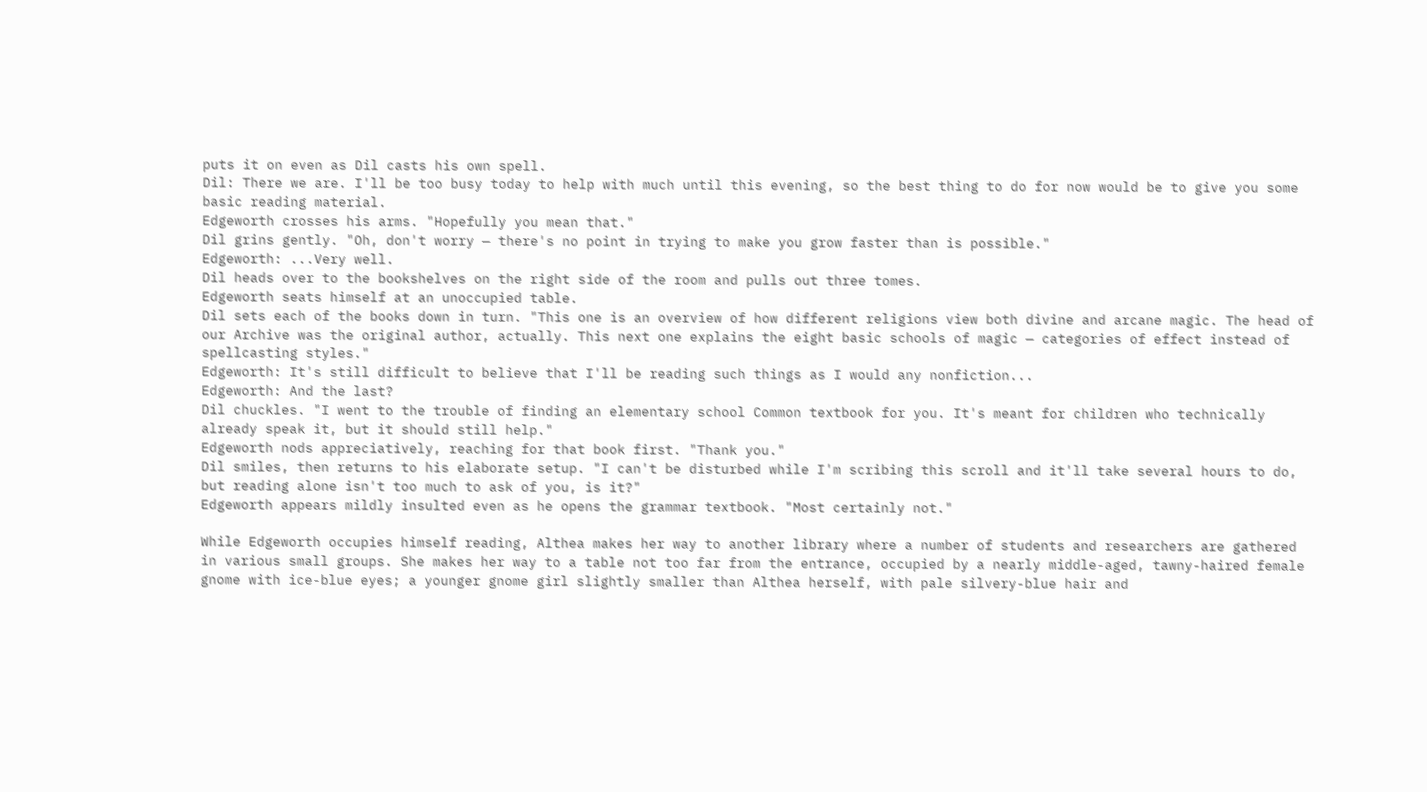puts it on even as Dil casts his own spell.
Dil: There we are. I'll be too busy today to help with much until this evening, so the best thing to do for now would be to give you some basic reading material.
Edgeworth crosses his arms. "Hopefully you mean that."
Dil grins gently. "Oh, don't worry — there's no point in trying to make you grow faster than is possible."
Edgeworth: ...Very well.
Dil heads over to the bookshelves on the right side of the room and pulls out three tomes.
Edgeworth seats himself at an unoccupied table.
Dil sets each of the books down in turn. "This one is an overview of how different religions view both divine and arcane magic. The head of our Archive was the original author, actually. This next one explains the eight basic schools of magic — categories of effect instead of spellcasting styles."
Edgeworth: It's still difficult to believe that I'll be reading such things as I would any nonfiction...
Edgeworth: And the last?
Dil chuckles. "I went to the trouble of finding an elementary school Common textbook for you. It's meant for children who technically already speak it, but it should still help."
Edgeworth nods appreciatively, reaching for that book first. "Thank you."
Dil smiles, then returns to his elaborate setup. "I can't be disturbed while I'm scribing this scroll and it'll take several hours to do, but reading alone isn't too much to ask of you, is it?"
Edgeworth appears mildly insulted even as he opens the grammar textbook. "Most certainly not."

While Edgeworth occupies himself reading, Althea makes her way to another library where a number of students and researchers are gathered in various small groups. She makes her way to a table not too far from the entrance, occupied by a nearly middle-aged, tawny-haired female gnome with ice-blue eyes; a younger gnome girl slightly smaller than Althea herself, with pale silvery-blue hair and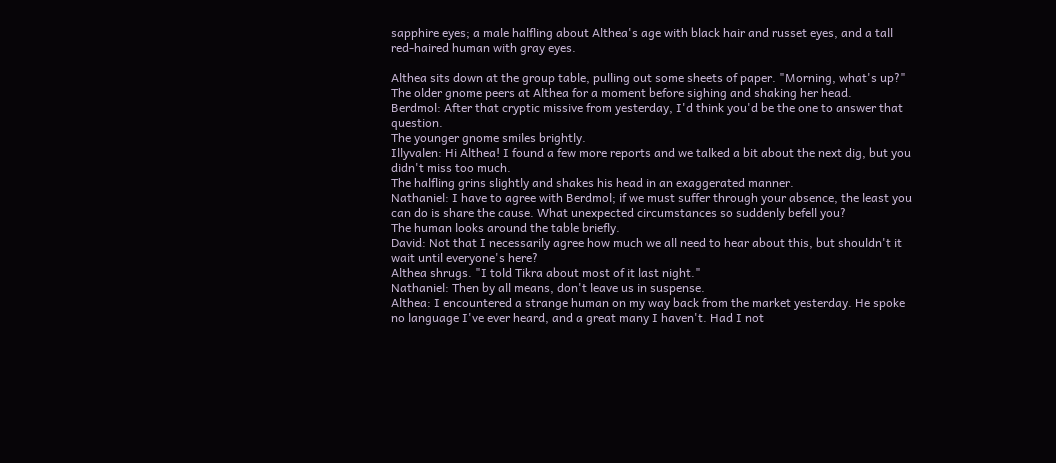sapphire eyes; a male halfling about Althea's age with black hair and russet eyes, and a tall red-haired human with gray eyes.

Althea sits down at the group table, pulling out some sheets of paper. "Morning, what's up?"
The older gnome peers at Althea for a moment before sighing and shaking her head.
Berdmol: After that cryptic missive from yesterday, I'd think you'd be the one to answer that question.
The younger gnome smiles brightly.
Illyvalen: Hi Althea! I found a few more reports and we talked a bit about the next dig, but you didn't miss too much.
The halfling grins slightly and shakes his head in an exaggerated manner.
Nathaniel: I have to agree with Berdmol; if we must suffer through your absence, the least you can do is share the cause. What unexpected circumstances so suddenly befell you?
The human looks around the table briefly.
David: Not that I necessarily agree how much we all need to hear about this, but shouldn't it wait until everyone's here?
Althea shrugs. "I told Tikra about most of it last night."
Nathaniel: Then by all means, don't leave us in suspense.
Althea: I encountered a strange human on my way back from the market yesterday. He spoke no language I've ever heard, and a great many I haven't. Had I not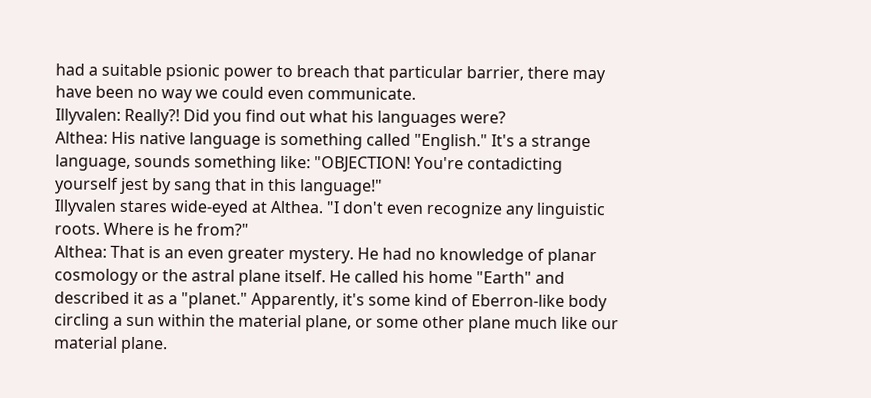had a suitable psionic power to breach that particular barrier, there may have been no way we could even communicate.
Illyvalen: Really?! Did you find out what his languages were?
Althea: His native language is something called "English." It's a strange language, sounds something like: "OBJECTION! You're contadicting yourself jest by sang that in this language!"
Illyvalen stares wide-eyed at Althea. "I don't even recognize any linguistic roots. Where is he from?"
Althea: That is an even greater mystery. He had no knowledge of planar cosmology or the astral plane itself. He called his home "Earth" and described it as a "planet." Apparently, it's some kind of Eberron-like body circling a sun within the material plane, or some other plane much like our material plane.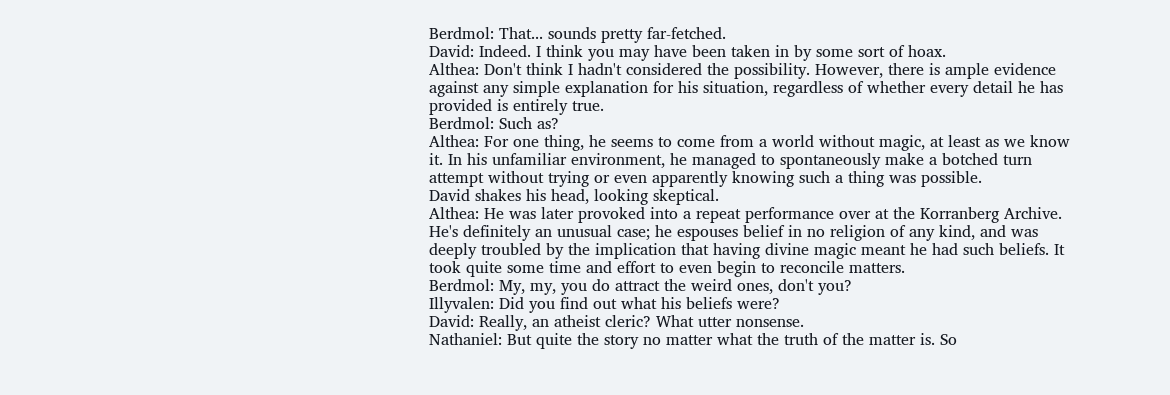Berdmol: That... sounds pretty far-fetched.
David: Indeed. I think you may have been taken in by some sort of hoax.
Althea: Don't think I hadn't considered the possibility. However, there is ample evidence against any simple explanation for his situation, regardless of whether every detail he has provided is entirely true.
Berdmol: Such as?
Althea: For one thing, he seems to come from a world without magic, at least as we know it. In his unfamiliar environment, he managed to spontaneously make a botched turn attempt without trying or even apparently knowing such a thing was possible.
David shakes his head, looking skeptical.
Althea: He was later provoked into a repeat performance over at the Korranberg Archive. He's definitely an unusual case; he espouses belief in no religion of any kind, and was deeply troubled by the implication that having divine magic meant he had such beliefs. It took quite some time and effort to even begin to reconcile matters.
Berdmol: My, my, you do attract the weird ones, don't you?
Illyvalen: Did you find out what his beliefs were?
David: Really, an atheist cleric? What utter nonsense.
Nathaniel: But quite the story no matter what the truth of the matter is. So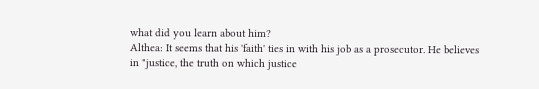what did you learn about him?
Althea: It seems that his 'faith' ties in with his job as a prosecutor. He believes in "justice, the truth on which justice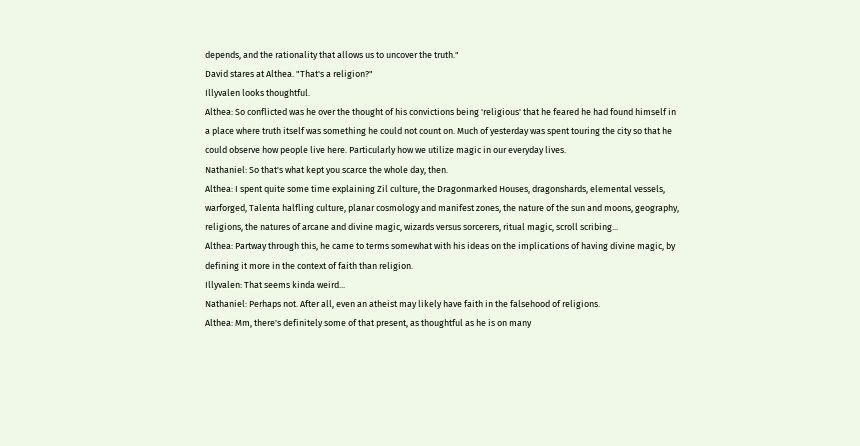depends, and the rationality that allows us to uncover the truth."
David stares at Althea. "That's a religion?"
Illyvalen looks thoughtful.
Althea: So conflicted was he over the thought of his convictions being 'religious' that he feared he had found himself in a place where truth itself was something he could not count on. Much of yesterday was spent touring the city so that he could observe how people live here. Particularly how we utilize magic in our everyday lives.
Nathaniel: So that's what kept you scarce the whole day, then.
Althea: I spent quite some time explaining Zil culture, the Dragonmarked Houses, dragonshards, elemental vessels, warforged, Talenta halfling culture, planar cosmology and manifest zones, the nature of the sun and moons, geography, religions, the natures of arcane and divine magic, wizards versus sorcerers, ritual magic, scroll scribing...
Althea: Partway through this, he came to terms somewhat with his ideas on the implications of having divine magic, by defining it more in the context of faith than religion.
Illyvalen: That seems kinda weird...
Nathaniel: Perhaps not. After all, even an atheist may likely have faith in the falsehood of religions.
Althea: Mm, there's definitely some of that present, as thoughtful as he is on many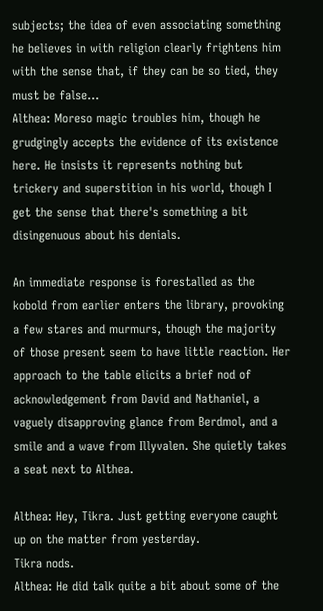subjects; the idea of even associating something he believes in with religion clearly frightens him with the sense that, if they can be so tied, they must be false...
Althea: Moreso magic troubles him, though he grudgingly accepts the evidence of its existence here. He insists it represents nothing but trickery and superstition in his world, though I get the sense that there's something a bit disingenuous about his denials.

An immediate response is forestalled as the kobold from earlier enters the library, provoking a few stares and murmurs, though the majority of those present seem to have little reaction. Her approach to the table elicits a brief nod of acknowledgement from David and Nathaniel, a vaguely disapproving glance from Berdmol, and a smile and a wave from Illyvalen. She quietly takes a seat next to Althea.

Althea: Hey, Tikra. Just getting everyone caught up on the matter from yesterday.
Tikra nods.
Althea: He did talk quite a bit about some of the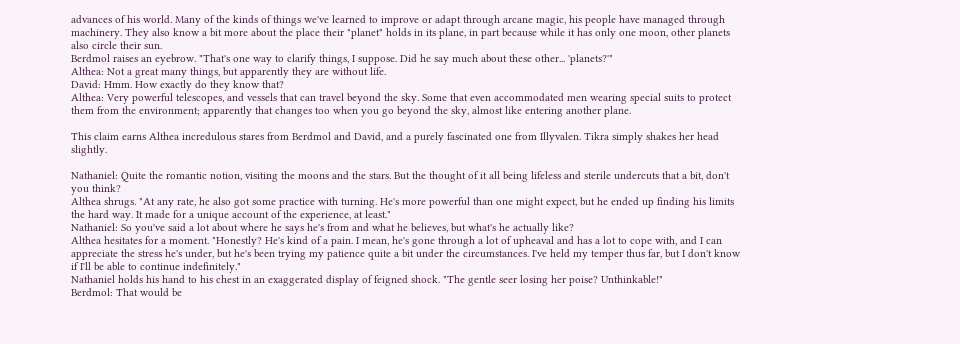advances of his world. Many of the kinds of things we've learned to improve or adapt through arcane magic, his people have managed through machinery. They also know a bit more about the place their "planet" holds in its plane, in part because while it has only one moon, other planets also circle their sun.
Berdmol raises an eyebrow. "That's one way to clarify things, I suppose. Did he say much about these other... 'planets?'"
Althea: Not a great many things, but apparently they are without life.
David: Hmm. How exactly do they know that?
Althea: Very powerful telescopes, and vessels that can travel beyond the sky. Some that even accommodated men wearing special suits to protect them from the environment; apparently that changes too when you go beyond the sky, almost like entering another plane.

This claim earns Althea incredulous stares from Berdmol and David, and a purely fascinated one from Illyvalen. Tikra simply shakes her head slightly.

Nathaniel: Quite the romantic notion, visiting the moons and the stars. But the thought of it all being lifeless and sterile undercuts that a bit, don't you think?
Althea shrugs. "At any rate, he also got some practice with turning. He's more powerful than one might expect, but he ended up finding his limits the hard way. It made for a unique account of the experience, at least."
Nathaniel: So you've said a lot about where he says he's from and what he believes, but what's he actually like?
Althea hesitates for a moment. "Honestly? He's kind of a pain. I mean, he's gone through a lot of upheaval and has a lot to cope with, and I can appreciate the stress he's under, but he's been trying my patience quite a bit under the circumstances. I've held my temper thus far, but I don't know if I'll be able to continue indefinitely."
Nathaniel holds his hand to his chest in an exaggerated display of feigned shock. "The gentle seer losing her poise? Unthinkable!"
Berdmol: That would be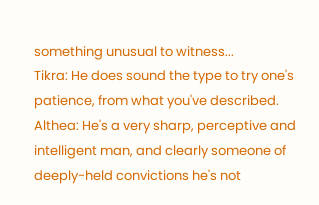something unusual to witness...
Tikra: He does sound the type to try one's patience, from what you've described.
Althea: He's a very sharp, perceptive and intelligent man, and clearly someone of deeply-held convictions he's not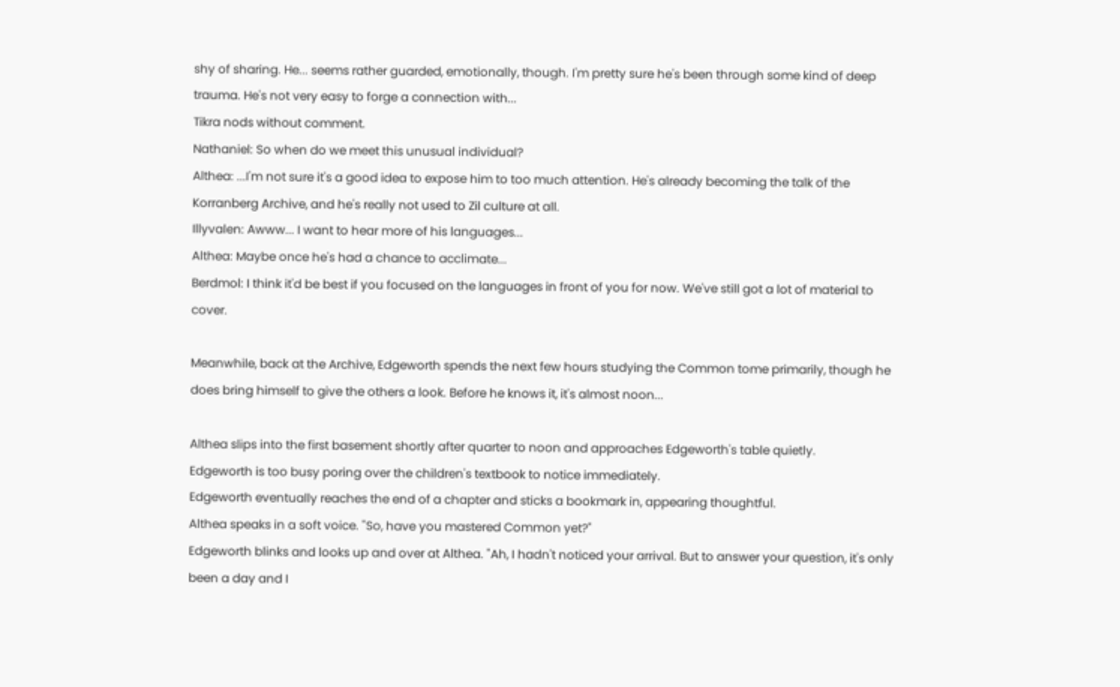shy of sharing. He... seems rather guarded, emotionally, though. I'm pretty sure he's been through some kind of deep trauma. He's not very easy to forge a connection with...
Tikra nods without comment.
Nathaniel: So when do we meet this unusual individual?
Althea: ...I'm not sure it's a good idea to expose him to too much attention. He's already becoming the talk of the Korranberg Archive, and he's really not used to Zil culture at all.
Illyvalen: Awww... I want to hear more of his languages...
Althea: Maybe once he's had a chance to acclimate...
Berdmol: I think it'd be best if you focused on the languages in front of you for now. We've still got a lot of material to cover.

Meanwhile, back at the Archive, Edgeworth spends the next few hours studying the Common tome primarily, though he does bring himself to give the others a look. Before he knows it, it's almost noon...

Althea slips into the first basement shortly after quarter to noon and approaches Edgeworth's table quietly.
Edgeworth is too busy poring over the children's textbook to notice immediately.
Edgeworth eventually reaches the end of a chapter and sticks a bookmark in, appearing thoughtful.
Althea speaks in a soft voice. "So, have you mastered Common yet?"
Edgeworth blinks and looks up and over at Althea. "Ah, I hadn't noticed your arrival. But to answer your question, it's only been a day and I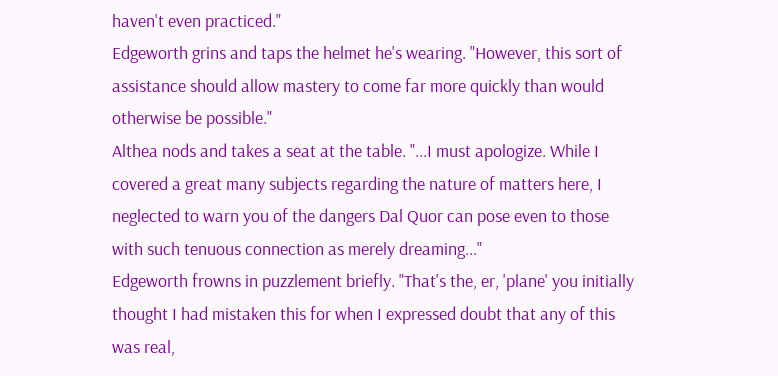haven't even practiced."
Edgeworth grins and taps the helmet he's wearing. "However, this sort of assistance should allow mastery to come far more quickly than would otherwise be possible."
Althea nods and takes a seat at the table. "...I must apologize. While I covered a great many subjects regarding the nature of matters here, I neglected to warn you of the dangers Dal Quor can pose even to those with such tenuous connection as merely dreaming..."
Edgeworth frowns in puzzlement briefly. "That's the, er, 'plane' you initially thought I had mistaken this for when I expressed doubt that any of this was real,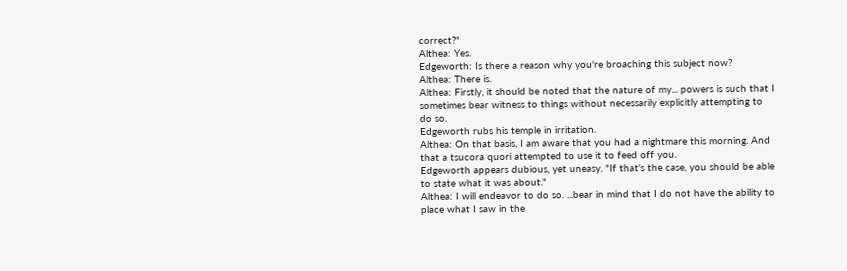correct?"
Althea: Yes.
Edgeworth: Is there a reason why you're broaching this subject now?
Althea: There is.
Althea: Firstly, it should be noted that the nature of my... powers is such that I sometimes bear witness to things without necessarily explicitly attempting to do so.
Edgeworth rubs his temple in irritation.
Althea: On that basis, I am aware that you had a nightmare this morning. And that a tsucora quori attempted to use it to feed off you.
Edgeworth appears dubious, yet uneasy. "If that's the case, you should be able to state what it was about."
Althea: I will endeavor to do so. ...bear in mind that I do not have the ability to place what I saw in the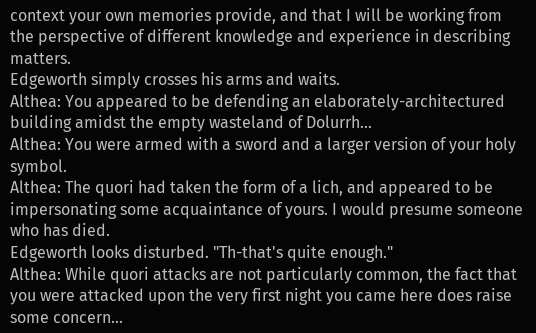context your own memories provide, and that I will be working from the perspective of different knowledge and experience in describing matters.
Edgeworth simply crosses his arms and waits.
Althea: You appeared to be defending an elaborately-architectured building amidst the empty wasteland of Dolurrh...
Althea: You were armed with a sword and a larger version of your holy symbol.
Althea: The quori had taken the form of a lich, and appeared to be impersonating some acquaintance of yours. I would presume someone who has died.
Edgeworth looks disturbed. "Th-that's quite enough."
Althea: While quori attacks are not particularly common, the fact that you were attacked upon the very first night you came here does raise some concern...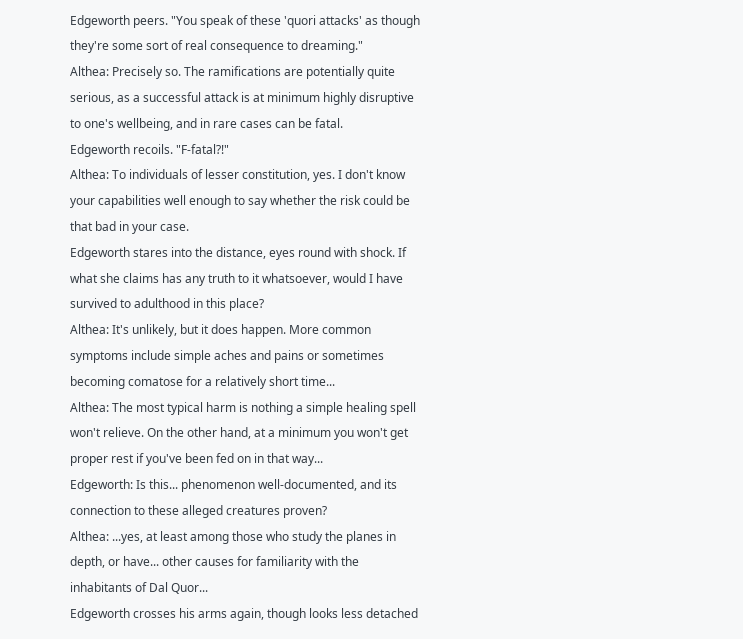Edgeworth peers. "You speak of these 'quori attacks' as though they're some sort of real consequence to dreaming."
Althea: Precisely so. The ramifications are potentially quite serious, as a successful attack is at minimum highly disruptive to one's wellbeing, and in rare cases can be fatal.
Edgeworth recoils. "F-fatal?!"
Althea: To individuals of lesser constitution, yes. I don't know your capabilities well enough to say whether the risk could be that bad in your case.
Edgeworth stares into the distance, eyes round with shock. If what she claims has any truth to it whatsoever, would I have survived to adulthood in this place?
Althea: It's unlikely, but it does happen. More common symptoms include simple aches and pains or sometimes becoming comatose for a relatively short time...
Althea: The most typical harm is nothing a simple healing spell won't relieve. On the other hand, at a minimum you won't get proper rest if you've been fed on in that way...
Edgeworth: Is this... phenomenon well-documented, and its connection to these alleged creatures proven?
Althea: ...yes, at least among those who study the planes in depth, or have... other causes for familiarity with the inhabitants of Dal Quor...
Edgeworth crosses his arms again, though looks less detached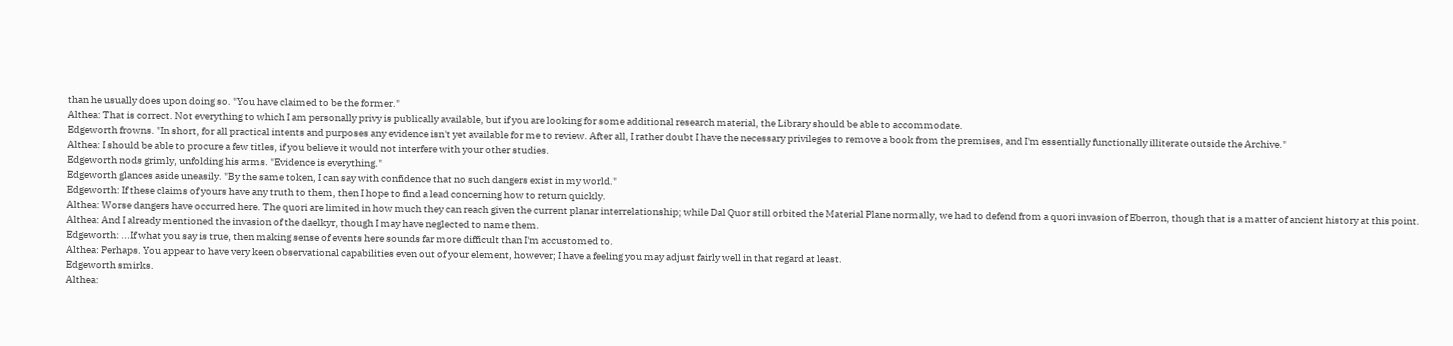than he usually does upon doing so. "You have claimed to be the former."
Althea: That is correct. Not everything to which I am personally privy is publically available, but if you are looking for some additional research material, the Library should be able to accommodate.
Edgeworth frowns. "In short, for all practical intents and purposes any evidence isn't yet available for me to review. After all, I rather doubt I have the necessary privileges to remove a book from the premises, and I'm essentially functionally illiterate outside the Archive."
Althea: I should be able to procure a few titles, if you believe it would not interfere with your other studies.
Edgeworth nods grimly, unfolding his arms. "Evidence is everything."
Edgeworth glances aside uneasily. "By the same token, I can say with confidence that no such dangers exist in my world."
Edgeworth: If these claims of yours have any truth to them, then I hope to find a lead concerning how to return quickly.
Althea: Worse dangers have occurred here. The quori are limited in how much they can reach given the current planar interrelationship; while Dal Quor still orbited the Material Plane normally, we had to defend from a quori invasion of Eberron, though that is a matter of ancient history at this point.
Althea: And I already mentioned the invasion of the daelkyr, though I may have neglected to name them.
Edgeworth: ...If what you say is true, then making sense of events here sounds far more difficult than I'm accustomed to.
Althea: Perhaps. You appear to have very keen observational capabilities even out of your element, however; I have a feeling you may adjust fairly well in that regard at least.
Edgeworth smirks.
Althea: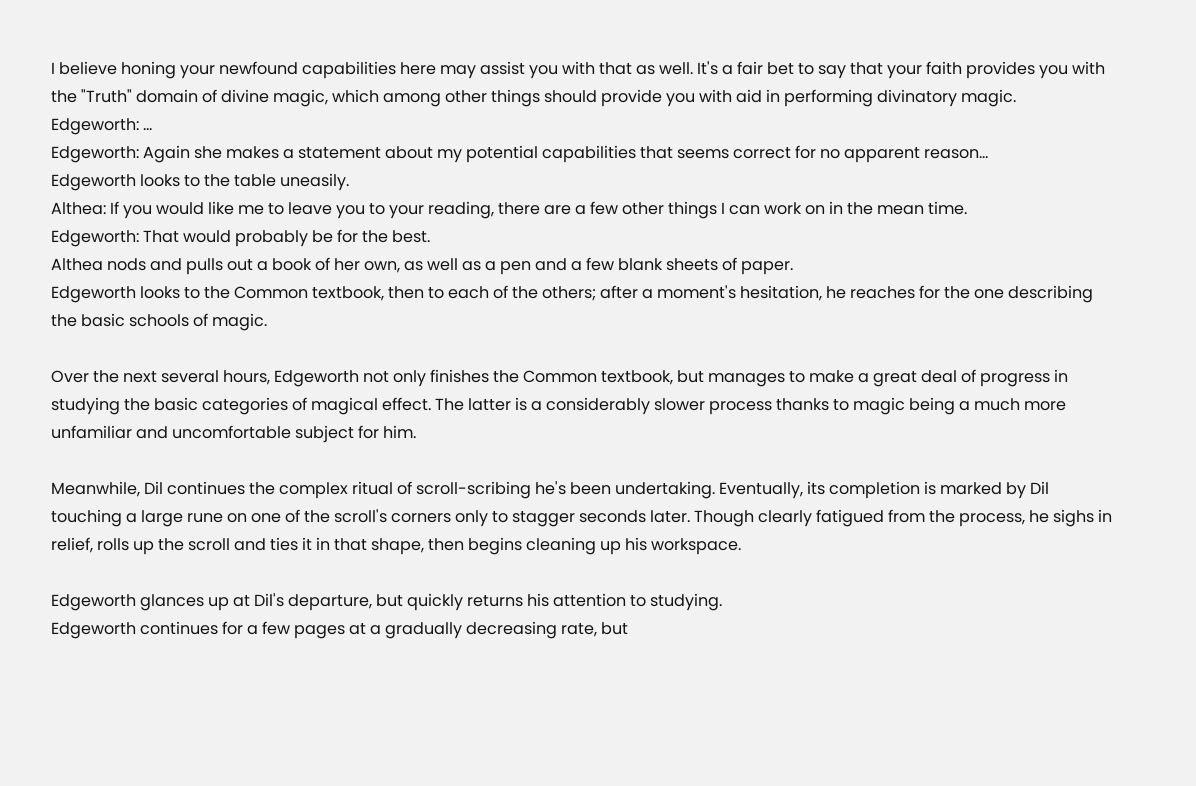I believe honing your newfound capabilities here may assist you with that as well. It's a fair bet to say that your faith provides you with the "Truth" domain of divine magic, which among other things should provide you with aid in performing divinatory magic.
Edgeworth: ...
Edgeworth: Again she makes a statement about my potential capabilities that seems correct for no apparent reason...
Edgeworth looks to the table uneasily.
Althea: If you would like me to leave you to your reading, there are a few other things I can work on in the mean time.
Edgeworth: That would probably be for the best.
Althea nods and pulls out a book of her own, as well as a pen and a few blank sheets of paper.
Edgeworth looks to the Common textbook, then to each of the others; after a moment's hesitation, he reaches for the one describing the basic schools of magic.

Over the next several hours, Edgeworth not only finishes the Common textbook, but manages to make a great deal of progress in studying the basic categories of magical effect. The latter is a considerably slower process thanks to magic being a much more unfamiliar and uncomfortable subject for him.

Meanwhile, Dil continues the complex ritual of scroll-scribing he's been undertaking. Eventually, its completion is marked by Dil touching a large rune on one of the scroll's corners only to stagger seconds later. Though clearly fatigued from the process, he sighs in relief, rolls up the scroll and ties it in that shape, then begins cleaning up his workspace.

Edgeworth glances up at Dil's departure, but quickly returns his attention to studying.
Edgeworth continues for a few pages at a gradually decreasing rate, but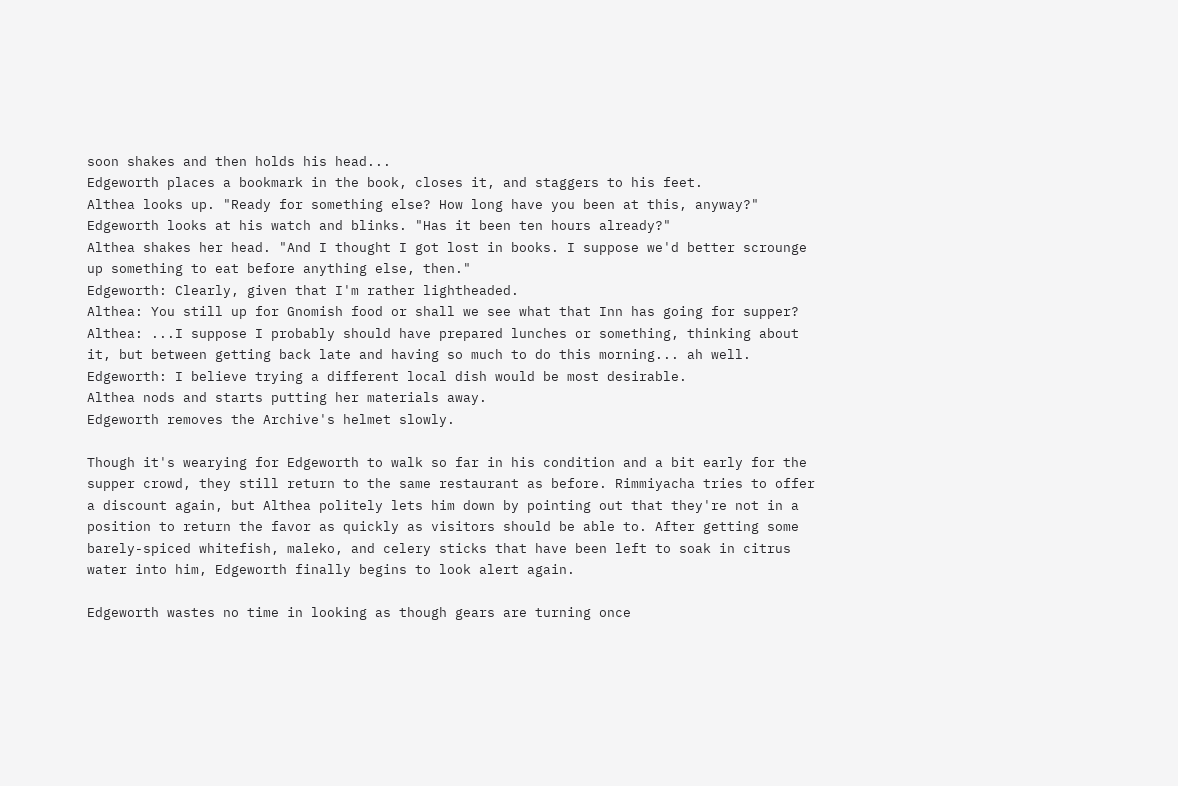soon shakes and then holds his head...
Edgeworth places a bookmark in the book, closes it, and staggers to his feet.
Althea looks up. "Ready for something else? How long have you been at this, anyway?"
Edgeworth looks at his watch and blinks. "Has it been ten hours already?"
Althea shakes her head. "And I thought I got lost in books. I suppose we'd better scrounge up something to eat before anything else, then."
Edgeworth: Clearly, given that I'm rather lightheaded.
Althea: You still up for Gnomish food or shall we see what that Inn has going for supper?
Althea: ...I suppose I probably should have prepared lunches or something, thinking about it, but between getting back late and having so much to do this morning... ah well.
Edgeworth: I believe trying a different local dish would be most desirable.
Althea nods and starts putting her materials away.
Edgeworth removes the Archive's helmet slowly.

Though it's wearying for Edgeworth to walk so far in his condition and a bit early for the supper crowd, they still return to the same restaurant as before. Rimmiyacha tries to offer a discount again, but Althea politely lets him down by pointing out that they're not in a position to return the favor as quickly as visitors should be able to. After getting some barely-spiced whitefish, maleko, and celery sticks that have been left to soak in citrus water into him, Edgeworth finally begins to look alert again.

Edgeworth wastes no time in looking as though gears are turning once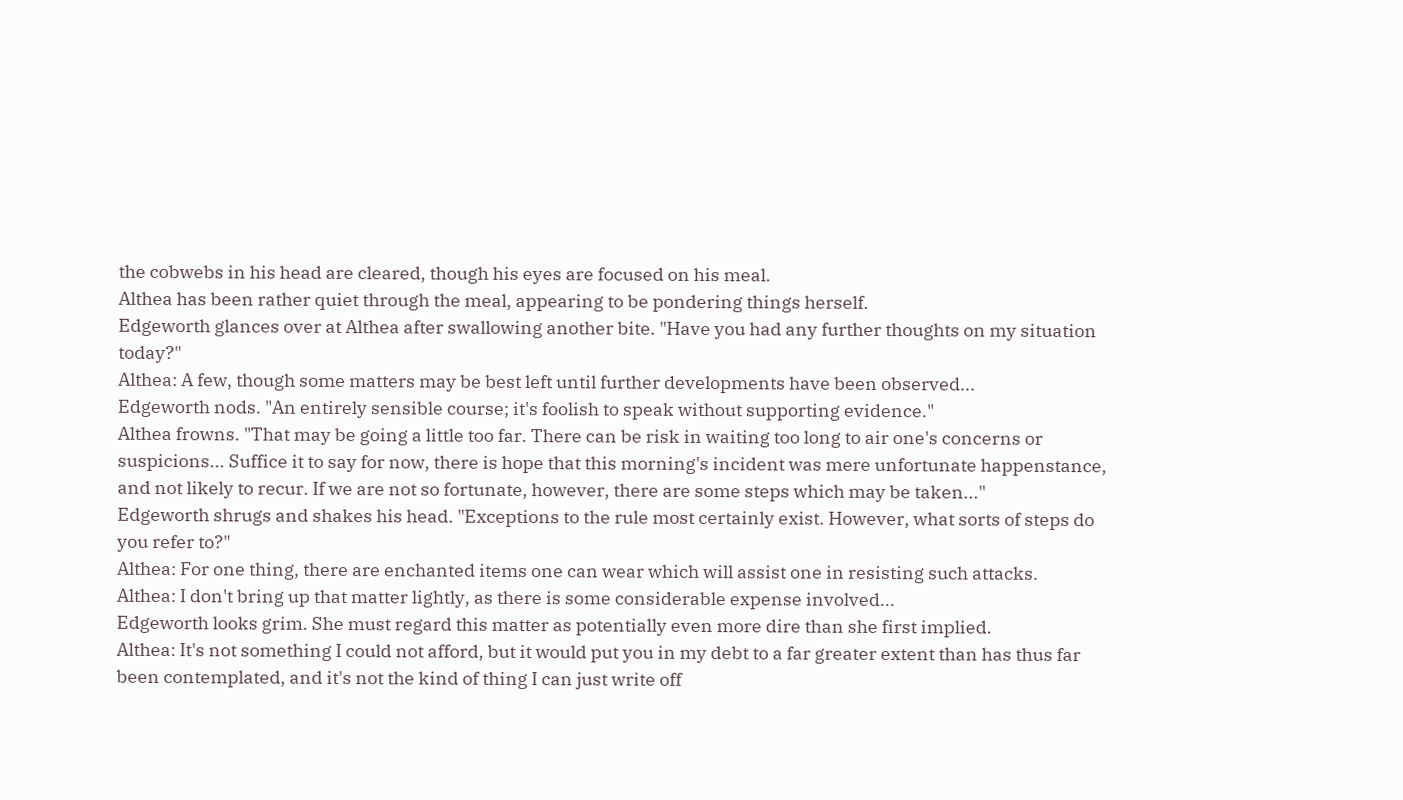the cobwebs in his head are cleared, though his eyes are focused on his meal.
Althea has been rather quiet through the meal, appearing to be pondering things herself.
Edgeworth glances over at Althea after swallowing another bite. "Have you had any further thoughts on my situation today?"
Althea: A few, though some matters may be best left until further developments have been observed...
Edgeworth nods. "An entirely sensible course; it's foolish to speak without supporting evidence."
Althea frowns. "That may be going a little too far. There can be risk in waiting too long to air one's concerns or suspicions... Suffice it to say for now, there is hope that this morning's incident was mere unfortunate happenstance, and not likely to recur. If we are not so fortunate, however, there are some steps which may be taken..."
Edgeworth shrugs and shakes his head. "Exceptions to the rule most certainly exist. However, what sorts of steps do you refer to?"
Althea: For one thing, there are enchanted items one can wear which will assist one in resisting such attacks.
Althea: I don't bring up that matter lightly, as there is some considerable expense involved...
Edgeworth looks grim. She must regard this matter as potentially even more dire than she first implied.
Althea: It's not something I could not afford, but it would put you in my debt to a far greater extent than has thus far been contemplated, and it's not the kind of thing I can just write off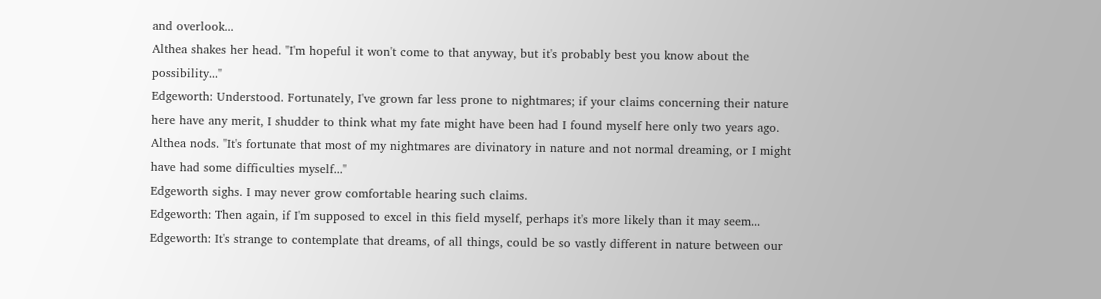and overlook...
Althea shakes her head. "I'm hopeful it won't come to that anyway, but it's probably best you know about the possibility..."
Edgeworth: Understood. Fortunately, I've grown far less prone to nightmares; if your claims concerning their nature here have any merit, I shudder to think what my fate might have been had I found myself here only two years ago.
Althea nods. "It's fortunate that most of my nightmares are divinatory in nature and not normal dreaming, or I might have had some difficulties myself..."
Edgeworth sighs. I may never grow comfortable hearing such claims.
Edgeworth: Then again, if I'm supposed to excel in this field myself, perhaps it's more likely than it may seem...
Edgeworth: It's strange to contemplate that dreams, of all things, could be so vastly different in nature between our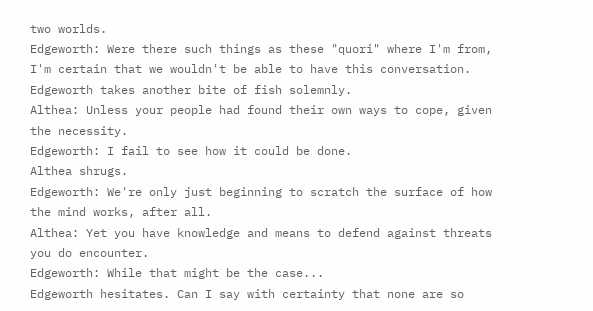two worlds.
Edgeworth: Were there such things as these "quori" where I'm from, I'm certain that we wouldn't be able to have this conversation.
Edgeworth takes another bite of fish solemnly.
Althea: Unless your people had found their own ways to cope, given the necessity.
Edgeworth: I fail to see how it could be done.
Althea shrugs.
Edgeworth: We're only just beginning to scratch the surface of how the mind works, after all.
Althea: Yet you have knowledge and means to defend against threats you do encounter.
Edgeworth: While that might be the case...
Edgeworth hesitates. Can I say with certainty that none are so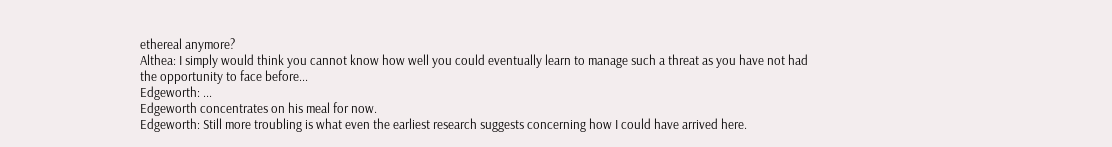ethereal anymore?
Althea: I simply would think you cannot know how well you could eventually learn to manage such a threat as you have not had the opportunity to face before...
Edgeworth: ...
Edgeworth concentrates on his meal for now.
Edgeworth: Still more troubling is what even the earliest research suggests concerning how I could have arrived here.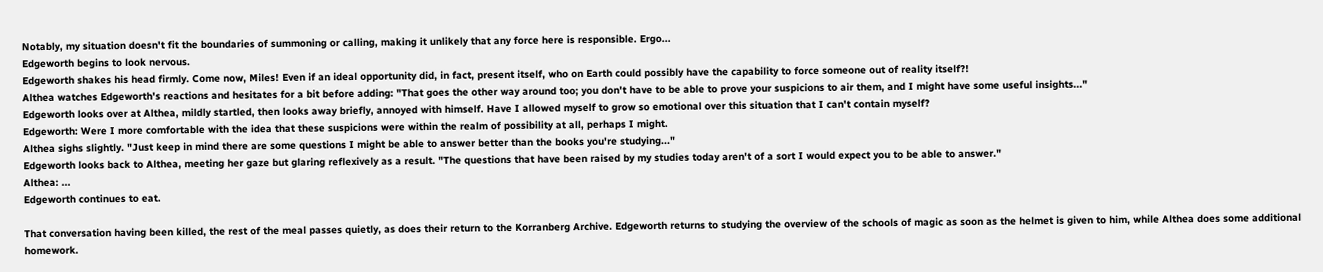Notably, my situation doesn't fit the boundaries of summoning or calling, making it unlikely that any force here is responsible. Ergo...
Edgeworth begins to look nervous.
Edgeworth shakes his head firmly. Come now, Miles! Even if an ideal opportunity did, in fact, present itself, who on Earth could possibly have the capability to force someone out of reality itself?!
Althea watches Edgeworth's reactions and hesitates for a bit before adding: "That goes the other way around too; you don't have to be able to prove your suspicions to air them, and I might have some useful insights..."
Edgeworth looks over at Althea, mildly startled, then looks away briefly, annoyed with himself. Have I allowed myself to grow so emotional over this situation that I can't contain myself?
Edgeworth: Were I more comfortable with the idea that these suspicions were within the realm of possibility at all, perhaps I might.
Althea sighs slightly. "Just keep in mind there are some questions I might be able to answer better than the books you're studying..."
Edgeworth looks back to Althea, meeting her gaze but glaring reflexively as a result. "The questions that have been raised by my studies today aren't of a sort I would expect you to be able to answer."
Althea: ...
Edgeworth continues to eat.

That conversation having been killed, the rest of the meal passes quietly, as does their return to the Korranberg Archive. Edgeworth returns to studying the overview of the schools of magic as soon as the helmet is given to him, while Althea does some additional homework.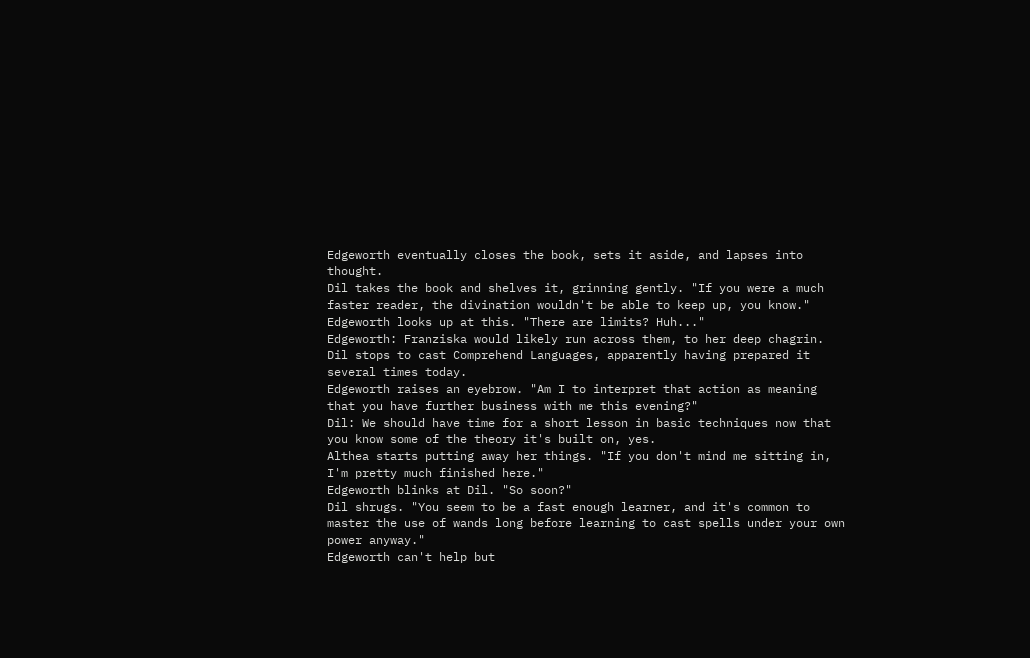Edgeworth eventually closes the book, sets it aside, and lapses into thought.
Dil takes the book and shelves it, grinning gently. "If you were a much faster reader, the divination wouldn't be able to keep up, you know."
Edgeworth looks up at this. "There are limits? Huh..."
Edgeworth: Franziska would likely run across them, to her deep chagrin.
Dil stops to cast Comprehend Languages, apparently having prepared it several times today.
Edgeworth raises an eyebrow. "Am I to interpret that action as meaning that you have further business with me this evening?"
Dil: We should have time for a short lesson in basic techniques now that you know some of the theory it's built on, yes.
Althea starts putting away her things. "If you don't mind me sitting in, I'm pretty much finished here."
Edgeworth blinks at Dil. "So soon?"
Dil shrugs. "You seem to be a fast enough learner, and it's common to master the use of wands long before learning to cast spells under your own power anyway."
Edgeworth can't help but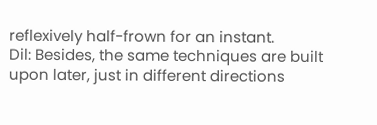reflexively half-frown for an instant.
Dil: Besides, the same techniques are built upon later, just in different directions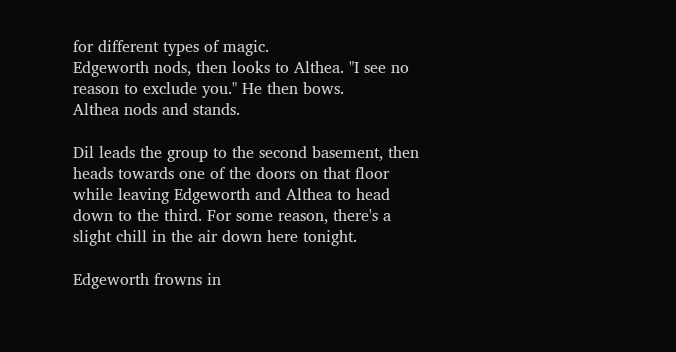for different types of magic.
Edgeworth nods, then looks to Althea. "I see no reason to exclude you." He then bows.
Althea nods and stands.

Dil leads the group to the second basement, then heads towards one of the doors on that floor while leaving Edgeworth and Althea to head down to the third. For some reason, there's a slight chill in the air down here tonight.

Edgeworth frowns in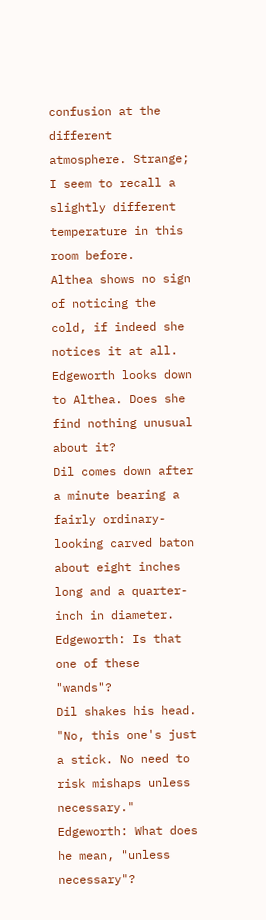confusion at the different atmosphere. Strange; I seem to recall a slightly different temperature in this room before.
Althea shows no sign of noticing the cold, if indeed she notices it at all.
Edgeworth looks down to Althea. Does she find nothing unusual about it?
Dil comes down after a minute bearing a fairly ordinary-looking carved baton about eight inches long and a quarter-inch in diameter.
Edgeworth: Is that one of these "wands"?
Dil shakes his head. "No, this one's just a stick. No need to risk mishaps unless necessary."
Edgeworth: What does he mean, "unless necessary"?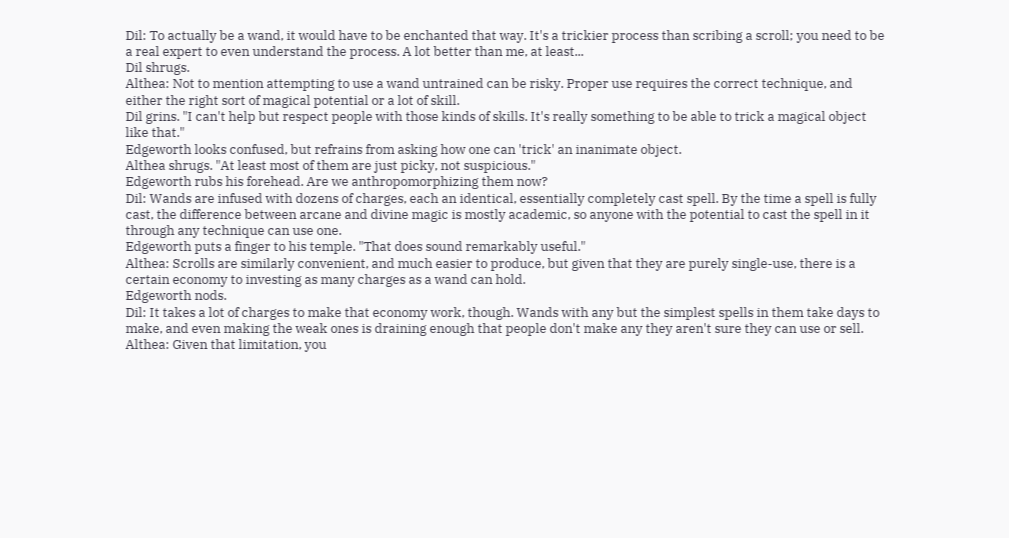Dil: To actually be a wand, it would have to be enchanted that way. It's a trickier process than scribing a scroll; you need to be a real expert to even understand the process. A lot better than me, at least...
Dil shrugs.
Althea: Not to mention attempting to use a wand untrained can be risky. Proper use requires the correct technique, and either the right sort of magical potential or a lot of skill.
Dil grins. "I can't help but respect people with those kinds of skills. It's really something to be able to trick a magical object like that."
Edgeworth looks confused, but refrains from asking how one can 'trick' an inanimate object.
Althea shrugs. "At least most of them are just picky, not suspicious."
Edgeworth rubs his forehead. Are we anthropomorphizing them now?
Dil: Wands are infused with dozens of charges, each an identical, essentially completely cast spell. By the time a spell is fully cast, the difference between arcane and divine magic is mostly academic, so anyone with the potential to cast the spell in it through any technique can use one.
Edgeworth puts a finger to his temple. "That does sound remarkably useful."
Althea: Scrolls are similarly convenient, and much easier to produce, but given that they are purely single-use, there is a certain economy to investing as many charges as a wand can hold.
Edgeworth nods.
Dil: It takes a lot of charges to make that economy work, though. Wands with any but the simplest spells in them take days to make, and even making the weak ones is draining enough that people don't make any they aren't sure they can use or sell.
Althea: Given that limitation, you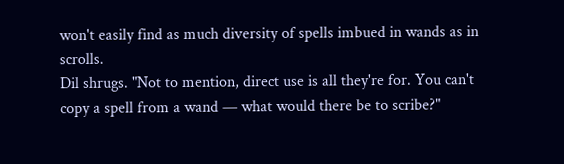won't easily find as much diversity of spells imbued in wands as in scrolls.
Dil shrugs. "Not to mention, direct use is all they're for. You can't copy a spell from a wand — what would there be to scribe?"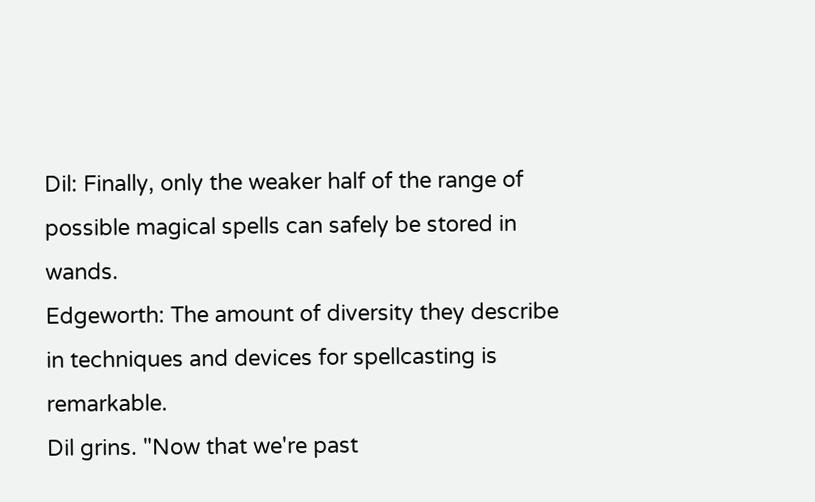Dil: Finally, only the weaker half of the range of possible magical spells can safely be stored in wands.
Edgeworth: The amount of diversity they describe in techniques and devices for spellcasting is remarkable.
Dil grins. "Now that we're past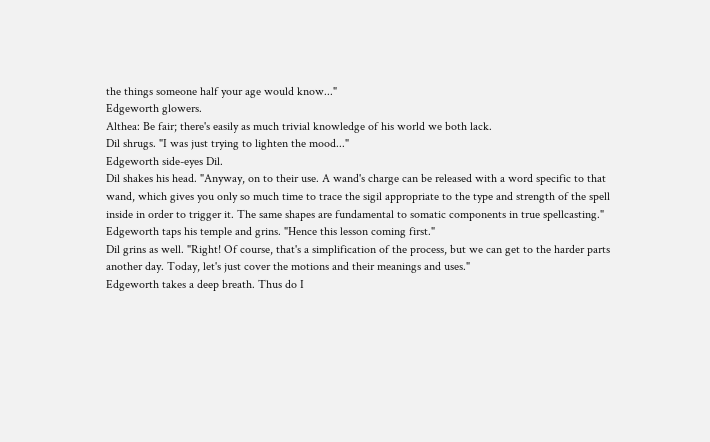the things someone half your age would know..."
Edgeworth glowers.
Althea: Be fair; there's easily as much trivial knowledge of his world we both lack.
Dil shrugs. "I was just trying to lighten the mood..."
Edgeworth side-eyes Dil.
Dil shakes his head. "Anyway, on to their use. A wand's charge can be released with a word specific to that wand, which gives you only so much time to trace the sigil appropriate to the type and strength of the spell inside in order to trigger it. The same shapes are fundamental to somatic components in true spellcasting."
Edgeworth taps his temple and grins. "Hence this lesson coming first."
Dil grins as well. "Right! Of course, that's a simplification of the process, but we can get to the harder parts another day. Today, let's just cover the motions and their meanings and uses."
Edgeworth takes a deep breath. Thus do I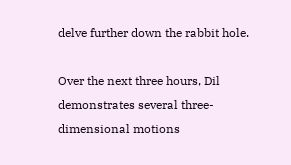delve further down the rabbit hole.

Over the next three hours, Dil demonstrates several three-dimensional motions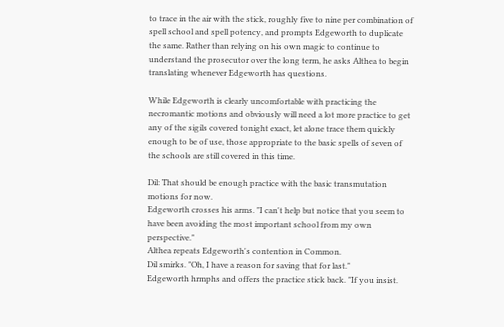to trace in the air with the stick, roughly five to nine per combination of spell school and spell potency, and prompts Edgeworth to duplicate the same. Rather than relying on his own magic to continue to understand the prosecutor over the long term, he asks Althea to begin translating whenever Edgeworth has questions.

While Edgeworth is clearly uncomfortable with practicing the necromantic motions and obviously will need a lot more practice to get any of the sigils covered tonight exact, let alone trace them quickly enough to be of use, those appropriate to the basic spells of seven of the schools are still covered in this time.

Dil: That should be enough practice with the basic transmutation motions for now.
Edgeworth crosses his arms. "I can't help but notice that you seem to have been avoiding the most important school from my own perspective."
Althea repeats Edgeworth's contention in Common.
Dil smirks. "Oh, I have a reason for saving that for last."
Edgeworth hrmphs and offers the practice stick back. "If you insist.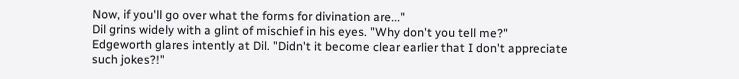Now, if you'll go over what the forms for divination are..."
Dil grins widely with a glint of mischief in his eyes. "Why don't you tell me?"
Edgeworth glares intently at Dil. "Didn't it become clear earlier that I don't appreciate such jokes?!"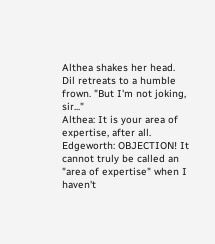Althea shakes her head.
Dil retreats to a humble frown. "But I'm not joking, sir..."
Althea: It is your area of expertise, after all.
Edgeworth: OBJECTION! It cannot truly be called an "area of expertise" when I haven't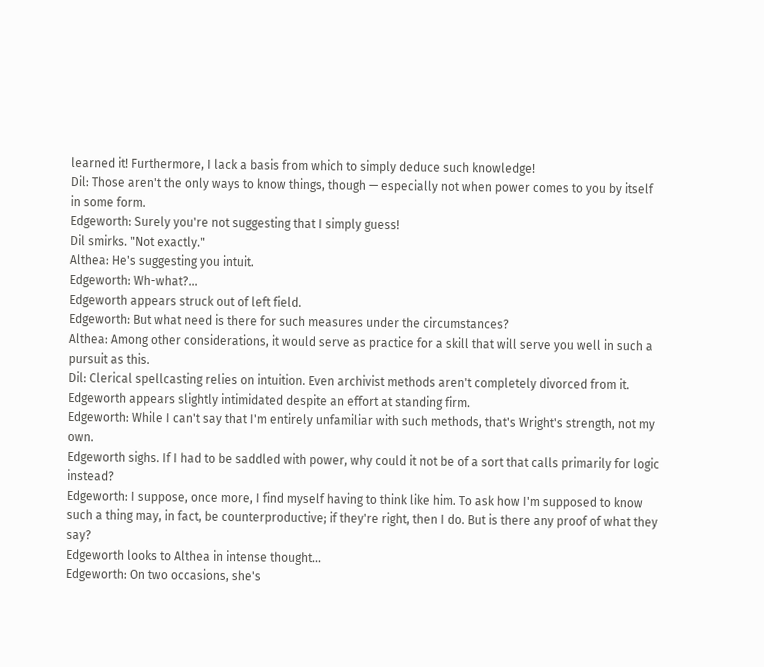learned it! Furthermore, I lack a basis from which to simply deduce such knowledge!
Dil: Those aren't the only ways to know things, though — especially not when power comes to you by itself in some form.
Edgeworth: Surely you're not suggesting that I simply guess!
Dil smirks. "Not exactly."
Althea: He's suggesting you intuit.
Edgeworth: Wh-what?...
Edgeworth appears struck out of left field.
Edgeworth: But what need is there for such measures under the circumstances?
Althea: Among other considerations, it would serve as practice for a skill that will serve you well in such a pursuit as this.
Dil: Clerical spellcasting relies on intuition. Even archivist methods aren't completely divorced from it.
Edgeworth appears slightly intimidated despite an effort at standing firm.
Edgeworth: While I can't say that I'm entirely unfamiliar with such methods, that's Wright's strength, not my own.
Edgeworth sighs. If I had to be saddled with power, why could it not be of a sort that calls primarily for logic instead?
Edgeworth: I suppose, once more, I find myself having to think like him. To ask how I'm supposed to know such a thing may, in fact, be counterproductive; if they're right, then I do. But is there any proof of what they say?
Edgeworth looks to Althea in intense thought...
Edgeworth: On two occasions, she's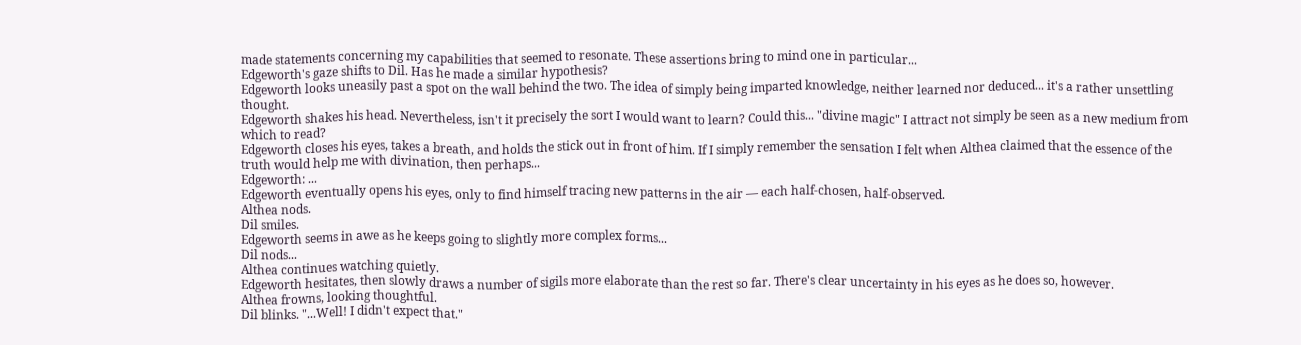made statements concerning my capabilities that seemed to resonate. These assertions bring to mind one in particular...
Edgeworth's gaze shifts to Dil. Has he made a similar hypothesis?
Edgeworth looks uneasily past a spot on the wall behind the two. The idea of simply being imparted knowledge, neither learned nor deduced... it's a rather unsettling thought.
Edgeworth shakes his head. Nevertheless, isn't it precisely the sort I would want to learn? Could this... "divine magic" I attract not simply be seen as a new medium from which to read?
Edgeworth closes his eyes, takes a breath, and holds the stick out in front of him. If I simply remember the sensation I felt when Althea claimed that the essence of the truth would help me with divination, then perhaps...
Edgeworth: ...
Edgeworth eventually opens his eyes, only to find himself tracing new patterns in the air — each half-chosen, half-observed.
Althea nods.
Dil smiles.
Edgeworth seems in awe as he keeps going to slightly more complex forms...
Dil nods...
Althea continues watching quietly.
Edgeworth hesitates, then slowly draws a number of sigils more elaborate than the rest so far. There's clear uncertainty in his eyes as he does so, however.
Althea frowns, looking thoughtful.
Dil blinks. "...Well! I didn't expect that."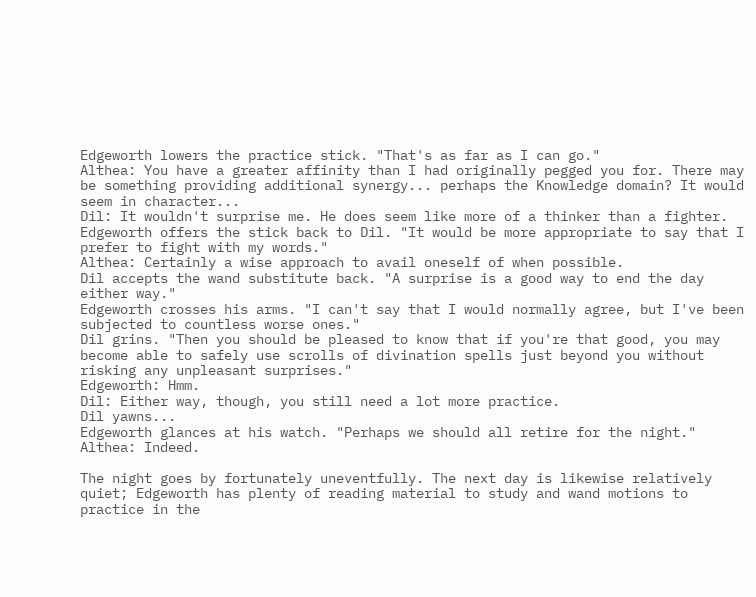Edgeworth lowers the practice stick. "That's as far as I can go."
Althea: You have a greater affinity than I had originally pegged you for. There may be something providing additional synergy... perhaps the Knowledge domain? It would seem in character...
Dil: It wouldn't surprise me. He does seem like more of a thinker than a fighter.
Edgeworth offers the stick back to Dil. "It would be more appropriate to say that I prefer to fight with my words."
Althea: Certainly a wise approach to avail oneself of when possible.
Dil accepts the wand substitute back. "A surprise is a good way to end the day either way."
Edgeworth crosses his arms. "I can't say that I would normally agree, but I've been subjected to countless worse ones."
Dil grins. "Then you should be pleased to know that if you're that good, you may become able to safely use scrolls of divination spells just beyond you without risking any unpleasant surprises."
Edgeworth: Hmm.
Dil: Either way, though, you still need a lot more practice.
Dil yawns...
Edgeworth glances at his watch. "Perhaps we should all retire for the night."
Althea: Indeed.

The night goes by fortunately uneventfully. The next day is likewise relatively quiet; Edgeworth has plenty of reading material to study and wand motions to practice in the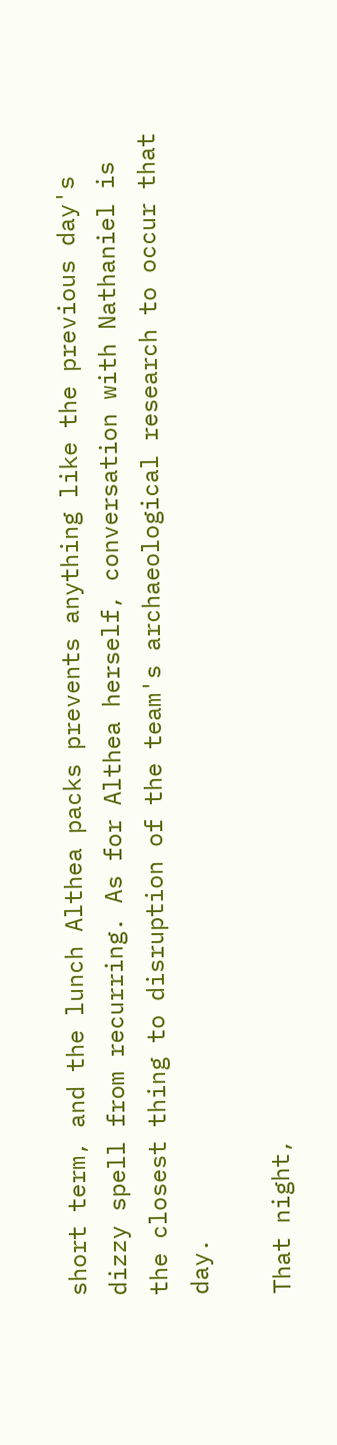short term, and the lunch Althea packs prevents anything like the previous day's dizzy spell from recurring. As for Althea herself, conversation with Nathaniel is the closest thing to disruption of the team's archaeological research to occur that day.

That night,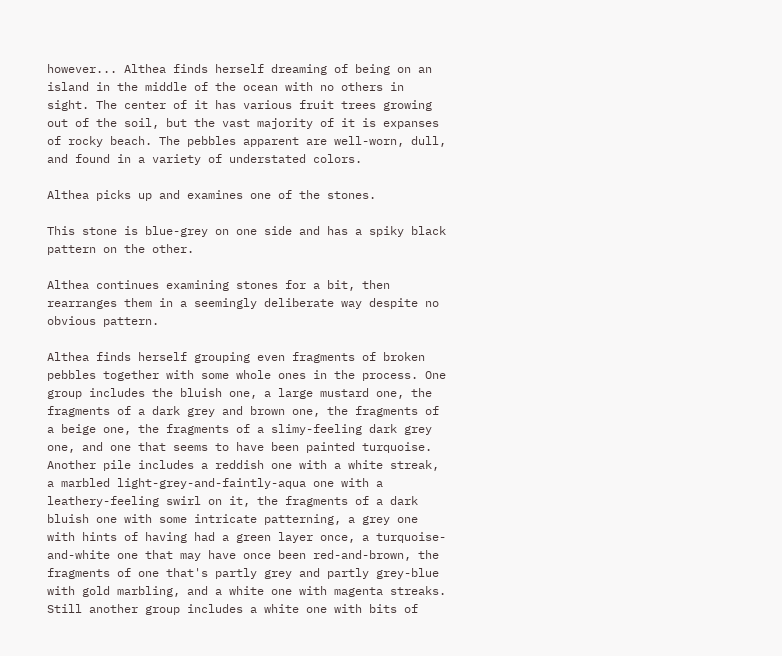however... Althea finds herself dreaming of being on an island in the middle of the ocean with no others in sight. The center of it has various fruit trees growing out of the soil, but the vast majority of it is expanses of rocky beach. The pebbles apparent are well-worn, dull, and found in a variety of understated colors.

Althea picks up and examines one of the stones.

This stone is blue-grey on one side and has a spiky black pattern on the other.

Althea continues examining stones for a bit, then rearranges them in a seemingly deliberate way despite no obvious pattern.

Althea finds herself grouping even fragments of broken pebbles together with some whole ones in the process. One group includes the bluish one, a large mustard one, the fragments of a dark grey and brown one, the fragments of a beige one, the fragments of a slimy-feeling dark grey one, and one that seems to have been painted turquoise. Another pile includes a reddish one with a white streak, a marbled light-grey-and-faintly-aqua one with a leathery-feeling swirl on it, the fragments of a dark bluish one with some intricate patterning, a grey one with hints of having had a green layer once, a turquoise-and-white one that may have once been red-and-brown, the fragments of one that's partly grey and partly grey-blue with gold marbling, and a white one with magenta streaks. Still another group includes a white one with bits of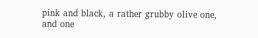pink and black, a rather grubby olive one, and one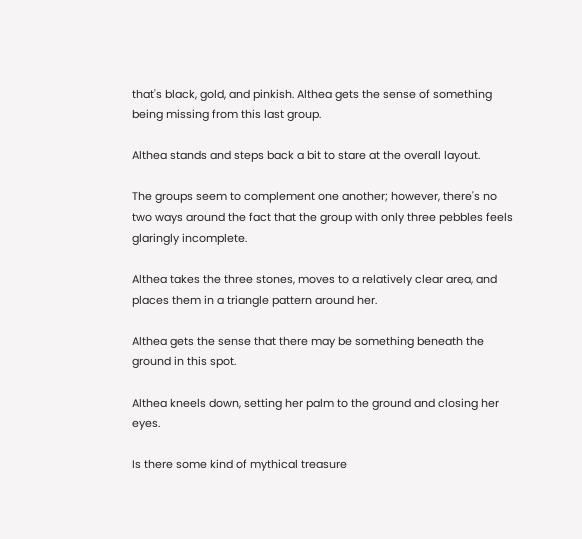that's black, gold, and pinkish. Althea gets the sense of something being missing from this last group.

Althea stands and steps back a bit to stare at the overall layout.

The groups seem to complement one another; however, there's no two ways around the fact that the group with only three pebbles feels glaringly incomplete.

Althea takes the three stones, moves to a relatively clear area, and places them in a triangle pattern around her.

Althea gets the sense that there may be something beneath the ground in this spot.

Althea kneels down, setting her palm to the ground and closing her eyes.

Is there some kind of mythical treasure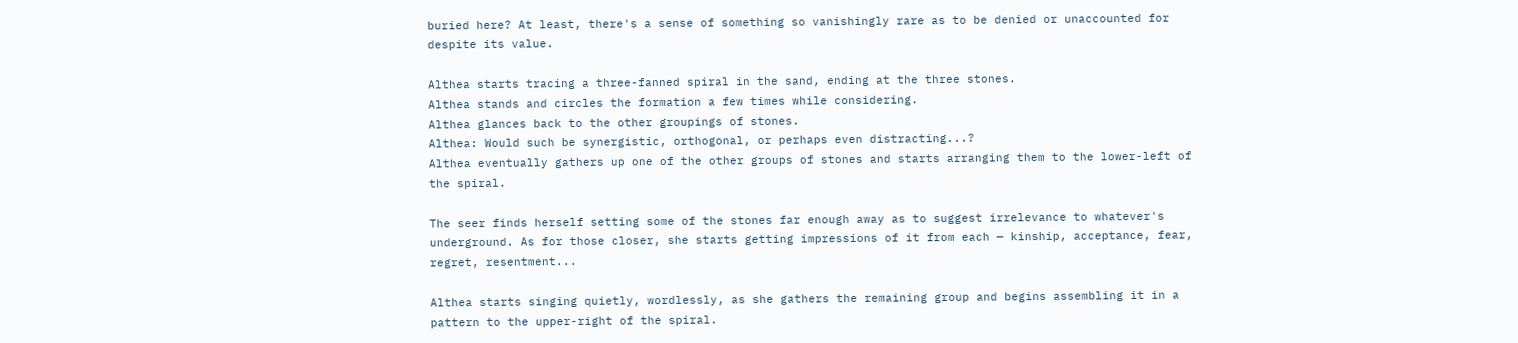buried here? At least, there's a sense of something so vanishingly rare as to be denied or unaccounted for despite its value.

Althea starts tracing a three-fanned spiral in the sand, ending at the three stones.
Althea stands and circles the formation a few times while considering.
Althea glances back to the other groupings of stones.
Althea: Would such be synergistic, orthogonal, or perhaps even distracting...?
Althea eventually gathers up one of the other groups of stones and starts arranging them to the lower-left of the spiral.

The seer finds herself setting some of the stones far enough away as to suggest irrelevance to whatever's underground. As for those closer, she starts getting impressions of it from each — kinship, acceptance, fear, regret, resentment...

Althea starts singing quietly, wordlessly, as she gathers the remaining group and begins assembling it in a pattern to the upper-right of the spiral.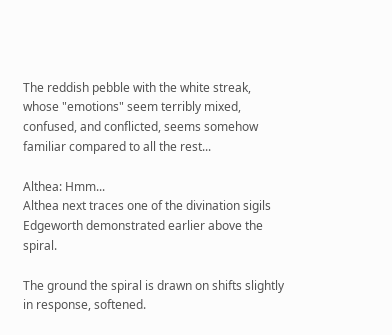The reddish pebble with the white streak, whose "emotions" seem terribly mixed, confused, and conflicted, seems somehow familiar compared to all the rest...

Althea: Hmm...
Althea next traces one of the divination sigils Edgeworth demonstrated earlier above the spiral.

The ground the spiral is drawn on shifts slightly in response, softened.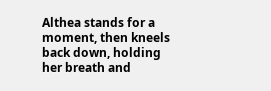Althea stands for a moment, then kneels back down, holding her breath and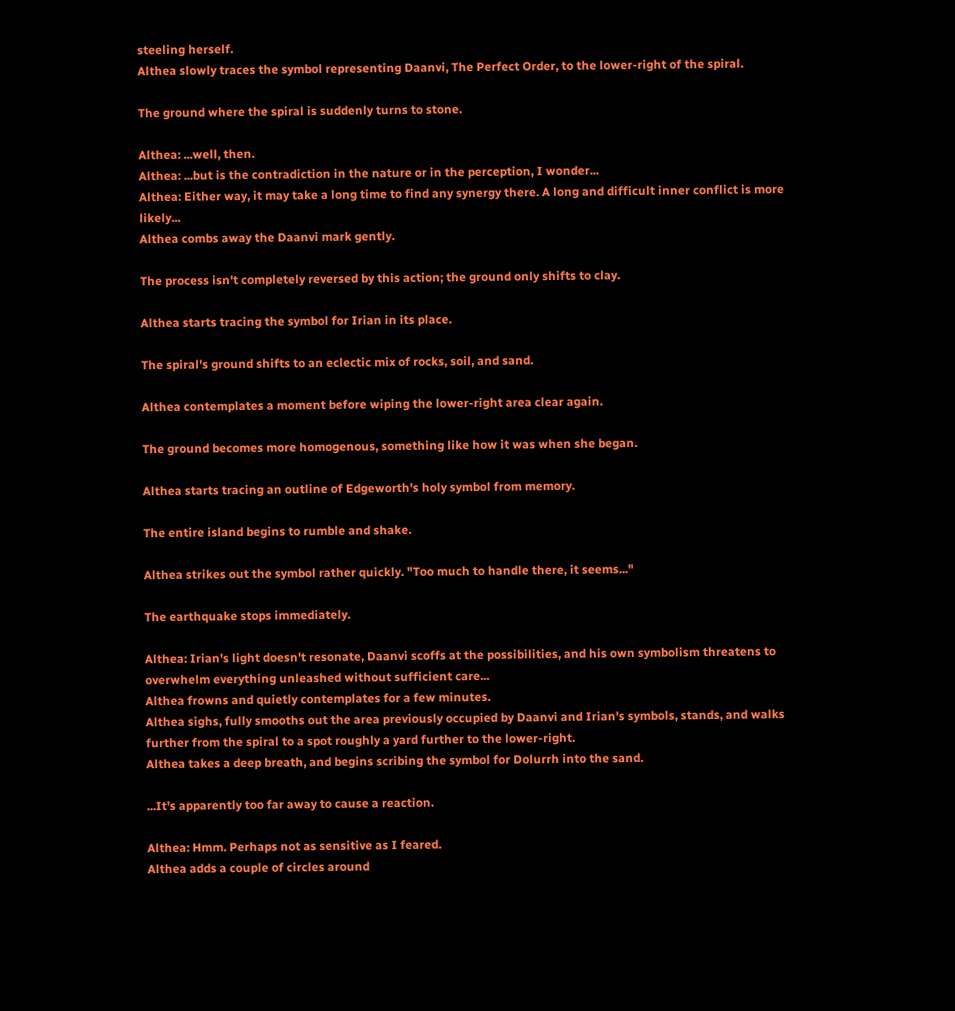steeling herself.
Althea slowly traces the symbol representing Daanvi, The Perfect Order, to the lower-right of the spiral.

The ground where the spiral is suddenly turns to stone.

Althea: ...well, then.
Althea: ...but is the contradiction in the nature or in the perception, I wonder...
Althea: Either way, it may take a long time to find any synergy there. A long and difficult inner conflict is more likely...
Althea combs away the Daanvi mark gently.

The process isn't completely reversed by this action; the ground only shifts to clay.

Althea starts tracing the symbol for Irian in its place.

The spiral's ground shifts to an eclectic mix of rocks, soil, and sand.

Althea contemplates a moment before wiping the lower-right area clear again.

The ground becomes more homogenous, something like how it was when she began.

Althea starts tracing an outline of Edgeworth's holy symbol from memory.

The entire island begins to rumble and shake.

Althea strikes out the symbol rather quickly. "Too much to handle there, it seems..."

The earthquake stops immediately.

Althea: Irian's light doesn't resonate, Daanvi scoffs at the possibilities, and his own symbolism threatens to overwhelm everything unleashed without sufficient care...
Althea frowns and quietly contemplates for a few minutes.
Althea sighs, fully smooths out the area previously occupied by Daanvi and Irian's symbols, stands, and walks further from the spiral to a spot roughly a yard further to the lower-right.
Althea takes a deep breath, and begins scribing the symbol for Dolurrh into the sand.

...It's apparently too far away to cause a reaction.

Althea: Hmm. Perhaps not as sensitive as I feared.
Althea adds a couple of circles around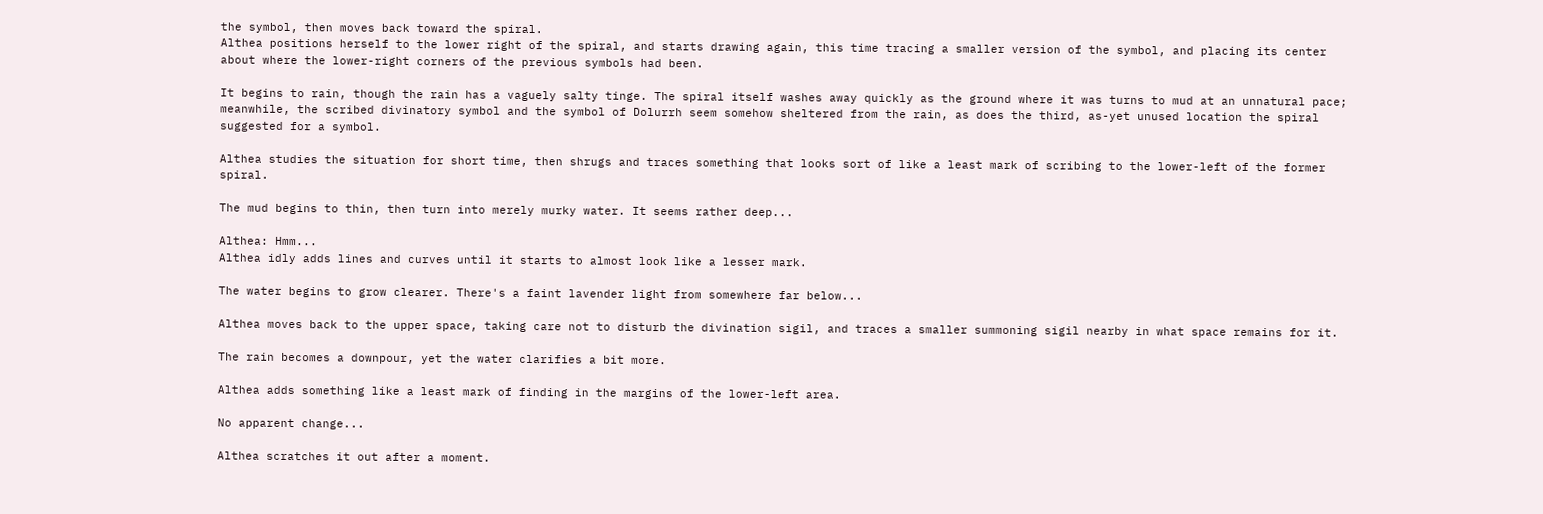the symbol, then moves back toward the spiral.
Althea positions herself to the lower right of the spiral, and starts drawing again, this time tracing a smaller version of the symbol, and placing its center about where the lower-right corners of the previous symbols had been.

It begins to rain, though the rain has a vaguely salty tinge. The spiral itself washes away quickly as the ground where it was turns to mud at an unnatural pace; meanwhile, the scribed divinatory symbol and the symbol of Dolurrh seem somehow sheltered from the rain, as does the third, as-yet unused location the spiral suggested for a symbol.

Althea studies the situation for short time, then shrugs and traces something that looks sort of like a least mark of scribing to the lower-left of the former spiral.

The mud begins to thin, then turn into merely murky water. It seems rather deep...

Althea: Hmm...
Althea idly adds lines and curves until it starts to almost look like a lesser mark.

The water begins to grow clearer. There's a faint lavender light from somewhere far below...

Althea moves back to the upper space, taking care not to disturb the divination sigil, and traces a smaller summoning sigil nearby in what space remains for it.

The rain becomes a downpour, yet the water clarifies a bit more.

Althea adds something like a least mark of finding in the margins of the lower-left area.

No apparent change...

Althea scratches it out after a moment.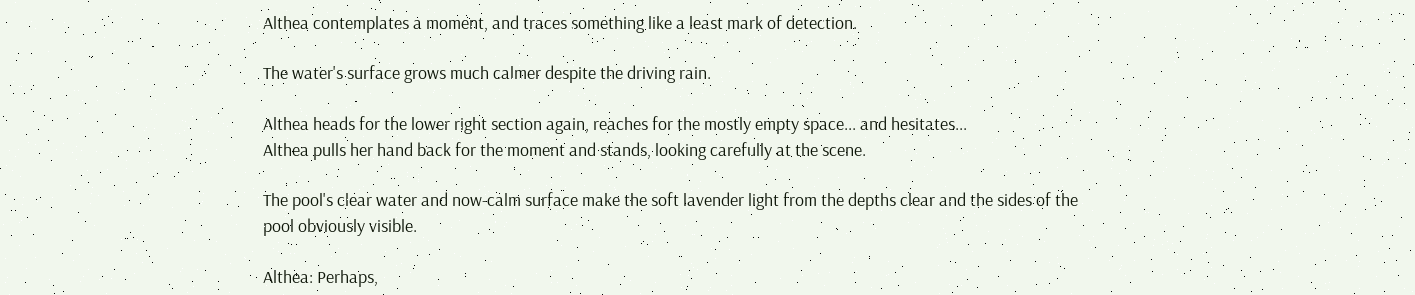Althea contemplates a moment, and traces something like a least mark of detection.

The water's surface grows much calmer despite the driving rain.

Althea heads for the lower right section again, reaches for the mostly empty space... and hesitates...
Althea pulls her hand back for the moment and stands, looking carefully at the scene.

The pool's clear water and now-calm surface make the soft lavender light from the depths clear and the sides of the pool obviously visible.

Althea: Perhaps,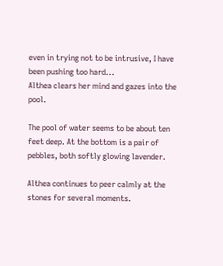even in trying not to be intrusive, I have been pushing too hard...
Althea clears her mind and gazes into the pool.

The pool of water seems to be about ten feet deep. At the bottom is a pair of pebbles, both softly glowing lavender.

Althea continues to peer calmly at the stones for several moments.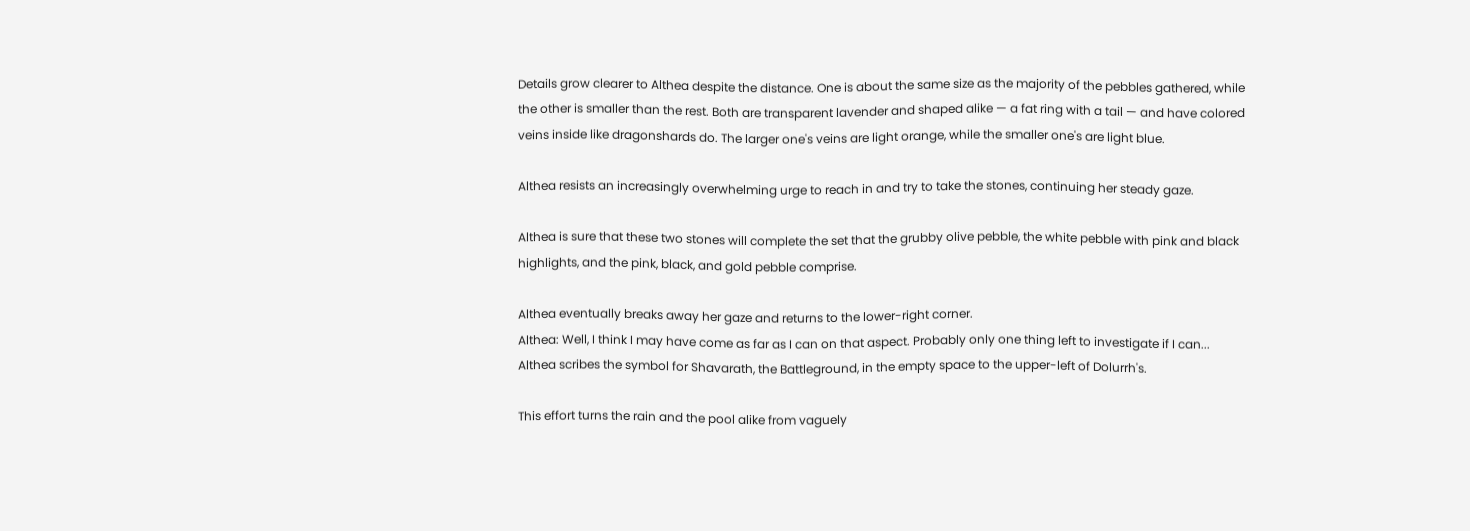Details grow clearer to Althea despite the distance. One is about the same size as the majority of the pebbles gathered, while the other is smaller than the rest. Both are transparent lavender and shaped alike — a fat ring with a tail — and have colored veins inside like dragonshards do. The larger one's veins are light orange, while the smaller one's are light blue.

Althea resists an increasingly overwhelming urge to reach in and try to take the stones, continuing her steady gaze.

Althea is sure that these two stones will complete the set that the grubby olive pebble, the white pebble with pink and black highlights, and the pink, black, and gold pebble comprise.

Althea eventually breaks away her gaze and returns to the lower-right corner.
Althea: Well, I think I may have come as far as I can on that aspect. Probably only one thing left to investigate if I can...
Althea scribes the symbol for Shavarath, the Battleground, in the empty space to the upper-left of Dolurrh's.

This effort turns the rain and the pool alike from vaguely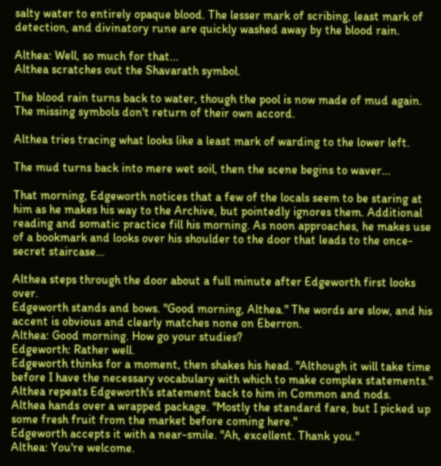salty water to entirely opaque blood. The lesser mark of scribing, least mark of detection, and divinatory rune are quickly washed away by the blood rain.

Althea: Well, so much for that...
Althea scratches out the Shavarath symbol.

The blood rain turns back to water, though the pool is now made of mud again. The missing symbols don't return of their own accord.

Althea tries tracing what looks like a least mark of warding to the lower left.

The mud turns back into mere wet soil, then the scene begins to waver...

That morning, Edgeworth notices that a few of the locals seem to be staring at him as he makes his way to the Archive, but pointedly ignores them. Additional reading and somatic practice fill his morning. As noon approaches, he makes use of a bookmark and looks over his shoulder to the door that leads to the once-secret staircase...

Althea steps through the door about a full minute after Edgeworth first looks over.
Edgeworth stands and bows. "Good morning, Althea." The words are slow, and his accent is obvious and clearly matches none on Eberron.
Althea: Good morning. How go your studies?
Edgeworth: Rather well.
Edgeworth thinks for a moment, then shakes his head. "Although it will take time before I have the necessary vocabulary with which to make complex statements."
Althea repeats Edgeworth's statement back to him in Common and nods.
Althea hands over a wrapped package. "Mostly the standard fare, but I picked up some fresh fruit from the market before coming here."
Edgeworth accepts it with a near-smile. "Ah, excellent. Thank you."
Althea: You're welcome.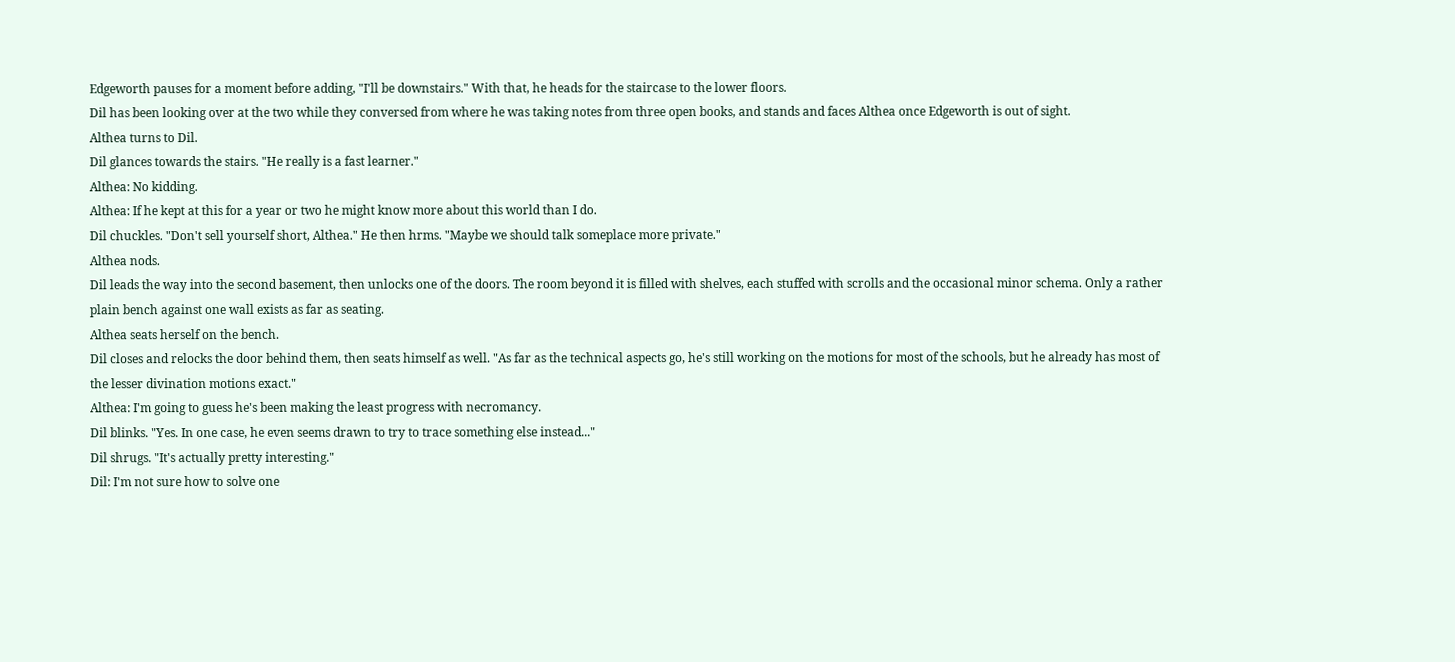Edgeworth pauses for a moment before adding, "I'll be downstairs." With that, he heads for the staircase to the lower floors.
Dil has been looking over at the two while they conversed from where he was taking notes from three open books, and stands and faces Althea once Edgeworth is out of sight.
Althea turns to Dil.
Dil glances towards the stairs. "He really is a fast learner."
Althea: No kidding.
Althea: If he kept at this for a year or two he might know more about this world than I do.
Dil chuckles. "Don't sell yourself short, Althea." He then hrms. "Maybe we should talk someplace more private."
Althea nods.
Dil leads the way into the second basement, then unlocks one of the doors. The room beyond it is filled with shelves, each stuffed with scrolls and the occasional minor schema. Only a rather plain bench against one wall exists as far as seating.
Althea seats herself on the bench.
Dil closes and relocks the door behind them, then seats himself as well. "As far as the technical aspects go, he's still working on the motions for most of the schools, but he already has most of the lesser divination motions exact."
Althea: I'm going to guess he's been making the least progress with necromancy.
Dil blinks. "Yes. In one case, he even seems drawn to try to trace something else instead..."
Dil shrugs. "It's actually pretty interesting."
Dil: I'm not sure how to solve one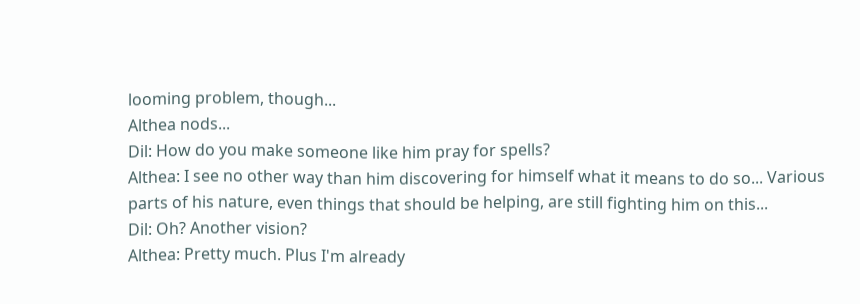looming problem, though...
Althea nods...
Dil: How do you make someone like him pray for spells?
Althea: I see no other way than him discovering for himself what it means to do so... Various parts of his nature, even things that should be helping, are still fighting him on this...
Dil: Oh? Another vision?
Althea: Pretty much. Plus I'm already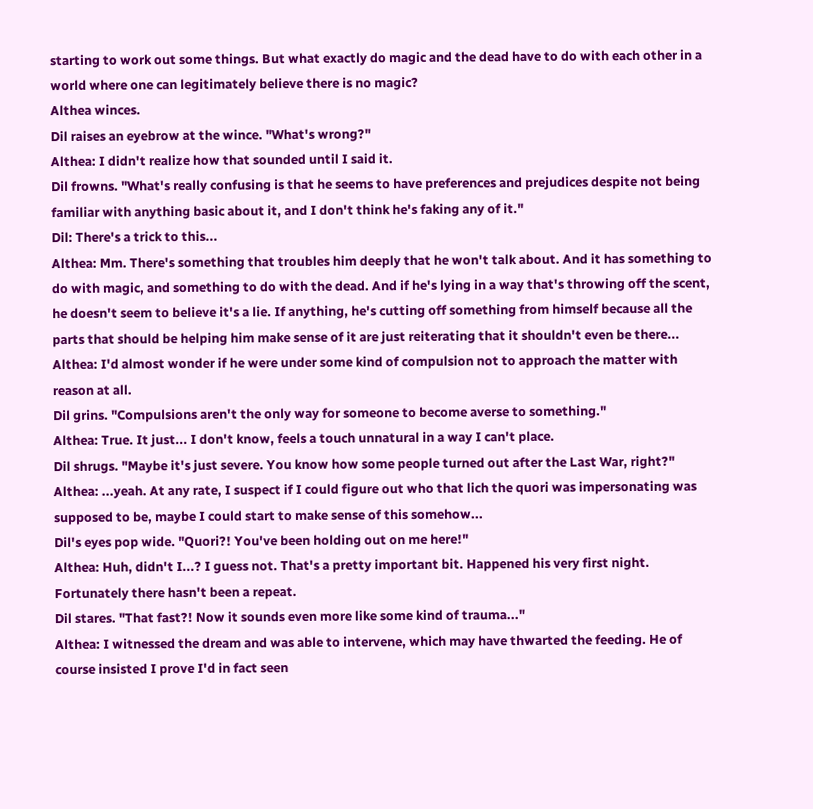starting to work out some things. But what exactly do magic and the dead have to do with each other in a world where one can legitimately believe there is no magic?
Althea winces.
Dil raises an eyebrow at the wince. "What's wrong?"
Althea: I didn't realize how that sounded until I said it.
Dil frowns. "What's really confusing is that he seems to have preferences and prejudices despite not being familiar with anything basic about it, and I don't think he's faking any of it."
Dil: There's a trick to this...
Althea: Mm. There's something that troubles him deeply that he won't talk about. And it has something to do with magic, and something to do with the dead. And if he's lying in a way that's throwing off the scent, he doesn't seem to believe it's a lie. If anything, he's cutting off something from himself because all the parts that should be helping him make sense of it are just reiterating that it shouldn't even be there...
Althea: I'd almost wonder if he were under some kind of compulsion not to approach the matter with reason at all.
Dil grins. "Compulsions aren't the only way for someone to become averse to something."
Althea: True. It just... I don't know, feels a touch unnatural in a way I can't place.
Dil shrugs. "Maybe it's just severe. You know how some people turned out after the Last War, right?"
Althea: ...yeah. At any rate, I suspect if I could figure out who that lich the quori was impersonating was supposed to be, maybe I could start to make sense of this somehow...
Dil's eyes pop wide. "Quori?! You've been holding out on me here!"
Althea: Huh, didn't I...? I guess not. That's a pretty important bit. Happened his very first night. Fortunately there hasn't been a repeat.
Dil stares. "That fast?! Now it sounds even more like some kind of trauma..."
Althea: I witnessed the dream and was able to intervene, which may have thwarted the feeding. He of course insisted I prove I'd in fact seen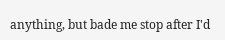anything, but bade me stop after I'd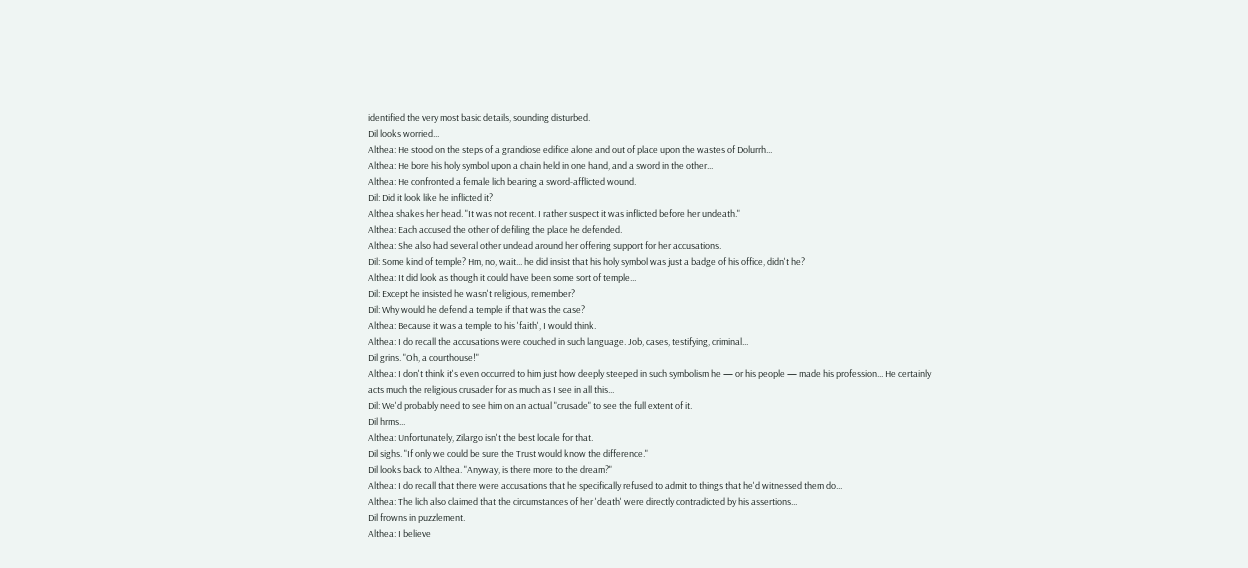identified the very most basic details, sounding disturbed.
Dil looks worried...
Althea: He stood on the steps of a grandiose edifice alone and out of place upon the wastes of Dolurrh...
Althea: He bore his holy symbol upon a chain held in one hand, and a sword in the other...
Althea: He confronted a female lich bearing a sword-afflicted wound.
Dil: Did it look like he inflicted it?
Althea shakes her head. "It was not recent. I rather suspect it was inflicted before her undeath."
Althea: Each accused the other of defiling the place he defended.
Althea: She also had several other undead around her offering support for her accusations.
Dil: Some kind of temple? Hm, no, wait... he did insist that his holy symbol was just a badge of his office, didn't he?
Althea: It did look as though it could have been some sort of temple...
Dil: Except he insisted he wasn't religious, remember?
Dil: Why would he defend a temple if that was the case?
Althea: Because it was a temple to his 'faith', I would think.
Althea: I do recall the accusations were couched in such language. Job, cases, testifying, criminal...
Dil grins. "Oh, a courthouse!"
Althea: I don't think it's even occurred to him just how deeply steeped in such symbolism he — or his people — made his profession... He certainly acts much the religious crusader for as much as I see in all this...
Dil: We'd probably need to see him on an actual "crusade" to see the full extent of it.
Dil hrms...
Althea: Unfortunately, Zilargo isn't the best locale for that.
Dil sighs. "If only we could be sure the Trust would know the difference."
Dil looks back to Althea. "Anyway, is there more to the dream?"
Althea: I do recall that there were accusations that he specifically refused to admit to things that he'd witnessed them do...
Althea: The lich also claimed that the circumstances of her 'death' were directly contradicted by his assertions...
Dil frowns in puzzlement.
Althea: I believe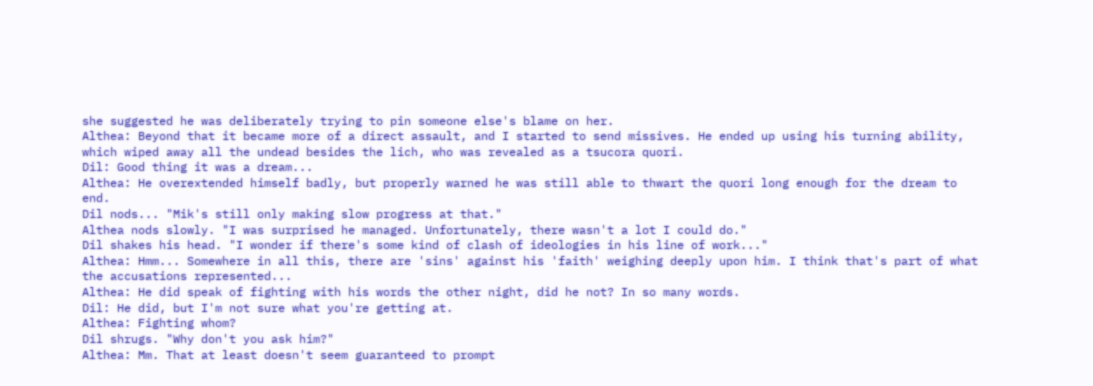she suggested he was deliberately trying to pin someone else's blame on her.
Althea: Beyond that it became more of a direct assault, and I started to send missives. He ended up using his turning ability, which wiped away all the undead besides the lich, who was revealed as a tsucora quori.
Dil: Good thing it was a dream...
Althea: He overextended himself badly, but properly warned he was still able to thwart the quori long enough for the dream to end.
Dil nods... "Mik's still only making slow progress at that."
Althea nods slowly. "I was surprised he managed. Unfortunately, there wasn't a lot I could do."
Dil shakes his head. "I wonder if there's some kind of clash of ideologies in his line of work..."
Althea: Hmm... Somewhere in all this, there are 'sins' against his 'faith' weighing deeply upon him. I think that's part of what the accusations represented...
Althea: He did speak of fighting with his words the other night, did he not? In so many words.
Dil: He did, but I'm not sure what you're getting at.
Althea: Fighting whom?
Dil shrugs. "Why don't you ask him?"
Althea: Mm. That at least doesn't seem guaranteed to prompt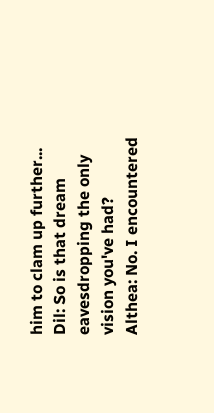him to clam up further...
Dil: So is that dream eavesdropping the only vision you've had?
Althea: No. I encountered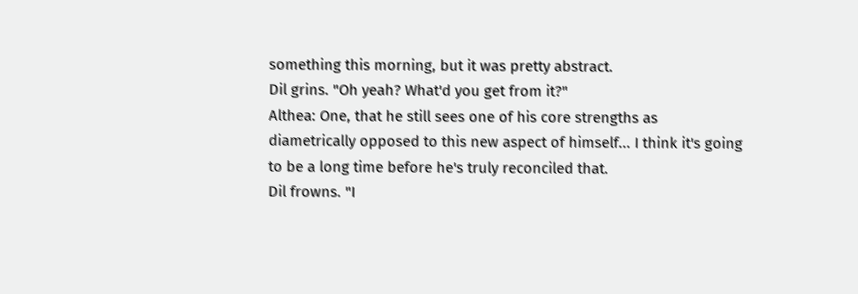something this morning, but it was pretty abstract.
Dil grins. "Oh yeah? What'd you get from it?"
Althea: One, that he still sees one of his core strengths as diametrically opposed to this new aspect of himself... I think it's going to be a long time before he's truly reconciled that.
Dil frowns. "I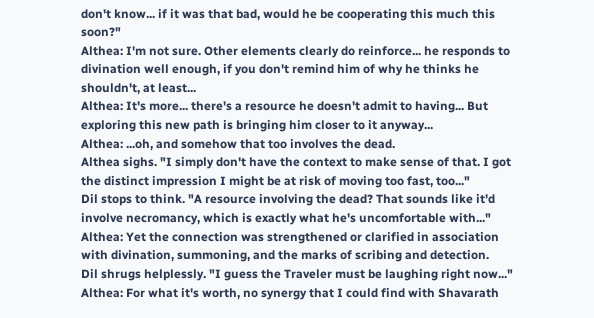don't know... if it was that bad, would he be cooperating this much this soon?"
Althea: I'm not sure. Other elements clearly do reinforce... he responds to divination well enough, if you don't remind him of why he thinks he shouldn't, at least...
Althea: It's more... there's a resource he doesn't admit to having... But exploring this new path is bringing him closer to it anyway...
Althea: ...oh, and somehow that too involves the dead.
Althea sighs. "I simply don't have the context to make sense of that. I got the distinct impression I might be at risk of moving too fast, too..."
Dil stops to think. "A resource involving the dead? That sounds like it'd involve necromancy, which is exactly what he's uncomfortable with..."
Althea: Yet the connection was strengthened or clarified in association with divination, summoning, and the marks of scribing and detection.
Dil shrugs helplessly. "I guess the Traveler must be laughing right now..."
Althea: For what it's worth, no synergy that I could find with Shavarath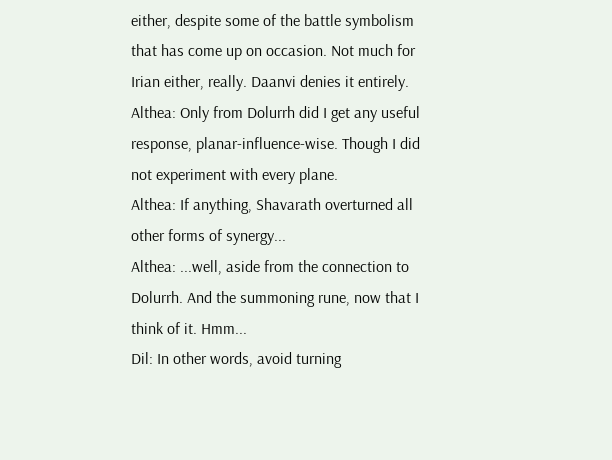either, despite some of the battle symbolism that has come up on occasion. Not much for Irian either, really. Daanvi denies it entirely.
Althea: Only from Dolurrh did I get any useful response, planar-influence-wise. Though I did not experiment with every plane.
Althea: If anything, Shavarath overturned all other forms of synergy...
Althea: ...well, aside from the connection to Dolurrh. And the summoning rune, now that I think of it. Hmm...
Dil: In other words, avoid turning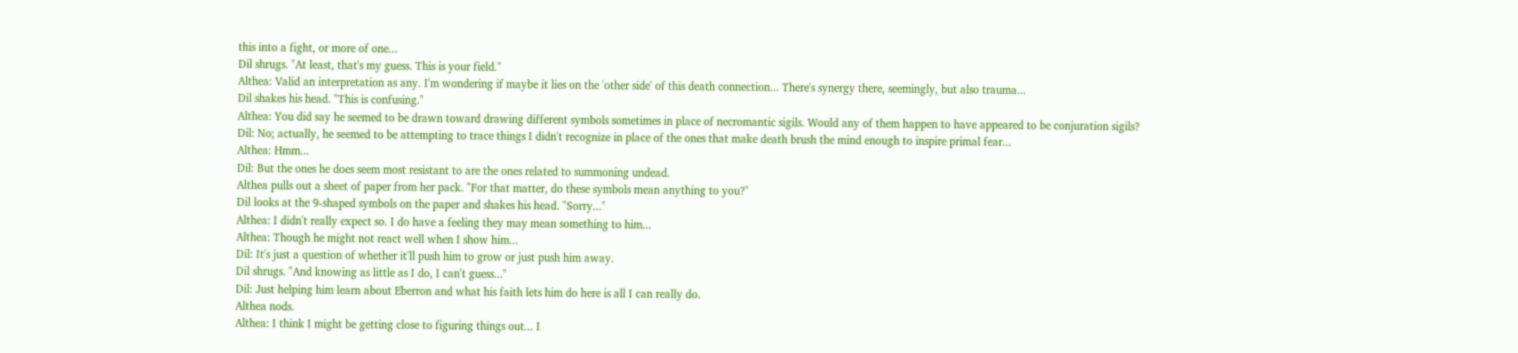this into a fight, or more of one...
Dil shrugs. "At least, that's my guess. This is your field."
Althea: Valid an interpretation as any. I'm wondering if maybe it lies on the 'other side' of this death connection... There's synergy there, seemingly, but also trauma...
Dil shakes his head. "This is confusing."
Althea: You did say he seemed to be drawn toward drawing different symbols sometimes in place of necromantic sigils. Would any of them happen to have appeared to be conjuration sigils?
Dil: No; actually, he seemed to be attempting to trace things I didn't recognize in place of the ones that make death brush the mind enough to inspire primal fear...
Althea: Hmm...
Dil: But the ones he does seem most resistant to are the ones related to summoning undead.
Althea pulls out a sheet of paper from her pack. "For that matter, do these symbols mean anything to you?"
Dil looks at the 9-shaped symbols on the paper and shakes his head. "Sorry..."
Althea: I didn't really expect so. I do have a feeling they may mean something to him...
Althea: Though he might not react well when I show him...
Dil: It's just a question of whether it'll push him to grow or just push him away.
Dil shrugs. "And knowing as little as I do, I can't guess..."
Dil: Just helping him learn about Eberron and what his faith lets him do here is all I can really do.
Althea nods.
Althea: I think I might be getting close to figuring things out... I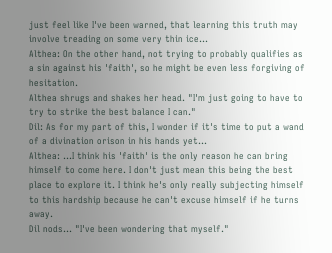just feel like I've been warned, that learning this truth may involve treading on some very thin ice...
Althea: On the other hand, not trying to probably qualifies as a sin against his 'faith', so he might be even less forgiving of hesitation.
Althea shrugs and shakes her head. "I'm just going to have to try to strike the best balance I can."
Dil: As for my part of this, I wonder if it's time to put a wand of a divination orison in his hands yet...
Althea: ...I think his 'faith' is the only reason he can bring himself to come here. I don't just mean this being the best place to explore it. I think he's only really subjecting himself to this hardship because he can't excuse himself if he turns away.
Dil nods... "I've been wondering that myself."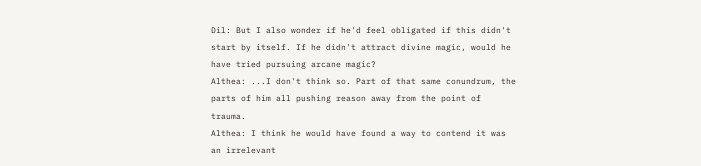Dil: But I also wonder if he'd feel obligated if this didn't start by itself. If he didn't attract divine magic, would he have tried pursuing arcane magic?
Althea: ...I don't think so. Part of that same conundrum, the parts of him all pushing reason away from the point of trauma.
Althea: I think he would have found a way to contend it was an irrelevant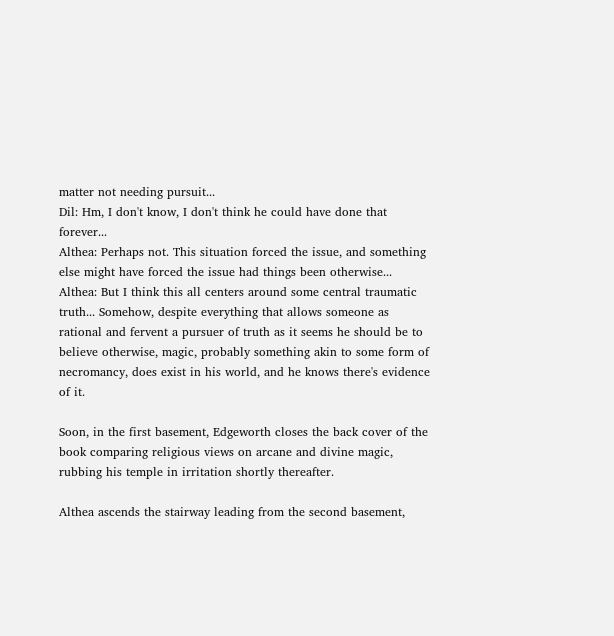matter not needing pursuit...
Dil: Hm, I don't know, I don't think he could have done that forever...
Althea: Perhaps not. This situation forced the issue, and something else might have forced the issue had things been otherwise...
Althea: But I think this all centers around some central traumatic truth... Somehow, despite everything that allows someone as rational and fervent a pursuer of truth as it seems he should be to believe otherwise, magic, probably something akin to some form of necromancy, does exist in his world, and he knows there's evidence of it.

Soon, in the first basement, Edgeworth closes the back cover of the book comparing religious views on arcane and divine magic, rubbing his temple in irritation shortly thereafter.

Althea ascends the stairway leading from the second basement,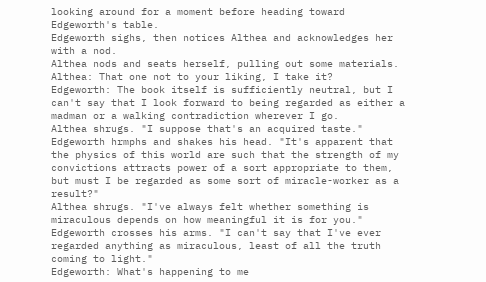looking around for a moment before heading toward Edgeworth's table.
Edgeworth sighs, then notices Althea and acknowledges her with a nod.
Althea nods and seats herself, pulling out some materials.
Althea: That one not to your liking, I take it?
Edgeworth: The book itself is sufficiently neutral, but I can't say that I look forward to being regarded as either a madman or a walking contradiction wherever I go.
Althea shrugs. "I suppose that's an acquired taste."
Edgeworth hrmphs and shakes his head. "It's apparent that the physics of this world are such that the strength of my convictions attracts power of a sort appropriate to them, but must I be regarded as some sort of miracle-worker as a result?"
Althea shrugs. "I've always felt whether something is miraculous depends on how meaningful it is for you."
Edgeworth crosses his arms. "I can't say that I've ever regarded anything as miraculous, least of all the truth coming to light."
Edgeworth: What's happening to me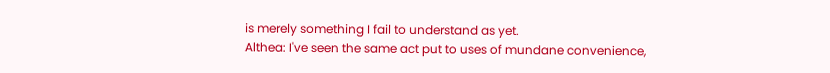is merely something I fail to understand as yet.
Althea: I've seen the same act put to uses of mundane convenience,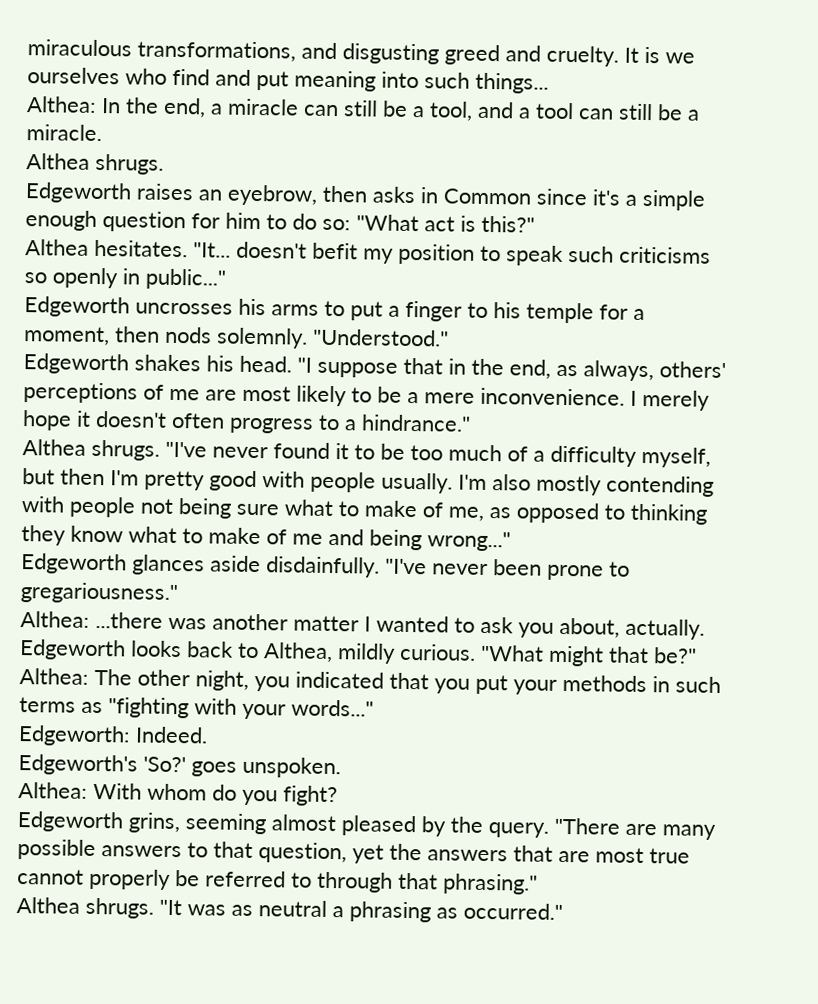miraculous transformations, and disgusting greed and cruelty. It is we ourselves who find and put meaning into such things...
Althea: In the end, a miracle can still be a tool, and a tool can still be a miracle.
Althea shrugs.
Edgeworth raises an eyebrow, then asks in Common since it's a simple enough question for him to do so: "What act is this?"
Althea hesitates. "It... doesn't befit my position to speak such criticisms so openly in public..."
Edgeworth uncrosses his arms to put a finger to his temple for a moment, then nods solemnly. "Understood."
Edgeworth shakes his head. "I suppose that in the end, as always, others' perceptions of me are most likely to be a mere inconvenience. I merely hope it doesn't often progress to a hindrance."
Althea shrugs. "I've never found it to be too much of a difficulty myself, but then I'm pretty good with people usually. I'm also mostly contending with people not being sure what to make of me, as opposed to thinking they know what to make of me and being wrong..."
Edgeworth glances aside disdainfully. "I've never been prone to gregariousness."
Althea: ...there was another matter I wanted to ask you about, actually.
Edgeworth looks back to Althea, mildly curious. "What might that be?"
Althea: The other night, you indicated that you put your methods in such terms as "fighting with your words..."
Edgeworth: Indeed.
Edgeworth's 'So?' goes unspoken.
Althea: With whom do you fight?
Edgeworth grins, seeming almost pleased by the query. "There are many possible answers to that question, yet the answers that are most true cannot properly be referred to through that phrasing."
Althea shrugs. "It was as neutral a phrasing as occurred."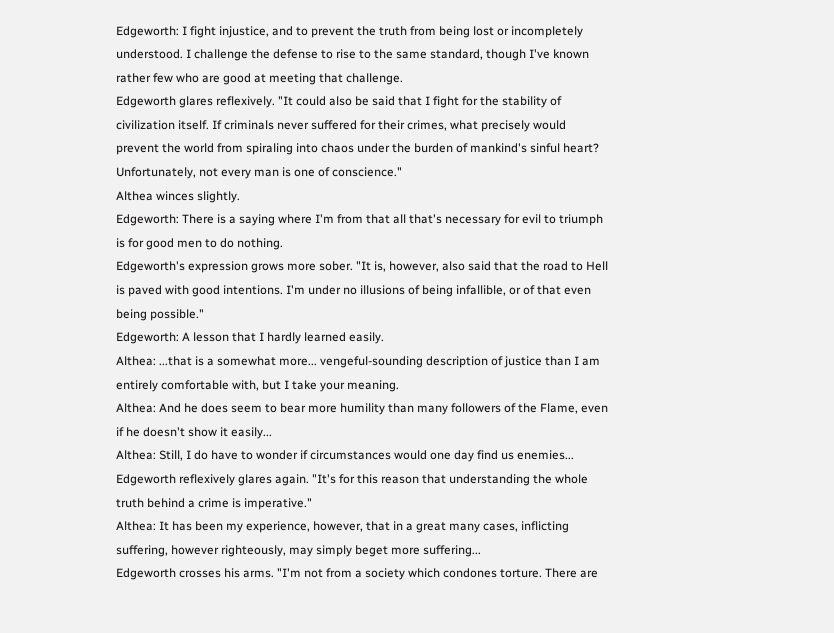Edgeworth: I fight injustice, and to prevent the truth from being lost or incompletely understood. I challenge the defense to rise to the same standard, though I've known rather few who are good at meeting that challenge.
Edgeworth glares reflexively. "It could also be said that I fight for the stability of civilization itself. If criminals never suffered for their crimes, what precisely would prevent the world from spiraling into chaos under the burden of mankind's sinful heart? Unfortunately, not every man is one of conscience."
Althea winces slightly.
Edgeworth: There is a saying where I'm from that all that's necessary for evil to triumph is for good men to do nothing.
Edgeworth's expression grows more sober. "It is, however, also said that the road to Hell is paved with good intentions. I'm under no illusions of being infallible, or of that even being possible."
Edgeworth: A lesson that I hardly learned easily.
Althea: ...that is a somewhat more... vengeful-sounding description of justice than I am entirely comfortable with, but I take your meaning.
Althea: And he does seem to bear more humility than many followers of the Flame, even if he doesn't show it easily...
Althea: Still, I do have to wonder if circumstances would one day find us enemies...
Edgeworth reflexively glares again. "It's for this reason that understanding the whole truth behind a crime is imperative."
Althea: It has been my experience, however, that in a great many cases, inflicting suffering, however righteously, may simply beget more suffering...
Edgeworth crosses his arms. "I'm not from a society which condones torture. There are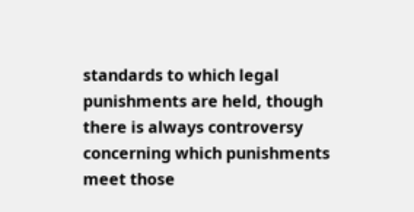standards to which legal punishments are held, though there is always controversy concerning which punishments meet those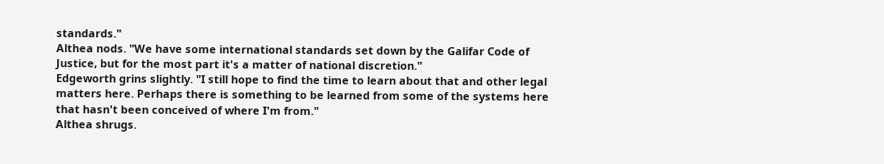standards."
Althea nods. "We have some international standards set down by the Galifar Code of Justice, but for the most part it's a matter of national discretion."
Edgeworth grins slightly. "I still hope to find the time to learn about that and other legal matters here. Perhaps there is something to be learned from some of the systems here that hasn't been conceived of where I'm from."
Althea shrugs.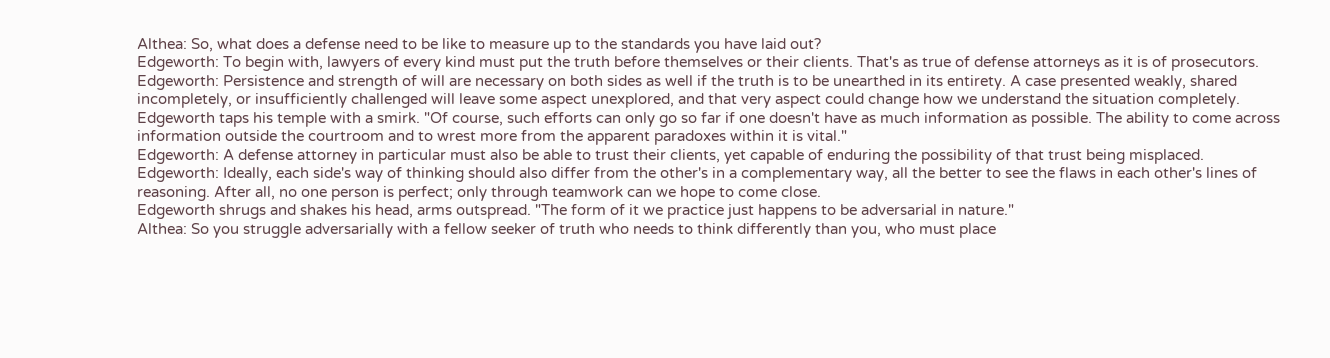Althea: So, what does a defense need to be like to measure up to the standards you have laid out?
Edgeworth: To begin with, lawyers of every kind must put the truth before themselves or their clients. That's as true of defense attorneys as it is of prosecutors.
Edgeworth: Persistence and strength of will are necessary on both sides as well if the truth is to be unearthed in its entirety. A case presented weakly, shared incompletely, or insufficiently challenged will leave some aspect unexplored, and that very aspect could change how we understand the situation completely.
Edgeworth taps his temple with a smirk. "Of course, such efforts can only go so far if one doesn't have as much information as possible. The ability to come across information outside the courtroom and to wrest more from the apparent paradoxes within it is vital."
Edgeworth: A defense attorney in particular must also be able to trust their clients, yet capable of enduring the possibility of that trust being misplaced.
Edgeworth: Ideally, each side's way of thinking should also differ from the other's in a complementary way, all the better to see the flaws in each other's lines of reasoning. After all, no one person is perfect; only through teamwork can we hope to come close.
Edgeworth shrugs and shakes his head, arms outspread. "The form of it we practice just happens to be adversarial in nature."
Althea: So you struggle adversarially with a fellow seeker of truth who needs to think differently than you, who must place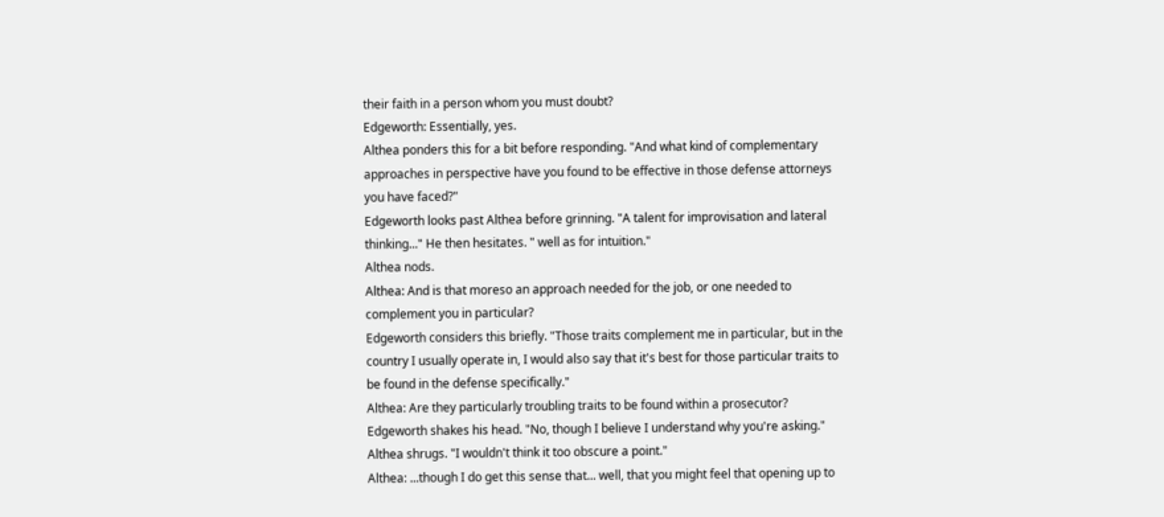their faith in a person whom you must doubt?
Edgeworth: Essentially, yes.
Althea ponders this for a bit before responding. "And what kind of complementary approaches in perspective have you found to be effective in those defense attorneys you have faced?"
Edgeworth looks past Althea before grinning. "A talent for improvisation and lateral thinking..." He then hesitates. " well as for intuition."
Althea nods.
Althea: And is that moreso an approach needed for the job, or one needed to complement you in particular?
Edgeworth considers this briefly. "Those traits complement me in particular, but in the country I usually operate in, I would also say that it's best for those particular traits to be found in the defense specifically."
Althea: Are they particularly troubling traits to be found within a prosecutor?
Edgeworth shakes his head. "No, though I believe I understand why you're asking."
Althea shrugs. "I wouldn't think it too obscure a point."
Althea: ...though I do get this sense that... well, that you might feel that opening up to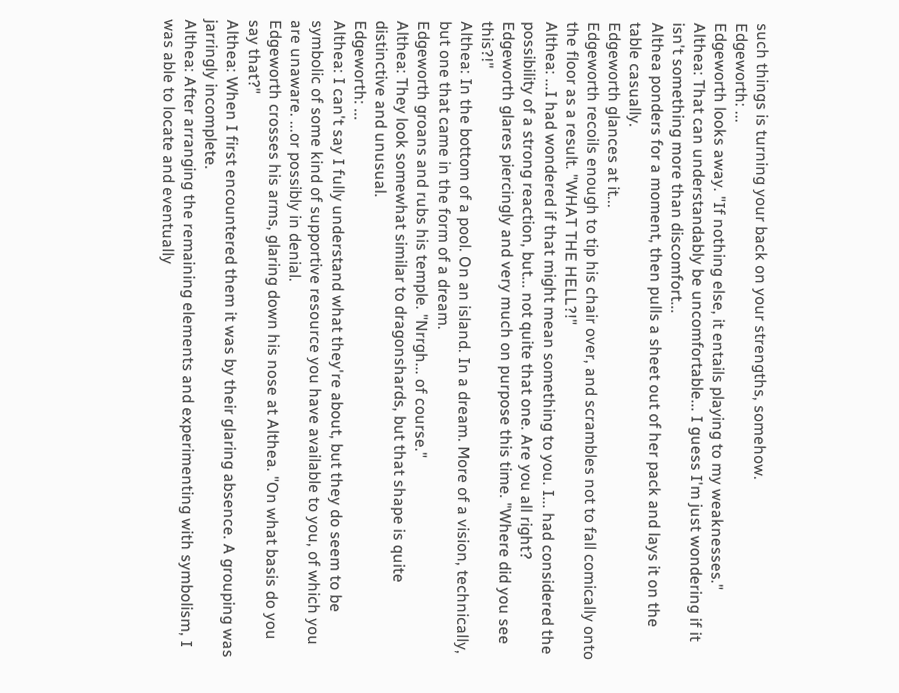such things is turning your back on your strengths, somehow.
Edgeworth: ...
Edgeworth looks away. "If nothing else, it entails playing to my weaknesses."
Althea: That can understandably be uncomfortable... I guess I'm just wondering if it isn't something more than discomfort...
Althea ponders for a moment, then pulls a sheet out of her pack and lays it on the table casually.
Edgeworth glances at it...
Edgeworth recoils enough to tip his chair over, and scrambles not to fall comically onto the floor as a result. "WHAT THE HELL?!"
Althea: ...I had wondered if that might mean something to you. I... had considered the possibility of a strong reaction, but... not quite that one. Are you all right?
Edgeworth glares piercingly and very much on purpose this time. "Where did you see this?!"
Althea: In the bottom of a pool. On an island. In a dream. More of a vision, technically, but one that came in the form of a dream.
Edgeworth groans and rubs his temple. "Nrrgh... of course."
Althea: They look somewhat similar to dragonshards, but that shape is quite distinctive and unusual.
Edgeworth: ...
Althea: I can't say I fully understand what they're about, but they do seem to be symbolic of some kind of supportive resource you have available to you, of which you are unaware. ...or possibly in denial.
Edgeworth crosses his arms, glaring down his nose at Althea. "On what basis do you say that?"
Althea: When I first encountered them it was by their glaring absence. A grouping was jarringly incomplete.
Althea: After arranging the remaining elements and experimenting with symbolism, I was able to locate and eventually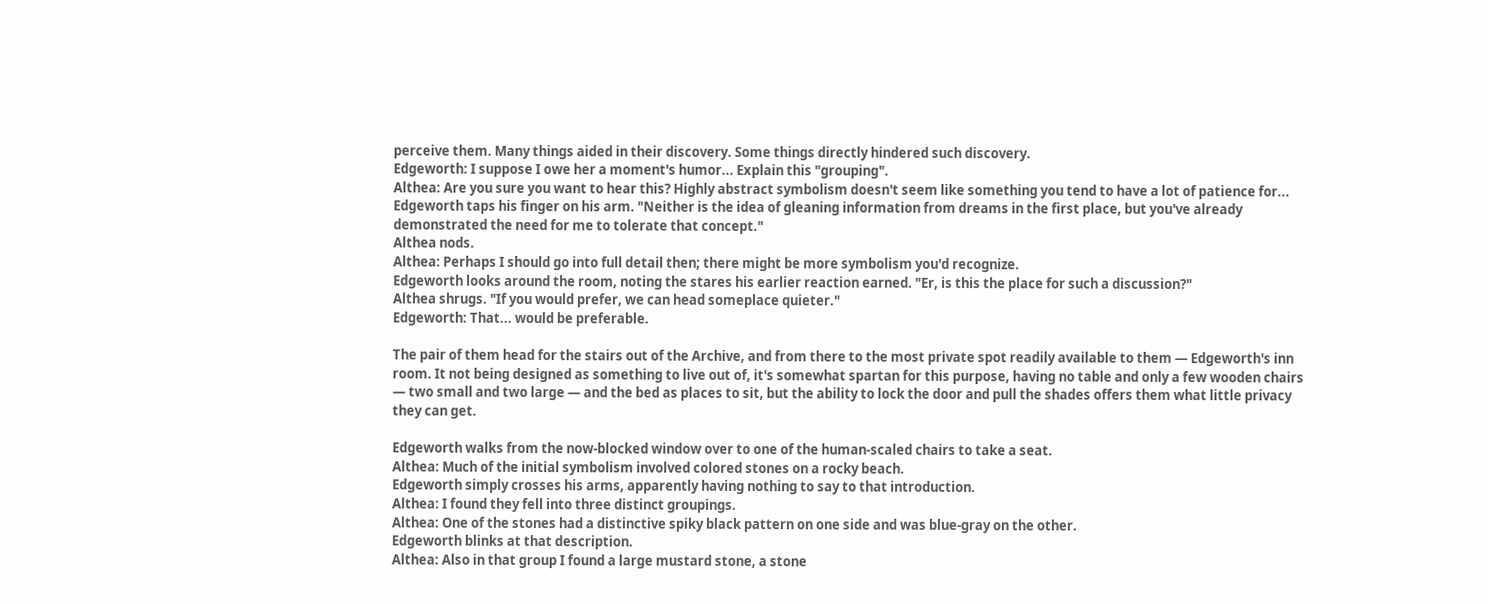perceive them. Many things aided in their discovery. Some things directly hindered such discovery.
Edgeworth: I suppose I owe her a moment's humor... Explain this "grouping".
Althea: Are you sure you want to hear this? Highly abstract symbolism doesn't seem like something you tend to have a lot of patience for...
Edgeworth taps his finger on his arm. "Neither is the idea of gleaning information from dreams in the first place, but you've already demonstrated the need for me to tolerate that concept."
Althea nods.
Althea: Perhaps I should go into full detail then; there might be more symbolism you'd recognize.
Edgeworth looks around the room, noting the stares his earlier reaction earned. "Er, is this the place for such a discussion?"
Althea shrugs. "If you would prefer, we can head someplace quieter."
Edgeworth: That... would be preferable.

The pair of them head for the stairs out of the Archive, and from there to the most private spot readily available to them — Edgeworth's inn room. It not being designed as something to live out of, it's somewhat spartan for this purpose, having no table and only a few wooden chairs — two small and two large — and the bed as places to sit, but the ability to lock the door and pull the shades offers them what little privacy they can get.

Edgeworth walks from the now-blocked window over to one of the human-scaled chairs to take a seat.
Althea: Much of the initial symbolism involved colored stones on a rocky beach.
Edgeworth simply crosses his arms, apparently having nothing to say to that introduction.
Althea: I found they fell into three distinct groupings.
Althea: One of the stones had a distinctive spiky black pattern on one side and was blue-gray on the other.
Edgeworth blinks at that description.
Althea: Also in that group I found a large mustard stone, a stone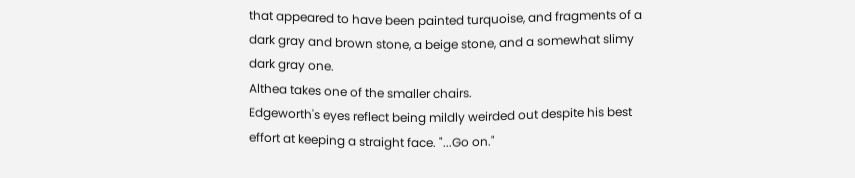that appeared to have been painted turquoise, and fragments of a dark gray and brown stone, a beige stone, and a somewhat slimy dark gray one.
Althea takes one of the smaller chairs.
Edgeworth's eyes reflect being mildly weirded out despite his best effort at keeping a straight face. "...Go on."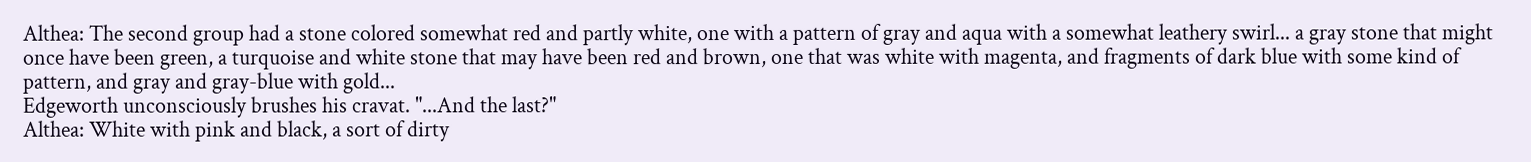Althea: The second group had a stone colored somewhat red and partly white, one with a pattern of gray and aqua with a somewhat leathery swirl... a gray stone that might once have been green, a turquoise and white stone that may have been red and brown, one that was white with magenta, and fragments of dark blue with some kind of pattern, and gray and gray-blue with gold...
Edgeworth unconsciously brushes his cravat. "...And the last?"
Althea: White with pink and black, a sort of dirty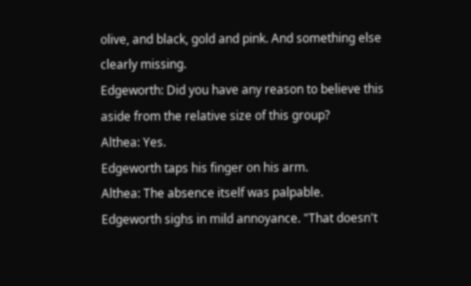olive, and black, gold and pink. And something else clearly missing.
Edgeworth: Did you have any reason to believe this aside from the relative size of this group?
Althea: Yes.
Edgeworth taps his finger on his arm.
Althea: The absence itself was palpable.
Edgeworth sighs in mild annoyance. "That doesn't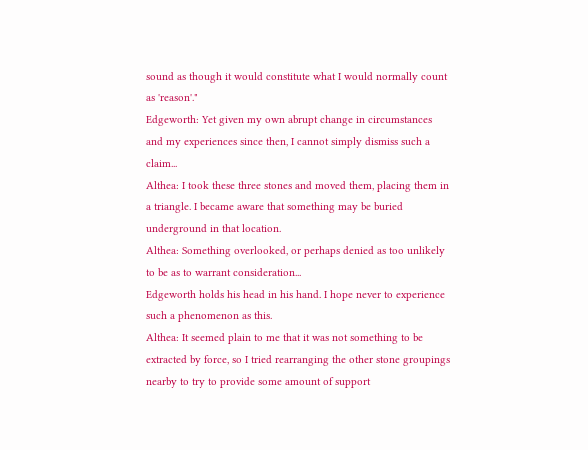sound as though it would constitute what I would normally count as 'reason'."
Edgeworth: Yet given my own abrupt change in circumstances and my experiences since then, I cannot simply dismiss such a claim...
Althea: I took these three stones and moved them, placing them in a triangle. I became aware that something may be buried underground in that location.
Althea: Something overlooked, or perhaps denied as too unlikely to be as to warrant consideration...
Edgeworth holds his head in his hand. I hope never to experience such a phenomenon as this.
Althea: It seemed plain to me that it was not something to be extracted by force, so I tried rearranging the other stone groupings nearby to try to provide some amount of support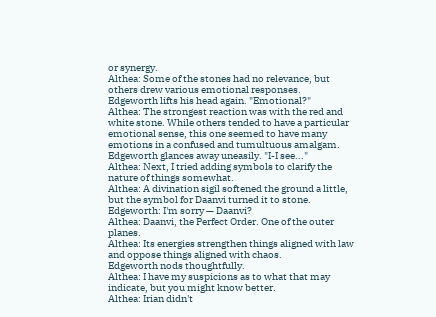or synergy.
Althea: Some of the stones had no relevance, but others drew various emotional responses.
Edgeworth lifts his head again. "Emotional?"
Althea: The strongest reaction was with the red and white stone. While others tended to have a particular emotional sense, this one seemed to have many emotions in a confused and tumultuous amalgam.
Edgeworth glances away uneasily. "I-I see..."
Althea: Next, I tried adding symbols to clarify the nature of things somewhat.
Althea: A divination sigil softened the ground a little, but the symbol for Daanvi turned it to stone.
Edgeworth: I'm sorry — Daanvi?
Althea: Daanvi, the Perfect Order. One of the outer planes.
Althea: Its energies strengthen things aligned with law and oppose things aligned with chaos.
Edgeworth nods thoughtfully.
Althea: I have my suspicions as to what that may indicate, but you might know better.
Althea: Irian didn't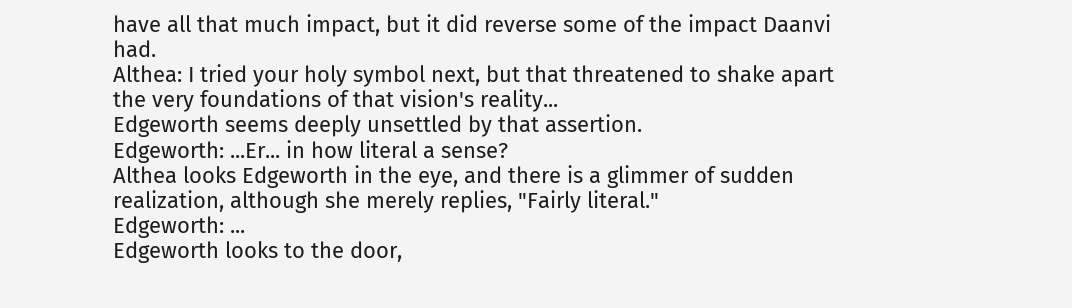have all that much impact, but it did reverse some of the impact Daanvi had.
Althea: I tried your holy symbol next, but that threatened to shake apart the very foundations of that vision's reality...
Edgeworth seems deeply unsettled by that assertion.
Edgeworth: ...Er... in how literal a sense?
Althea looks Edgeworth in the eye, and there is a glimmer of sudden realization, although she merely replies, "Fairly literal."
Edgeworth: ...
Edgeworth looks to the door,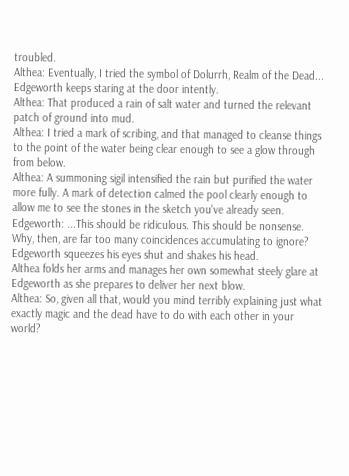troubled.
Althea: Eventually, I tried the symbol of Dolurrh, Realm of the Dead...
Edgeworth keeps staring at the door intently.
Althea: That produced a rain of salt water and turned the relevant patch of ground into mud.
Althea: I tried a mark of scribing, and that managed to cleanse things to the point of the water being clear enough to see a glow through from below.
Althea: A summoning sigil intensified the rain but purified the water more fully. A mark of detection calmed the pool clearly enough to allow me to see the stones in the sketch you've already seen.
Edgeworth: ...This should be ridiculous. This should be nonsense. Why, then, are far too many coincidences accumulating to ignore?
Edgeworth squeezes his eyes shut and shakes his head.
Althea folds her arms and manages her own somewhat steely glare at Edgeworth as she prepares to deliver her next blow.
Althea: So, given all that, would you mind terribly explaining just what exactly magic and the dead have to do with each other in your world?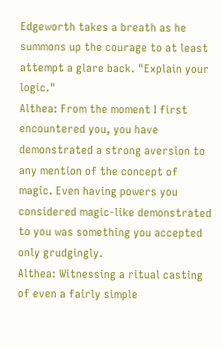Edgeworth takes a breath as he summons up the courage to at least attempt a glare back. "Explain your logic."
Althea: From the moment I first encountered you, you have demonstrated a strong aversion to any mention of the concept of magic. Even having powers you considered magic-like demonstrated to you was something you accepted only grudgingly.
Althea: Witnessing a ritual casting of even a fairly simple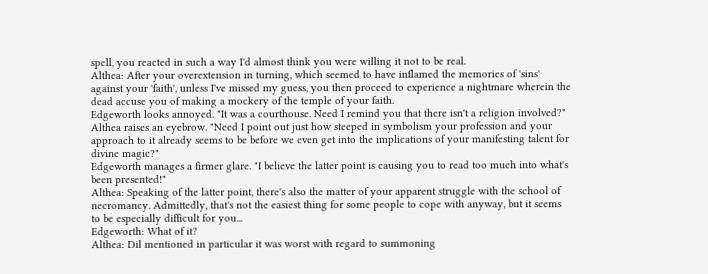spell, you reacted in such a way I'd almost think you were willing it not to be real.
Althea: After your overextension in turning, which seemed to have inflamed the memories of 'sins' against your 'faith', unless I've missed my guess, you then proceed to experience a nightmare wherein the dead accuse you of making a mockery of the temple of your faith.
Edgeworth looks annoyed. "It was a courthouse. Need I remind you that there isn't a religion involved?"
Althea raises an eyebrow. "Need I point out just how steeped in symbolism your profession and your approach to it already seems to be before we even get into the implications of your manifesting talent for divine magic?"
Edgeworth manages a firmer glare. "I believe the latter point is causing you to read too much into what's been presented!"
Althea: Speaking of the latter point, there's also the matter of your apparent struggle with the school of necromancy. Admittedly, that's not the easiest thing for some people to cope with anyway, but it seems to be especially difficult for you...
Edgeworth: What of it?
Althea: Dil mentioned in particular it was worst with regard to summoning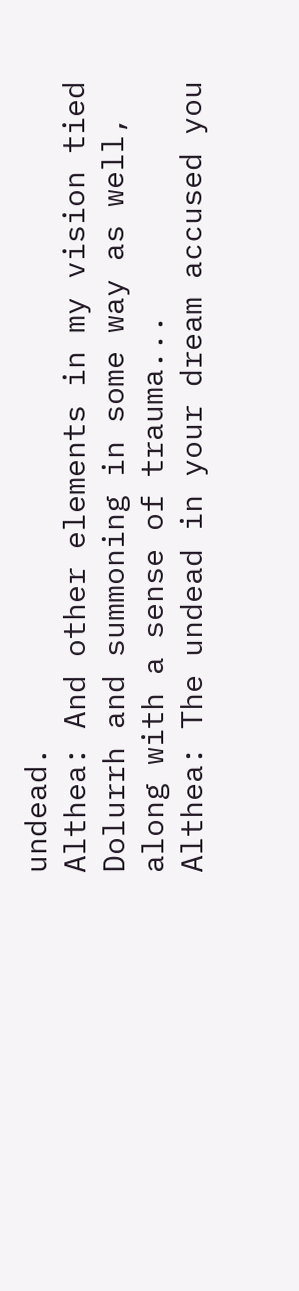undead.
Althea: And other elements in my vision tied Dolurrh and summoning in some way as well, along with a sense of trauma...
Althea: The undead in your dream accused you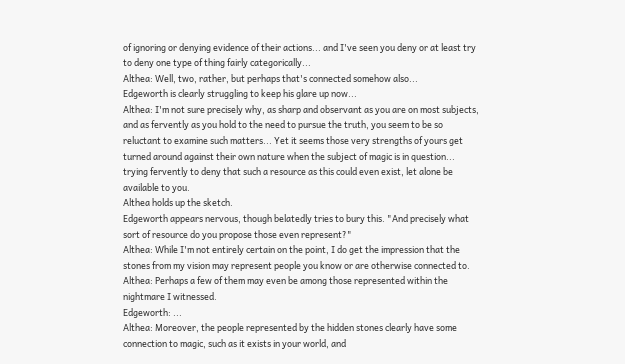of ignoring or denying evidence of their actions... and I've seen you deny or at least try to deny one type of thing fairly categorically...
Althea: Well, two, rather, but perhaps that's connected somehow also...
Edgeworth is clearly struggling to keep his glare up now...
Althea: I'm not sure precisely why, as sharp and observant as you are on most subjects, and as fervently as you hold to the need to pursue the truth, you seem to be so reluctant to examine such matters... Yet it seems those very strengths of yours get turned around against their own nature when the subject of magic is in question... trying fervently to deny that such a resource as this could even exist, let alone be available to you.
Althea holds up the sketch.
Edgeworth appears nervous, though belatedly tries to bury this. "And precisely what sort of resource do you propose those even represent?"
Althea: While I'm not entirely certain on the point, I do get the impression that the stones from my vision may represent people you know or are otherwise connected to.
Althea: Perhaps a few of them may even be among those represented within the nightmare I witnessed.
Edgeworth: ...
Althea: Moreover, the people represented by the hidden stones clearly have some connection to magic, such as it exists in your world, and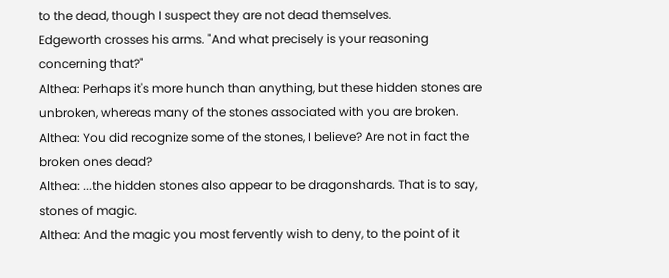to the dead, though I suspect they are not dead themselves.
Edgeworth crosses his arms. "And what precisely is your reasoning concerning that?"
Althea: Perhaps it's more hunch than anything, but these hidden stones are unbroken, whereas many of the stones associated with you are broken.
Althea: You did recognize some of the stones, I believe? Are not in fact the broken ones dead?
Althea: ...the hidden stones also appear to be dragonshards. That is to say, stones of magic.
Althea: And the magic you most fervently wish to deny, to the point of it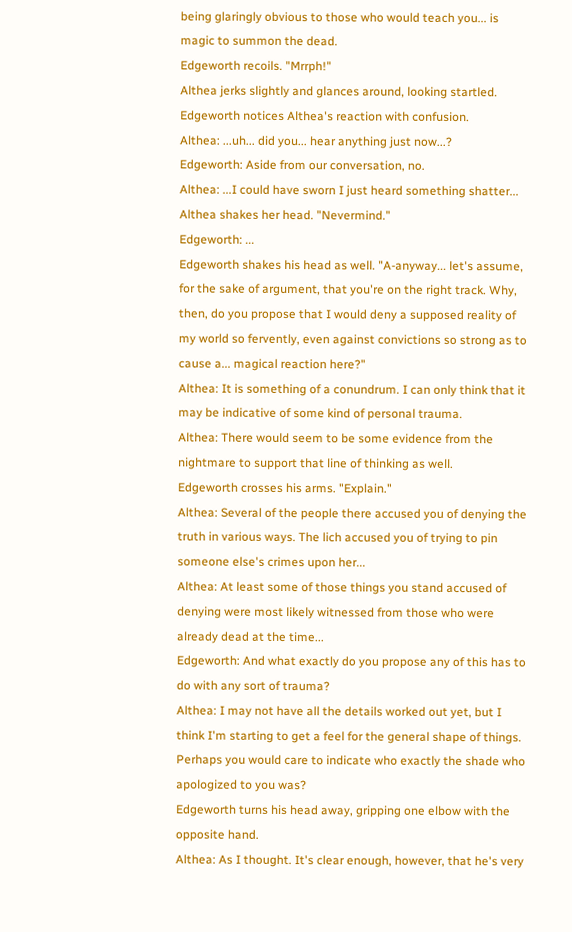being glaringly obvious to those who would teach you... is magic to summon the dead.
Edgeworth recoils. "Mrrph!"
Althea jerks slightly and glances around, looking startled.
Edgeworth notices Althea's reaction with confusion.
Althea: ...uh... did you... hear anything just now...?
Edgeworth: Aside from our conversation, no.
Althea: ...I could have sworn I just heard something shatter...
Althea shakes her head. "Nevermind."
Edgeworth: ...
Edgeworth shakes his head as well. "A-anyway... let's assume, for the sake of argument, that you're on the right track. Why, then, do you propose that I would deny a supposed reality of my world so fervently, even against convictions so strong as to cause a... magical reaction here?"
Althea: It is something of a conundrum. I can only think that it may be indicative of some kind of personal trauma.
Althea: There would seem to be some evidence from the nightmare to support that line of thinking as well.
Edgeworth crosses his arms. "Explain."
Althea: Several of the people there accused you of denying the truth in various ways. The lich accused you of trying to pin someone else's crimes upon her...
Althea: At least some of those things you stand accused of denying were most likely witnessed from those who were already dead at the time...
Edgeworth: And what exactly do you propose any of this has to do with any sort of trauma?
Althea: I may not have all the details worked out yet, but I think I'm starting to get a feel for the general shape of things. Perhaps you would care to indicate who exactly the shade who apologized to you was?
Edgeworth turns his head away, gripping one elbow with the opposite hand.
Althea: As I thought. It's clear enough, however, that he's very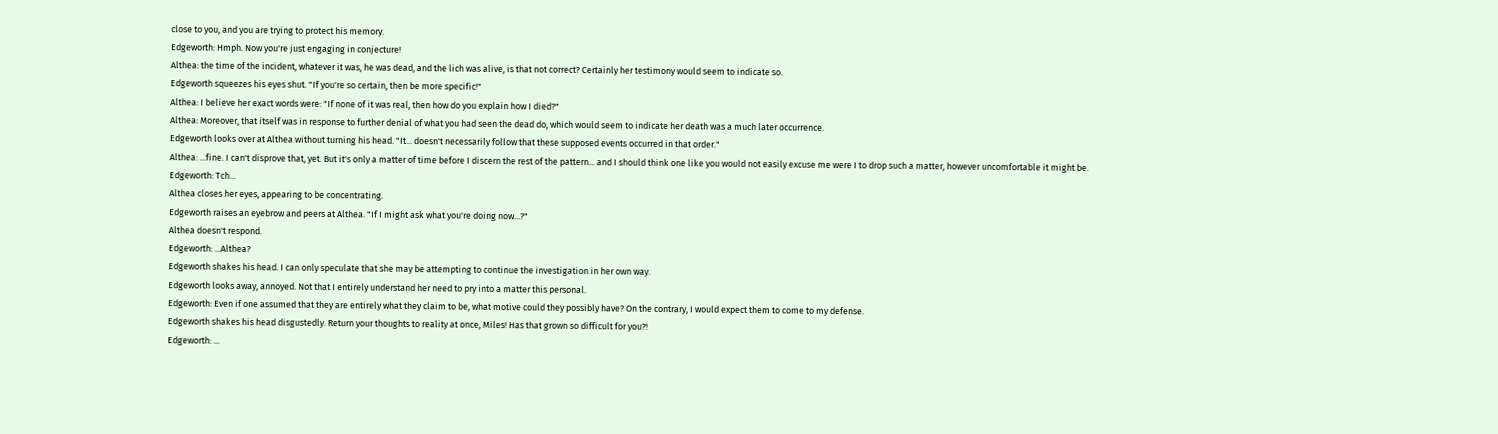close to you, and you are trying to protect his memory.
Edgeworth: Hmph. Now you're just engaging in conjecture!
Althea: the time of the incident, whatever it was, he was dead, and the lich was alive, is that not correct? Certainly her testimony would seem to indicate so.
Edgeworth squeezes his eyes shut. "If you're so certain, then be more specific!"
Althea: I believe her exact words were: "If none of it was real, then how do you explain how I died?"
Althea: Moreover, that itself was in response to further denial of what you had seen the dead do, which would seem to indicate her death was a much later occurrence.
Edgeworth looks over at Althea without turning his head. "It... doesn't necessarily follow that these supposed events occurred in that order."
Althea: ...fine. I can't disprove that, yet. But it's only a matter of time before I discern the rest of the pattern... and I should think one like you would not easily excuse me were I to drop such a matter, however uncomfortable it might be.
Edgeworth: Tch...
Althea closes her eyes, appearing to be concentrating.
Edgeworth raises an eyebrow and peers at Althea. "If I might ask what you're doing now...?"
Althea doesn't respond.
Edgeworth: ...Althea?
Edgeworth shakes his head. I can only speculate that she may be attempting to continue the investigation in her own way.
Edgeworth looks away, annoyed. Not that I entirely understand her need to pry into a matter this personal.
Edgeworth: Even if one assumed that they are entirely what they claim to be, what motive could they possibly have? On the contrary, I would expect them to come to my defense.
Edgeworth shakes his head disgustedly. Return your thoughts to reality at once, Miles! Has that grown so difficult for you?!
Edgeworth: ...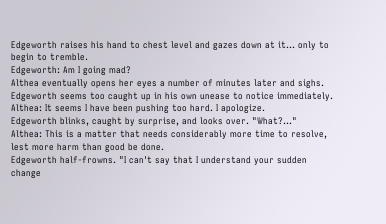Edgeworth raises his hand to chest level and gazes down at it... only to begin to tremble.
Edgeworth: Am I going mad?
Althea eventually opens her eyes a number of minutes later and sighs.
Edgeworth seems too caught up in his own unease to notice immediately.
Althea: It seems I have been pushing too hard. I apologize.
Edgeworth blinks, caught by surprise, and looks over. "What?..."
Althea: This is a matter that needs considerably more time to resolve, lest more harm than good be done.
Edgeworth half-frowns. "I can't say that I understand your sudden change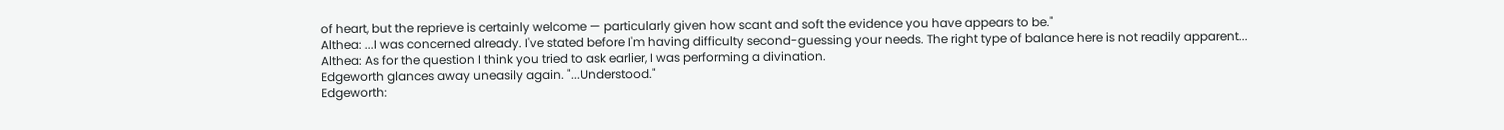of heart, but the reprieve is certainly welcome — particularly given how scant and soft the evidence you have appears to be."
Althea: ...I was concerned already. I've stated before I'm having difficulty second-guessing your needs. The right type of balance here is not readily apparent...
Althea: As for the question I think you tried to ask earlier, I was performing a divination.
Edgeworth glances away uneasily again. "...Understood."
Edgeworth: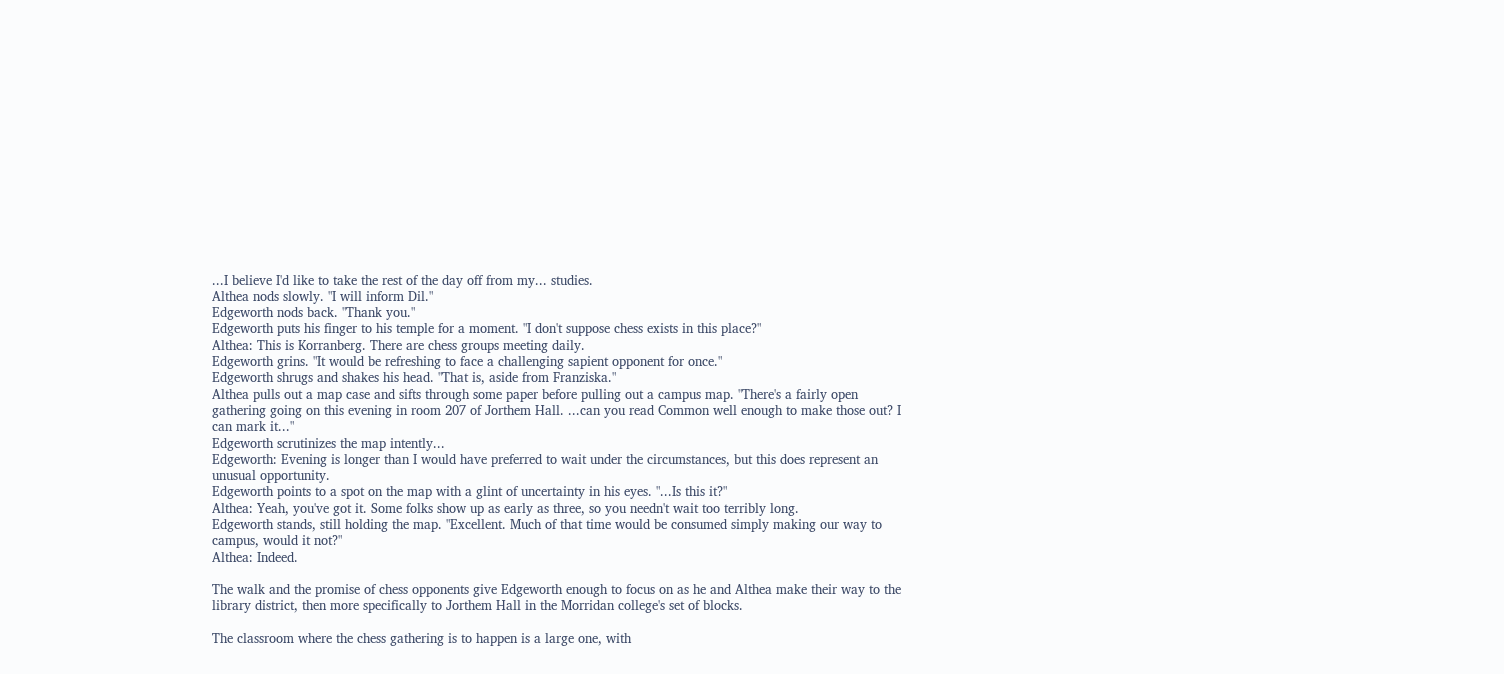...I believe I'd like to take the rest of the day off from my... studies.
Althea nods slowly. "I will inform Dil."
Edgeworth nods back. "Thank you."
Edgeworth puts his finger to his temple for a moment. "I don't suppose chess exists in this place?"
Althea: This is Korranberg. There are chess groups meeting daily.
Edgeworth grins. "It would be refreshing to face a challenging sapient opponent for once."
Edgeworth shrugs and shakes his head. "That is, aside from Franziska."
Althea pulls out a map case and sifts through some paper before pulling out a campus map. "There's a fairly open gathering going on this evening in room 207 of Jorthem Hall. ...can you read Common well enough to make those out? I can mark it..."
Edgeworth scrutinizes the map intently...
Edgeworth: Evening is longer than I would have preferred to wait under the circumstances, but this does represent an unusual opportunity.
Edgeworth points to a spot on the map with a glint of uncertainty in his eyes. "...Is this it?"
Althea: Yeah, you've got it. Some folks show up as early as three, so you needn't wait too terribly long.
Edgeworth stands, still holding the map. "Excellent. Much of that time would be consumed simply making our way to campus, would it not?"
Althea: Indeed.

The walk and the promise of chess opponents give Edgeworth enough to focus on as he and Althea make their way to the library district, then more specifically to Jorthem Hall in the Morridan college's set of blocks.

The classroom where the chess gathering is to happen is a large one, with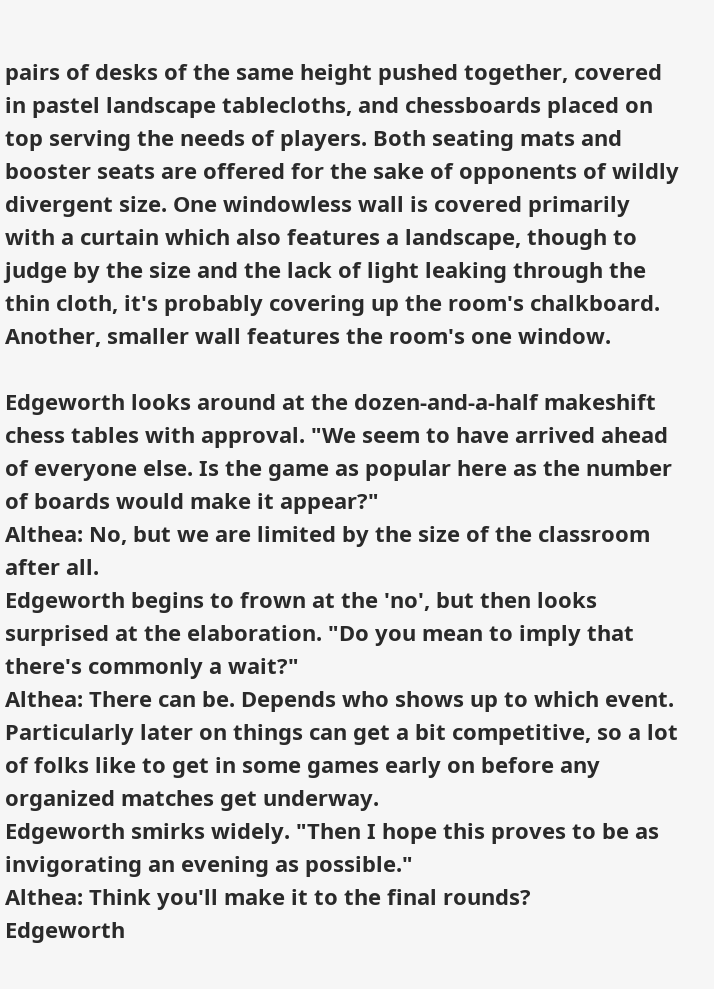pairs of desks of the same height pushed together, covered in pastel landscape tablecloths, and chessboards placed on top serving the needs of players. Both seating mats and booster seats are offered for the sake of opponents of wildly divergent size. One windowless wall is covered primarily with a curtain which also features a landscape, though to judge by the size and the lack of light leaking through the thin cloth, it's probably covering up the room's chalkboard. Another, smaller wall features the room's one window.

Edgeworth looks around at the dozen-and-a-half makeshift chess tables with approval. "We seem to have arrived ahead of everyone else. Is the game as popular here as the number of boards would make it appear?"
Althea: No, but we are limited by the size of the classroom after all.
Edgeworth begins to frown at the 'no', but then looks surprised at the elaboration. "Do you mean to imply that there's commonly a wait?"
Althea: There can be. Depends who shows up to which event. Particularly later on things can get a bit competitive, so a lot of folks like to get in some games early on before any organized matches get underway.
Edgeworth smirks widely. "Then I hope this proves to be as invigorating an evening as possible."
Althea: Think you'll make it to the final rounds?
Edgeworth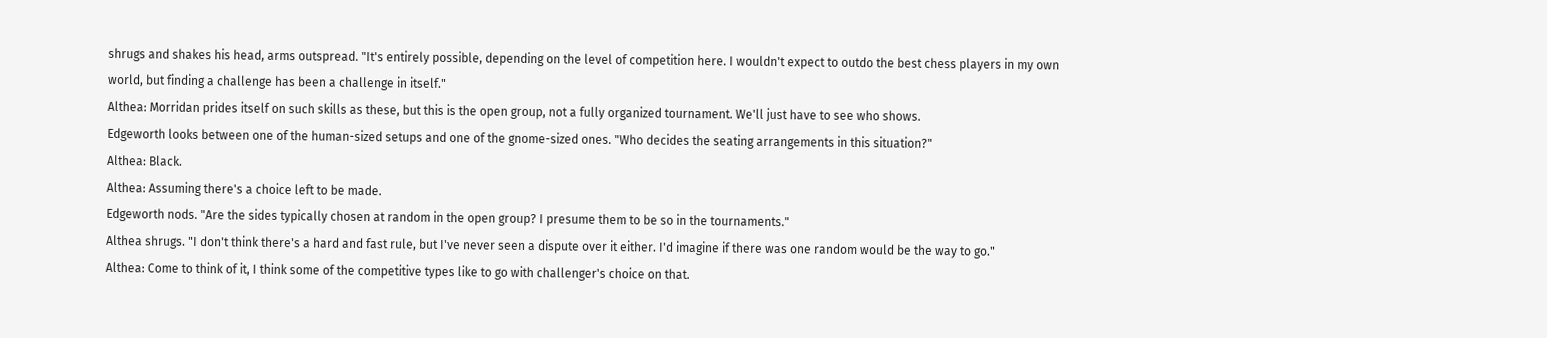shrugs and shakes his head, arms outspread. "It's entirely possible, depending on the level of competition here. I wouldn't expect to outdo the best chess players in my own world, but finding a challenge has been a challenge in itself."
Althea: Morridan prides itself on such skills as these, but this is the open group, not a fully organized tournament. We'll just have to see who shows.
Edgeworth looks between one of the human-sized setups and one of the gnome-sized ones. "Who decides the seating arrangements in this situation?"
Althea: Black.
Althea: Assuming there's a choice left to be made.
Edgeworth nods. "Are the sides typically chosen at random in the open group? I presume them to be so in the tournaments."
Althea shrugs. "I don't think there's a hard and fast rule, but I've never seen a dispute over it either. I'd imagine if there was one random would be the way to go."
Althea: Come to think of it, I think some of the competitive types like to go with challenger's choice on that.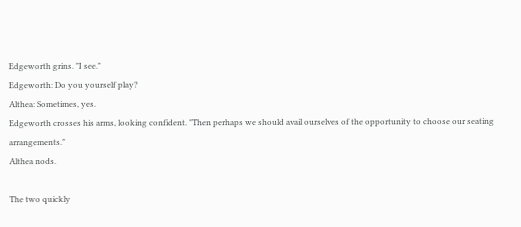Edgeworth grins. "I see."
Edgeworth: Do you yourself play?
Althea: Sometimes, yes.
Edgeworth crosses his arms, looking confident. "Then perhaps we should avail ourselves of the opportunity to choose our seating arrangements."
Althea nods.

The two quickly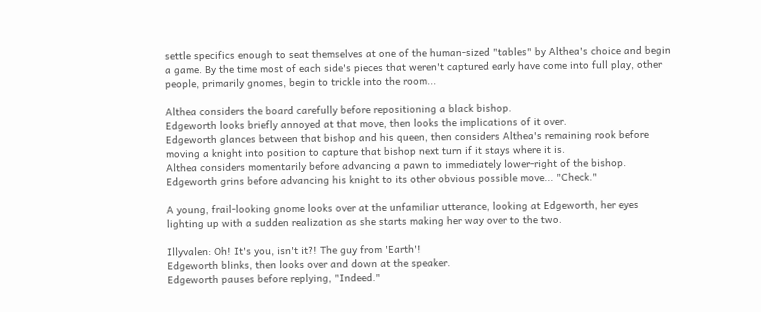settle specifics enough to seat themselves at one of the human-sized "tables" by Althea's choice and begin a game. By the time most of each side's pieces that weren't captured early have come into full play, other people, primarily gnomes, begin to trickle into the room...

Althea considers the board carefully before repositioning a black bishop.
Edgeworth looks briefly annoyed at that move, then looks the implications of it over.
Edgeworth glances between that bishop and his queen, then considers Althea's remaining rook before moving a knight into position to capture that bishop next turn if it stays where it is.
Althea considers momentarily before advancing a pawn to immediately lower-right of the bishop.
Edgeworth grins before advancing his knight to its other obvious possible move... "Check."

A young, frail-looking gnome looks over at the unfamiliar utterance, looking at Edgeworth, her eyes lighting up with a sudden realization as she starts making her way over to the two.

Illyvalen: Oh! It's you, isn't it?! The guy from 'Earth'!
Edgeworth blinks, then looks over and down at the speaker.
Edgeworth pauses before replying, "Indeed."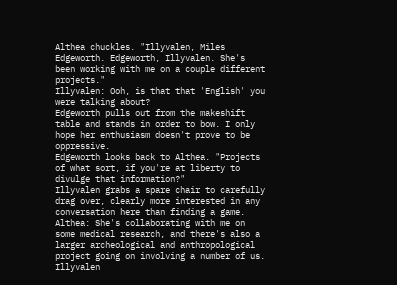Althea chuckles. "Illyvalen, Miles Edgeworth. Edgeworth, Illyvalen. She's been working with me on a couple different projects."
Illyvalen: Ooh, is that that 'English' you were talking about?
Edgeworth pulls out from the makeshift table and stands in order to bow. I only hope her enthusiasm doesn't prove to be oppressive.
Edgeworth looks back to Althea. "Projects of what sort, if you're at liberty to divulge that information?"
Illyvalen grabs a spare chair to carefully drag over, clearly more interested in any conversation here than finding a game.
Althea: She's collaborating with me on some medical research, and there's also a larger archeological and anthropological project going on involving a number of us.
Illyvalen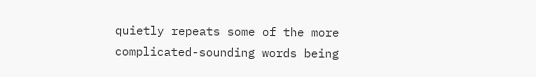quietly repeats some of the more complicated-sounding words being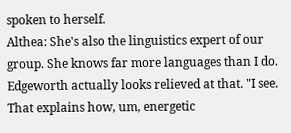spoken to herself.
Althea: She's also the linguistics expert of our group. She knows far more languages than I do.
Edgeworth actually looks relieved at that. "I see. That explains how, um, energetic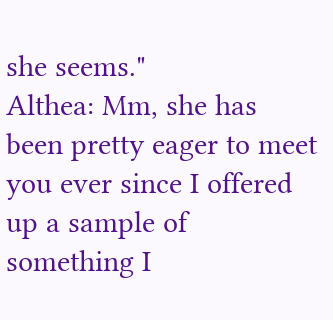she seems."
Althea: Mm, she has been pretty eager to meet you ever since I offered up a sample of something I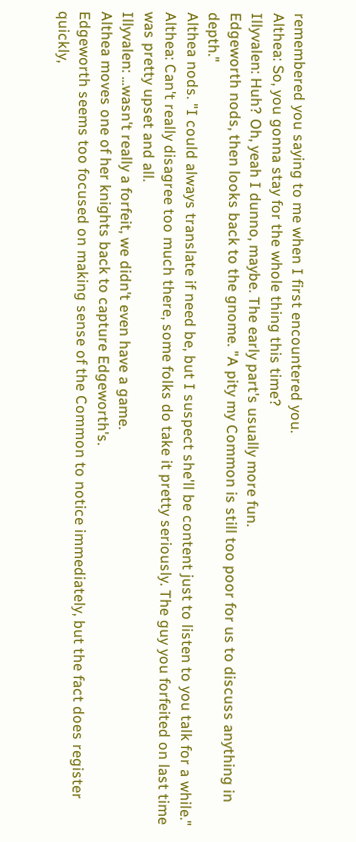remembered you saying to me when I first encountered you.
Althea: So, you gonna stay for the whole thing this time?
Illyvalen: Huh? Oh, yeah I dunno, maybe. The early part's usually more fun.
Edgeworth nods, then looks back to the gnome. "A pity my Common is still too poor for us to discuss anything in depth."
Althea nods. "I could always translate if need be, but I suspect she'll be content just to listen to you talk for a while."
Althea: Can't really disagree too much there, some folks do take it pretty seriously. The guy you forfeited on last time was pretty upset and all.
Illyvalen: ...wasn't really a forfeit, we didn't even have a game.
Althea moves one of her knights back to capture Edgeworth's.
Edgeworth seems too focused on making sense of the Common to notice immediately, but the fact does register quickly,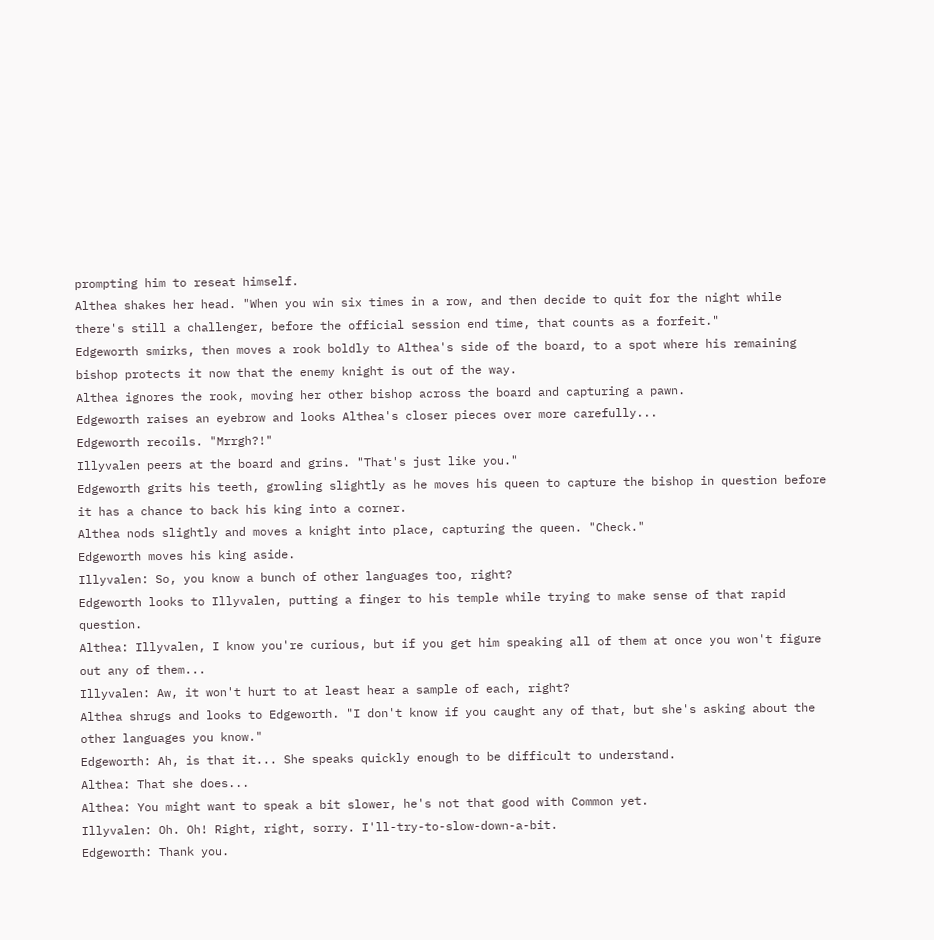prompting him to reseat himself.
Althea shakes her head. "When you win six times in a row, and then decide to quit for the night while there's still a challenger, before the official session end time, that counts as a forfeit."
Edgeworth smirks, then moves a rook boldly to Althea's side of the board, to a spot where his remaining bishop protects it now that the enemy knight is out of the way.
Althea ignores the rook, moving her other bishop across the board and capturing a pawn.
Edgeworth raises an eyebrow and looks Althea's closer pieces over more carefully...
Edgeworth recoils. "Mrrgh?!"
Illyvalen peers at the board and grins. "That's just like you."
Edgeworth grits his teeth, growling slightly as he moves his queen to capture the bishop in question before it has a chance to back his king into a corner.
Althea nods slightly and moves a knight into place, capturing the queen. "Check."
Edgeworth moves his king aside.
Illyvalen: So, you know a bunch of other languages too, right?
Edgeworth looks to Illyvalen, putting a finger to his temple while trying to make sense of that rapid question.
Althea: Illyvalen, I know you're curious, but if you get him speaking all of them at once you won't figure out any of them...
Illyvalen: Aw, it won't hurt to at least hear a sample of each, right?
Althea shrugs and looks to Edgeworth. "I don't know if you caught any of that, but she's asking about the other languages you know."
Edgeworth: Ah, is that it... She speaks quickly enough to be difficult to understand.
Althea: That she does...
Althea: You might want to speak a bit slower, he's not that good with Common yet.
Illyvalen: Oh. Oh! Right, right, sorry. I'll-try-to-slow-down-a-bit.
Edgeworth: Thank you.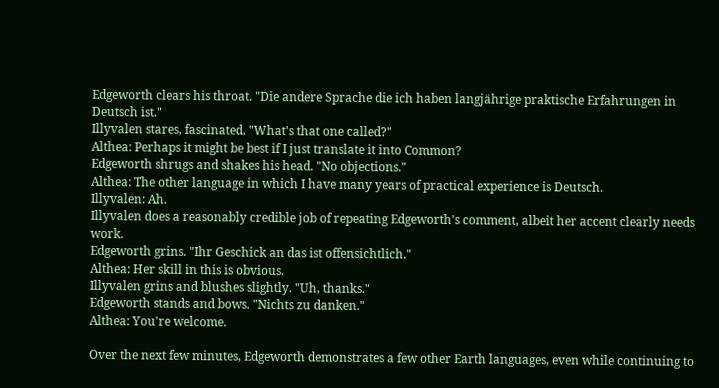Edgeworth clears his throat. "Die andere Sprache die ich haben langjährige praktische Erfahrungen in Deutsch ist."
Illyvalen stares, fascinated. "What's that one called?"
Althea: Perhaps it might be best if I just translate it into Common?
Edgeworth shrugs and shakes his head. "No objections."
Althea: The other language in which I have many years of practical experience is Deutsch.
Illyvalen: Ah.
Illyvalen does a reasonably credible job of repeating Edgeworth's comment, albeit her accent clearly needs work.
Edgeworth grins. "Ihr Geschick an das ist offensichtlich."
Althea: Her skill in this is obvious.
Illyvalen grins and blushes slightly. "Uh, thanks."
Edgeworth stands and bows. "Nichts zu danken."
Althea: You're welcome.

Over the next few minutes, Edgeworth demonstrates a few other Earth languages, even while continuing to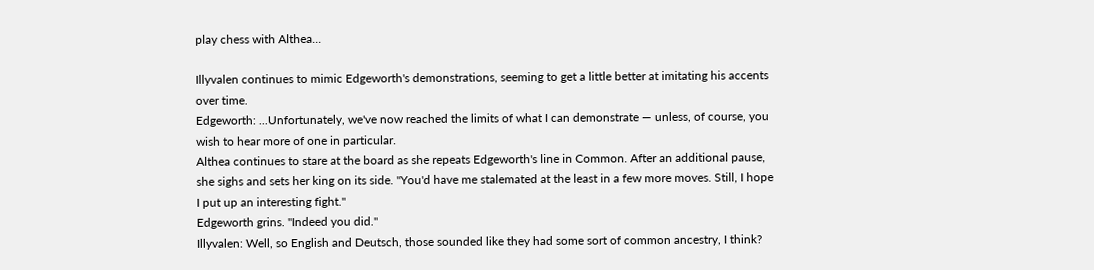play chess with Althea...

Illyvalen continues to mimic Edgeworth's demonstrations, seeming to get a little better at imitating his accents over time.
Edgeworth: ...Unfortunately, we've now reached the limits of what I can demonstrate — unless, of course, you wish to hear more of one in particular.
Althea continues to stare at the board as she repeats Edgeworth's line in Common. After an additional pause, she sighs and sets her king on its side. "You'd have me stalemated at the least in a few more moves. Still, I hope I put up an interesting fight."
Edgeworth grins. "Indeed you did."
Illyvalen: Well, so English and Deutsch, those sounded like they had some sort of common ancestry, I think?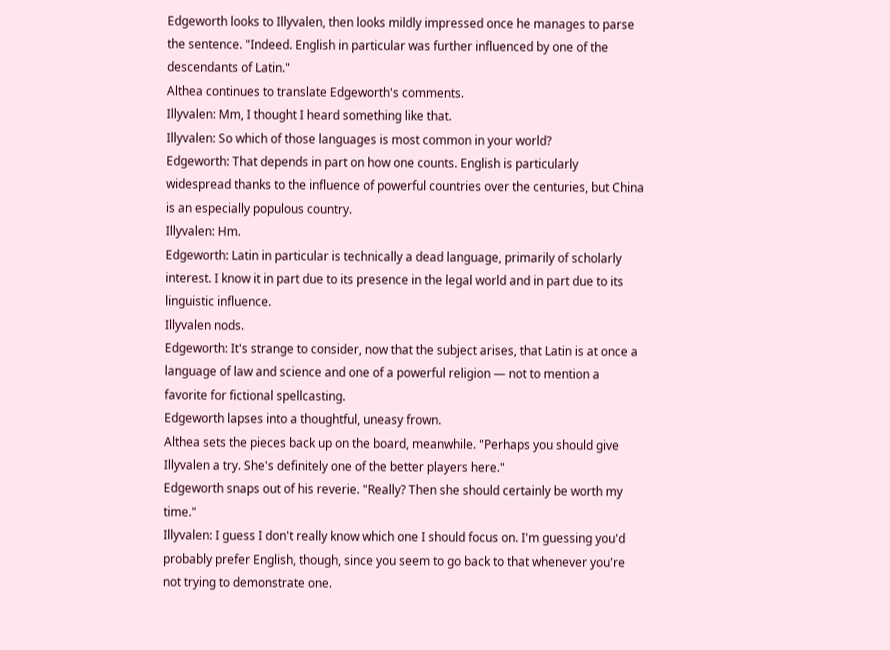Edgeworth looks to Illyvalen, then looks mildly impressed once he manages to parse the sentence. "Indeed. English in particular was further influenced by one of the descendants of Latin."
Althea continues to translate Edgeworth's comments.
Illyvalen: Mm, I thought I heard something like that.
Illyvalen: So which of those languages is most common in your world?
Edgeworth: That depends in part on how one counts. English is particularly widespread thanks to the influence of powerful countries over the centuries, but China is an especially populous country.
Illyvalen: Hm.
Edgeworth: Latin in particular is technically a dead language, primarily of scholarly interest. I know it in part due to its presence in the legal world and in part due to its linguistic influence.
Illyvalen nods.
Edgeworth: It's strange to consider, now that the subject arises, that Latin is at once a language of law and science and one of a powerful religion — not to mention a favorite for fictional spellcasting.
Edgeworth lapses into a thoughtful, uneasy frown.
Althea sets the pieces back up on the board, meanwhile. "Perhaps you should give Illyvalen a try. She's definitely one of the better players here."
Edgeworth snaps out of his reverie. "Really? Then she should certainly be worth my time."
Illyvalen: I guess I don't really know which one I should focus on. I'm guessing you'd probably prefer English, though, since you seem to go back to that whenever you're not trying to demonstrate one.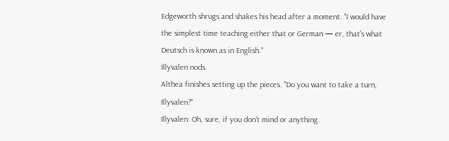Edgeworth shrugs and shakes his head after a moment. "I would have the simplest time teaching either that or German — er, that's what Deutsch is known as in English."
Illyvalen nods.
Althea finishes setting up the pieces. "Do you want to take a turn, Illyvalen?"
Illyvalen: Oh, sure, if you don't mind or anything.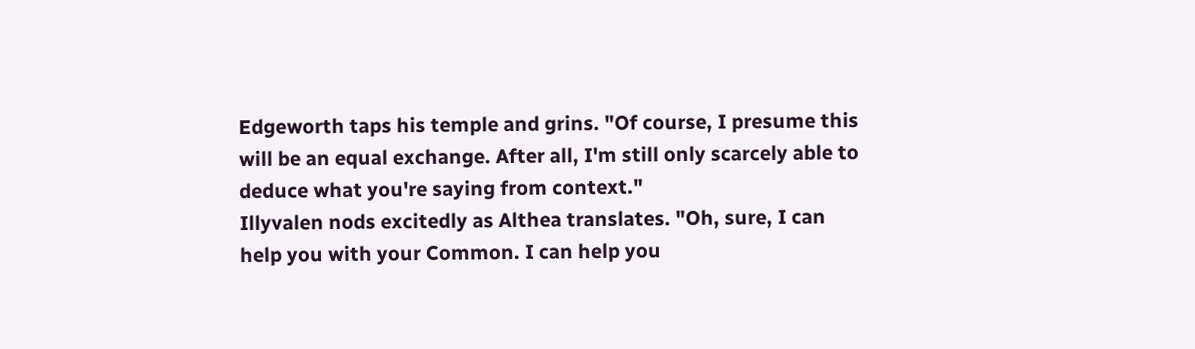Edgeworth taps his temple and grins. "Of course, I presume this will be an equal exchange. After all, I'm still only scarcely able to deduce what you're saying from context."
Illyvalen nods excitedly as Althea translates. "Oh, sure, I can help you with your Common. I can help you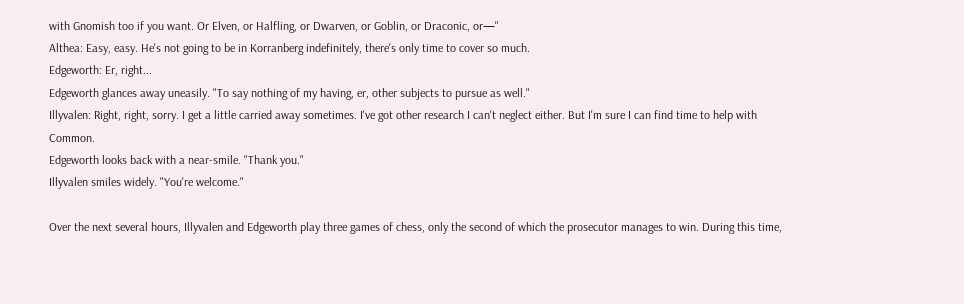with Gnomish too if you want. Or Elven, or Halfling, or Dwarven, or Goblin, or Draconic, or—"
Althea: Easy, easy. He's not going to be in Korranberg indefinitely, there's only time to cover so much.
Edgeworth: Er, right...
Edgeworth glances away uneasily. "To say nothing of my having, er, other subjects to pursue as well."
Illyvalen: Right, right, sorry. I get a little carried away sometimes. I've got other research I can't neglect either. But I'm sure I can find time to help with Common.
Edgeworth looks back with a near-smile. "Thank you."
Illyvalen smiles widely. "You're welcome."

Over the next several hours, Illyvalen and Edgeworth play three games of chess, only the second of which the prosecutor manages to win. During this time,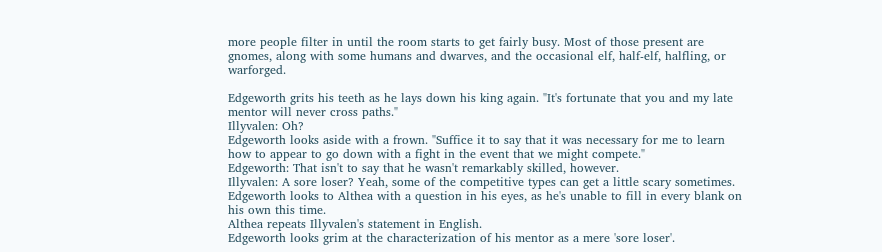more people filter in until the room starts to get fairly busy. Most of those present are gnomes, along with some humans and dwarves, and the occasional elf, half-elf, halfling, or warforged.

Edgeworth grits his teeth as he lays down his king again. "It's fortunate that you and my late mentor will never cross paths."
Illyvalen: Oh?
Edgeworth looks aside with a frown. "Suffice it to say that it was necessary for me to learn how to appear to go down with a fight in the event that we might compete."
Edgeworth: That isn't to say that he wasn't remarkably skilled, however.
Illyvalen: A sore loser? Yeah, some of the competitive types can get a little scary sometimes.
Edgeworth looks to Althea with a question in his eyes, as he's unable to fill in every blank on his own this time.
Althea repeats Illyvalen's statement in English.
Edgeworth looks grim at the characterization of his mentor as a mere 'sore loser'.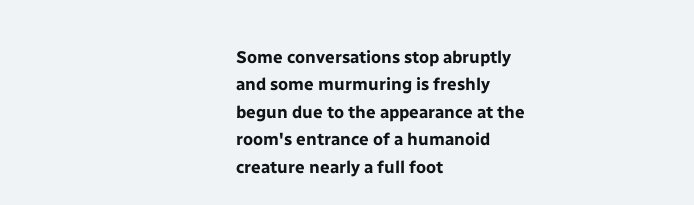Some conversations stop abruptly and some murmuring is freshly begun due to the appearance at the room's entrance of a humanoid creature nearly a full foot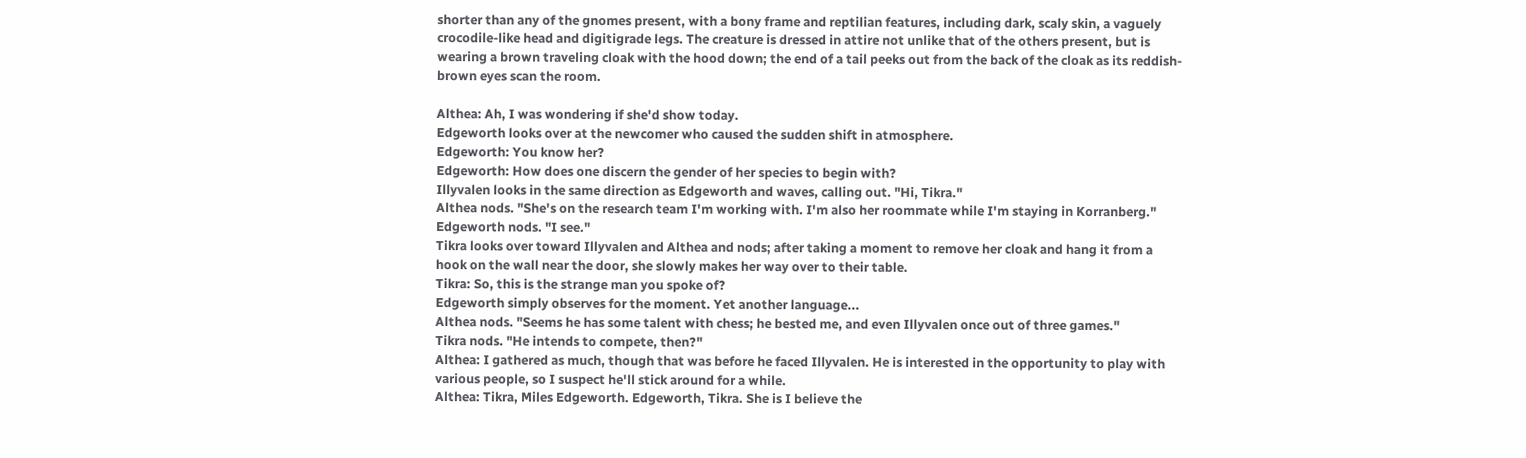shorter than any of the gnomes present, with a bony frame and reptilian features, including dark, scaly skin, a vaguely crocodile-like head and digitigrade legs. The creature is dressed in attire not unlike that of the others present, but is wearing a brown traveling cloak with the hood down; the end of a tail peeks out from the back of the cloak as its reddish-brown eyes scan the room.

Althea: Ah, I was wondering if she'd show today.
Edgeworth looks over at the newcomer who caused the sudden shift in atmosphere.
Edgeworth: You know her?
Edgeworth: How does one discern the gender of her species to begin with?
Illyvalen looks in the same direction as Edgeworth and waves, calling out. "Hi, Tikra."
Althea nods. "She's on the research team I'm working with. I'm also her roommate while I'm staying in Korranberg."
Edgeworth nods. "I see."
Tikra looks over toward Illyvalen and Althea and nods; after taking a moment to remove her cloak and hang it from a hook on the wall near the door, she slowly makes her way over to their table.
Tikra: So, this is the strange man you spoke of?
Edgeworth simply observes for the moment. Yet another language...
Althea nods. "Seems he has some talent with chess; he bested me, and even Illyvalen once out of three games."
Tikra nods. "He intends to compete, then?"
Althea: I gathered as much, though that was before he faced Illyvalen. He is interested in the opportunity to play with various people, so I suspect he'll stick around for a while.
Althea: Tikra, Miles Edgeworth. Edgeworth, Tikra. She is I believe the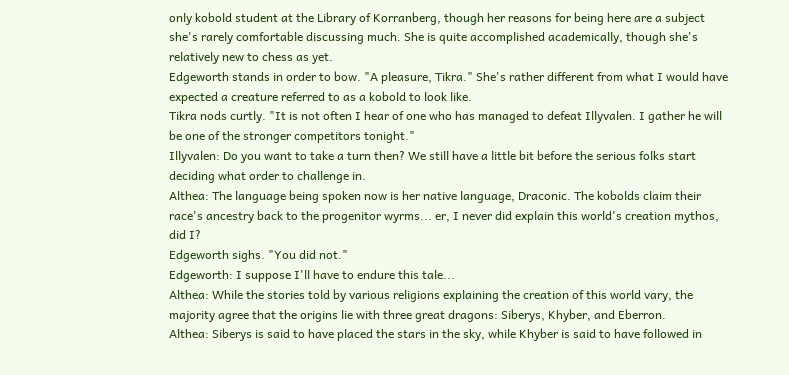only kobold student at the Library of Korranberg, though her reasons for being here are a subject she's rarely comfortable discussing much. She is quite accomplished academically, though she's relatively new to chess as yet.
Edgeworth stands in order to bow. "A pleasure, Tikra." She's rather different from what I would have expected a creature referred to as a kobold to look like.
Tikra nods curtly. "It is not often I hear of one who has managed to defeat Illyvalen. I gather he will be one of the stronger competitors tonight."
Illyvalen: Do you want to take a turn then? We still have a little bit before the serious folks start deciding what order to challenge in.
Althea: The language being spoken now is her native language, Draconic. The kobolds claim their race's ancestry back to the progenitor wyrms... er, I never did explain this world's creation mythos, did I?
Edgeworth sighs. "You did not."
Edgeworth: I suppose I'll have to endure this tale...
Althea: While the stories told by various religions explaining the creation of this world vary, the majority agree that the origins lie with three great dragons: Siberys, Khyber, and Eberron.
Althea: Siberys is said to have placed the stars in the sky, while Khyber is said to have followed in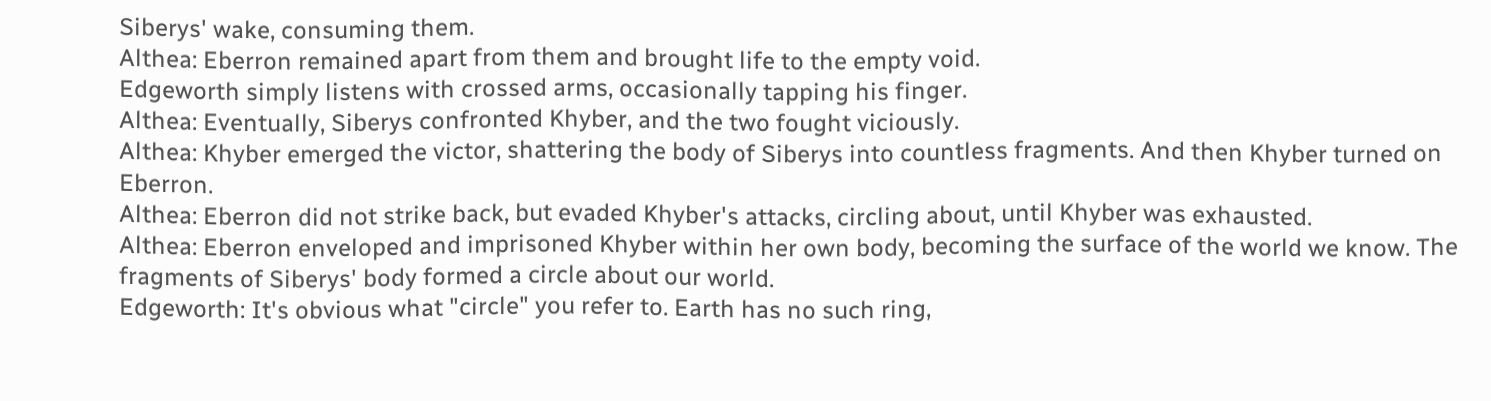Siberys' wake, consuming them.
Althea: Eberron remained apart from them and brought life to the empty void.
Edgeworth simply listens with crossed arms, occasionally tapping his finger.
Althea: Eventually, Siberys confronted Khyber, and the two fought viciously.
Althea: Khyber emerged the victor, shattering the body of Siberys into countless fragments. And then Khyber turned on Eberron.
Althea: Eberron did not strike back, but evaded Khyber's attacks, circling about, until Khyber was exhausted.
Althea: Eberron enveloped and imprisoned Khyber within her own body, becoming the surface of the world we know. The fragments of Siberys' body formed a circle about our world.
Edgeworth: It's obvious what "circle" you refer to. Earth has no such ring,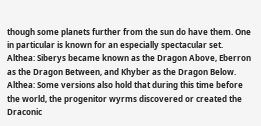though some planets further from the sun do have them. One in particular is known for an especially spectacular set.
Althea: Siberys became known as the Dragon Above, Eberron as the Dragon Between, and Khyber as the Dragon Below.
Althea: Some versions also hold that during this time before the world, the progenitor wyrms discovered or created the Draconic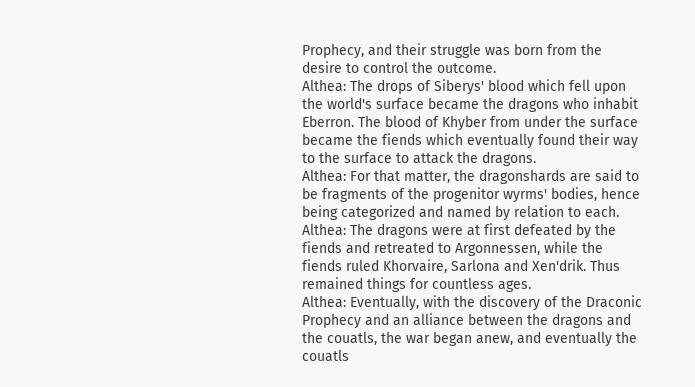Prophecy, and their struggle was born from the desire to control the outcome.
Althea: The drops of Siberys' blood which fell upon the world's surface became the dragons who inhabit Eberron. The blood of Khyber from under the surface became the fiends which eventually found their way to the surface to attack the dragons.
Althea: For that matter, the dragonshards are said to be fragments of the progenitor wyrms' bodies, hence being categorized and named by relation to each.
Althea: The dragons were at first defeated by the fiends and retreated to Argonnessen, while the fiends ruled Khorvaire, Sarlona and Xen'drik. Thus remained things for countless ages.
Althea: Eventually, with the discovery of the Draconic Prophecy and an alliance between the dragons and the couatls, the war began anew, and eventually the couatls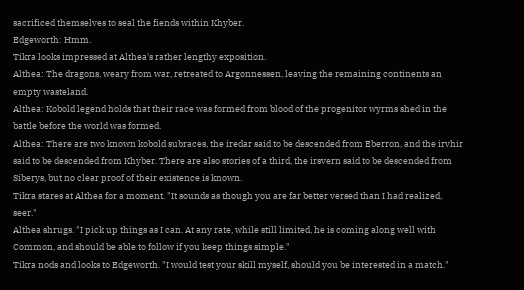sacrificed themselves to seal the fiends within Khyber.
Edgeworth: Hmm.
Tikra looks impressed at Althea's rather lengthy exposition.
Althea: The dragons, weary from war, retreated to Argonnessen, leaving the remaining continents an empty wasteland.
Althea: Kobold legend holds that their race was formed from blood of the progenitor wyrms shed in the battle before the world was formed.
Althea: There are two known kobold subraces, the iredar said to be descended from Eberron, and the irvhir said to be descended from Khyber. There are also stories of a third, the irsvern said to be descended from Siberys, but no clear proof of their existence is known.
Tikra stares at Althea for a moment. "It sounds as though you are far better versed than I had realized, seer."
Althea shrugs. "I pick up things as I can. At any rate, while still limited, he is coming along well with Common, and should be able to follow if you keep things simple."
Tikra nods and looks to Edgeworth. "I would test your skill myself, should you be interested in a match."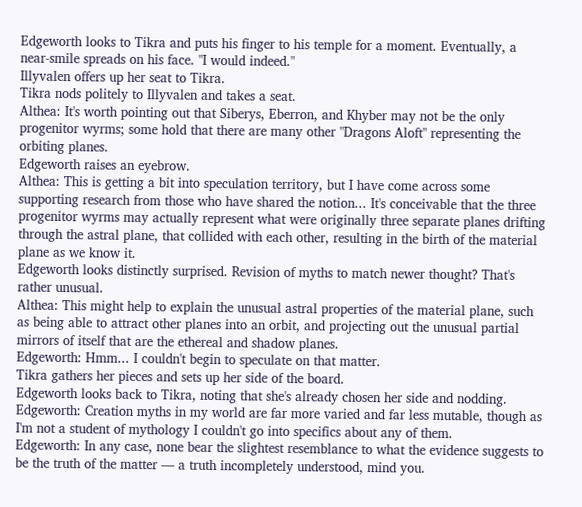Edgeworth looks to Tikra and puts his finger to his temple for a moment. Eventually, a near-smile spreads on his face. "I would indeed."
Illyvalen offers up her seat to Tikra.
Tikra nods politely to Illyvalen and takes a seat.
Althea: It's worth pointing out that Siberys, Eberron, and Khyber may not be the only progenitor wyrms; some hold that there are many other "Dragons Aloft" representing the orbiting planes.
Edgeworth raises an eyebrow.
Althea: This is getting a bit into speculation territory, but I have come across some supporting research from those who have shared the notion... It's conceivable that the three progenitor wyrms may actually represent what were originally three separate planes drifting through the astral plane, that collided with each other, resulting in the birth of the material plane as we know it.
Edgeworth looks distinctly surprised. Revision of myths to match newer thought? That's rather unusual.
Althea: This might help to explain the unusual astral properties of the material plane, such as being able to attract other planes into an orbit, and projecting out the unusual partial mirrors of itself that are the ethereal and shadow planes.
Edgeworth: Hmm... I couldn't begin to speculate on that matter.
Tikra gathers her pieces and sets up her side of the board.
Edgeworth looks back to Tikra, noting that she's already chosen her side and nodding.
Edgeworth: Creation myths in my world are far more varied and far less mutable, though as I'm not a student of mythology I couldn't go into specifics about any of them.
Edgeworth: In any case, none bear the slightest resemblance to what the evidence suggests to be the truth of the matter — a truth incompletely understood, mind you.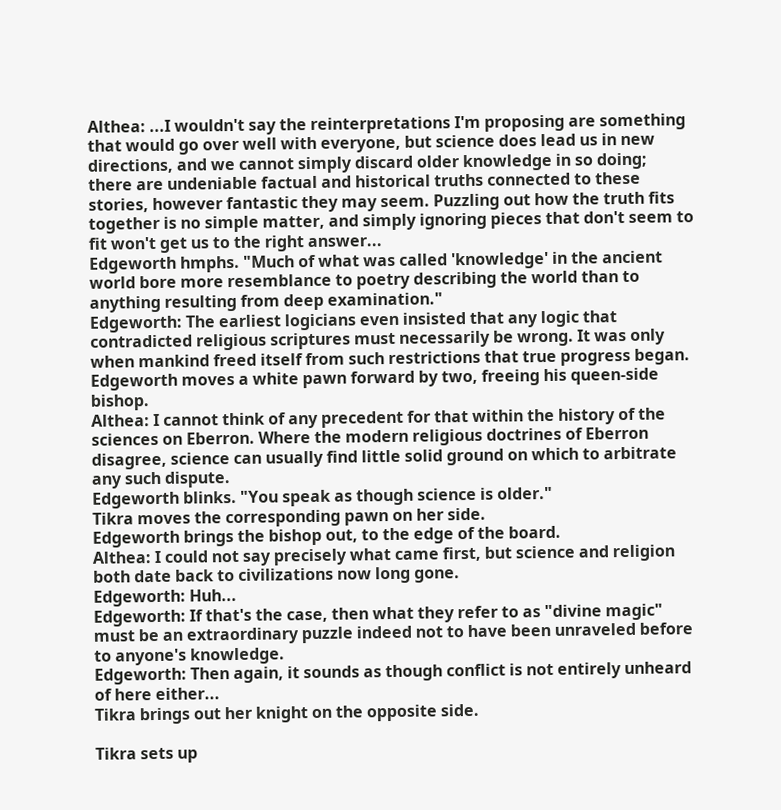Althea: ...I wouldn't say the reinterpretations I'm proposing are something that would go over well with everyone, but science does lead us in new directions, and we cannot simply discard older knowledge in so doing; there are undeniable factual and historical truths connected to these stories, however fantastic they may seem. Puzzling out how the truth fits together is no simple matter, and simply ignoring pieces that don't seem to fit won't get us to the right answer...
Edgeworth hmphs. "Much of what was called 'knowledge' in the ancient world bore more resemblance to poetry describing the world than to anything resulting from deep examination."
Edgeworth: The earliest logicians even insisted that any logic that contradicted religious scriptures must necessarily be wrong. It was only when mankind freed itself from such restrictions that true progress began.
Edgeworth moves a white pawn forward by two, freeing his queen-side bishop.
Althea: I cannot think of any precedent for that within the history of the sciences on Eberron. Where the modern religious doctrines of Eberron disagree, science can usually find little solid ground on which to arbitrate any such dispute.
Edgeworth blinks. "You speak as though science is older."
Tikra moves the corresponding pawn on her side.
Edgeworth brings the bishop out, to the edge of the board.
Althea: I could not say precisely what came first, but science and religion both date back to civilizations now long gone.
Edgeworth: Huh...
Edgeworth: If that's the case, then what they refer to as "divine magic" must be an extraordinary puzzle indeed not to have been unraveled before to anyone's knowledge.
Edgeworth: Then again, it sounds as though conflict is not entirely unheard of here either...
Tikra brings out her knight on the opposite side.

Tikra sets up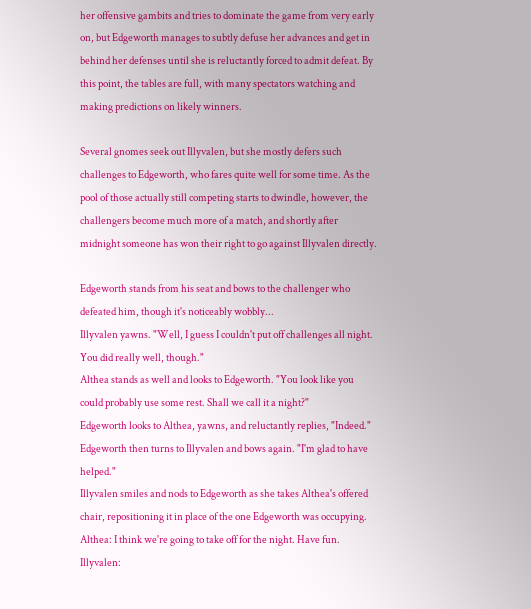her offensive gambits and tries to dominate the game from very early on, but Edgeworth manages to subtly defuse her advances and get in behind her defenses until she is reluctantly forced to admit defeat. By this point, the tables are full, with many spectators watching and making predictions on likely winners.

Several gnomes seek out Illyvalen, but she mostly defers such challenges to Edgeworth, who fares quite well for some time. As the pool of those actually still competing starts to dwindle, however, the challengers become much more of a match, and shortly after midnight someone has won their right to go against Illyvalen directly.

Edgeworth stands from his seat and bows to the challenger who defeated him, though it's noticeably wobbly...
Illyvalen yawns. "Well, I guess I couldn't put off challenges all night. You did really well, though."
Althea stands as well and looks to Edgeworth. "You look like you could probably use some rest. Shall we call it a night?"
Edgeworth looks to Althea, yawns, and reluctantly replies, "Indeed."
Edgeworth then turns to Illyvalen and bows again. "I'm glad to have helped."
Illyvalen smiles and nods to Edgeworth as she takes Althea's offered chair, repositioning it in place of the one Edgeworth was occupying.
Althea: I think we're going to take off for the night. Have fun.
Illyvalen: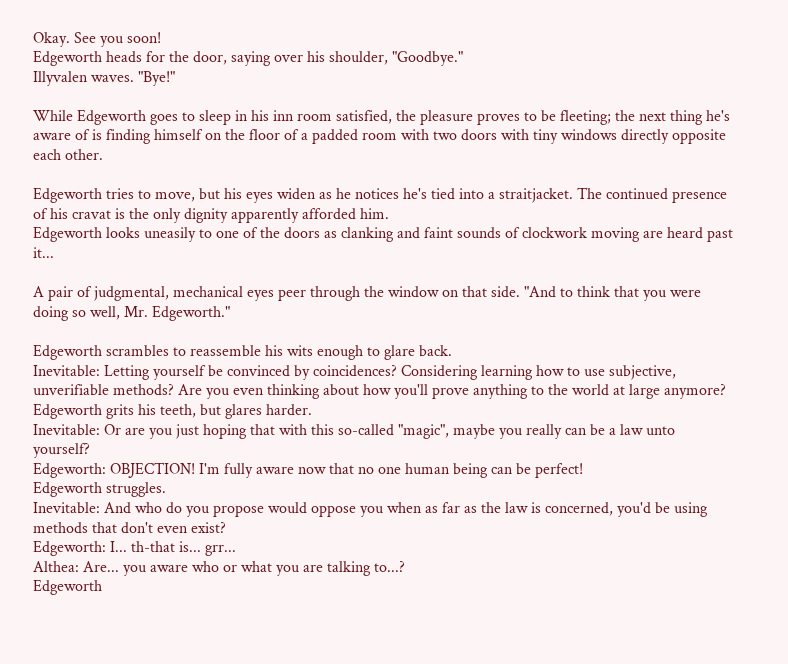Okay. See you soon!
Edgeworth heads for the door, saying over his shoulder, "Goodbye."
Illyvalen waves. "Bye!"

While Edgeworth goes to sleep in his inn room satisfied, the pleasure proves to be fleeting; the next thing he's aware of is finding himself on the floor of a padded room with two doors with tiny windows directly opposite each other.

Edgeworth tries to move, but his eyes widen as he notices he's tied into a straitjacket. The continued presence of his cravat is the only dignity apparently afforded him.
Edgeworth looks uneasily to one of the doors as clanking and faint sounds of clockwork moving are heard past it...

A pair of judgmental, mechanical eyes peer through the window on that side. "And to think that you were doing so well, Mr. Edgeworth."

Edgeworth scrambles to reassemble his wits enough to glare back.
Inevitable: Letting yourself be convinced by coincidences? Considering learning how to use subjective, unverifiable methods? Are you even thinking about how you'll prove anything to the world at large anymore?
Edgeworth grits his teeth, but glares harder.
Inevitable: Or are you just hoping that with this so-called "magic", maybe you really can be a law unto yourself?
Edgeworth: OBJECTION! I'm fully aware now that no one human being can be perfect!
Edgeworth struggles.
Inevitable: And who do you propose would oppose you when as far as the law is concerned, you'd be using methods that don't even exist?
Edgeworth: I... th-that is... grr...
Althea: Are... you aware who or what you are talking to...?
Edgeworth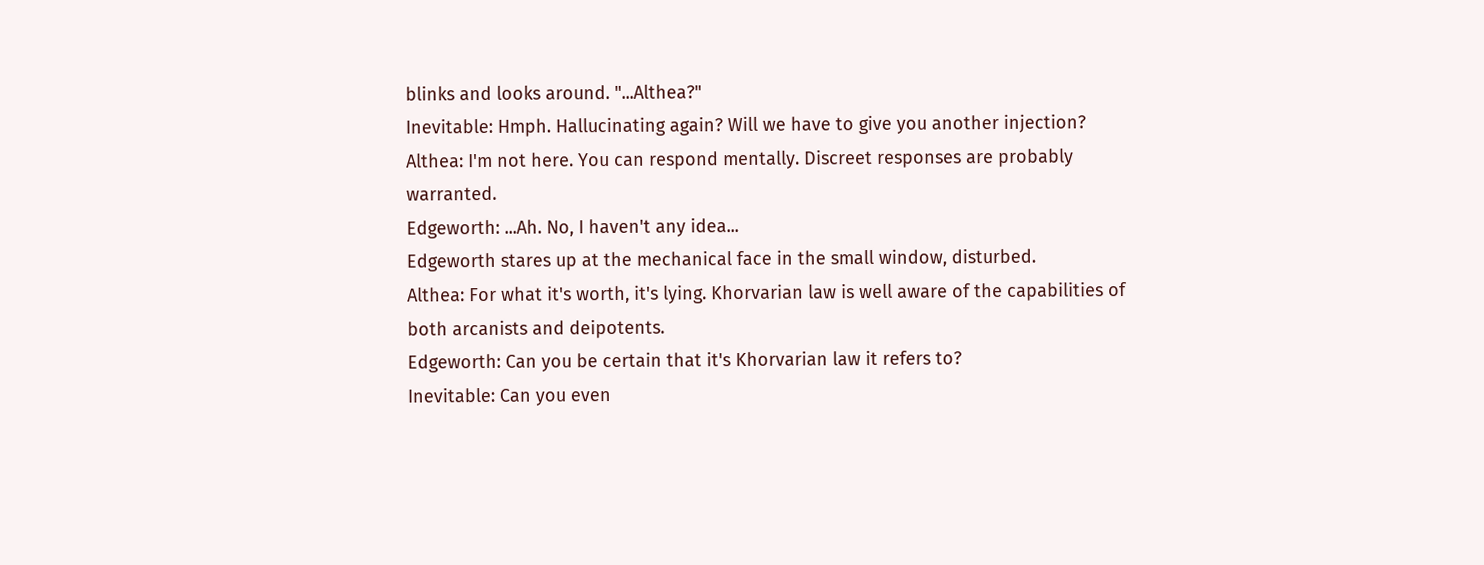blinks and looks around. "...Althea?"
Inevitable: Hmph. Hallucinating again? Will we have to give you another injection?
Althea: I'm not here. You can respond mentally. Discreet responses are probably warranted.
Edgeworth: ...Ah. No, I haven't any idea...
Edgeworth stares up at the mechanical face in the small window, disturbed.
Althea: For what it's worth, it's lying. Khorvarian law is well aware of the capabilities of both arcanists and deipotents.
Edgeworth: Can you be certain that it's Khorvarian law it refers to?
Inevitable: Can you even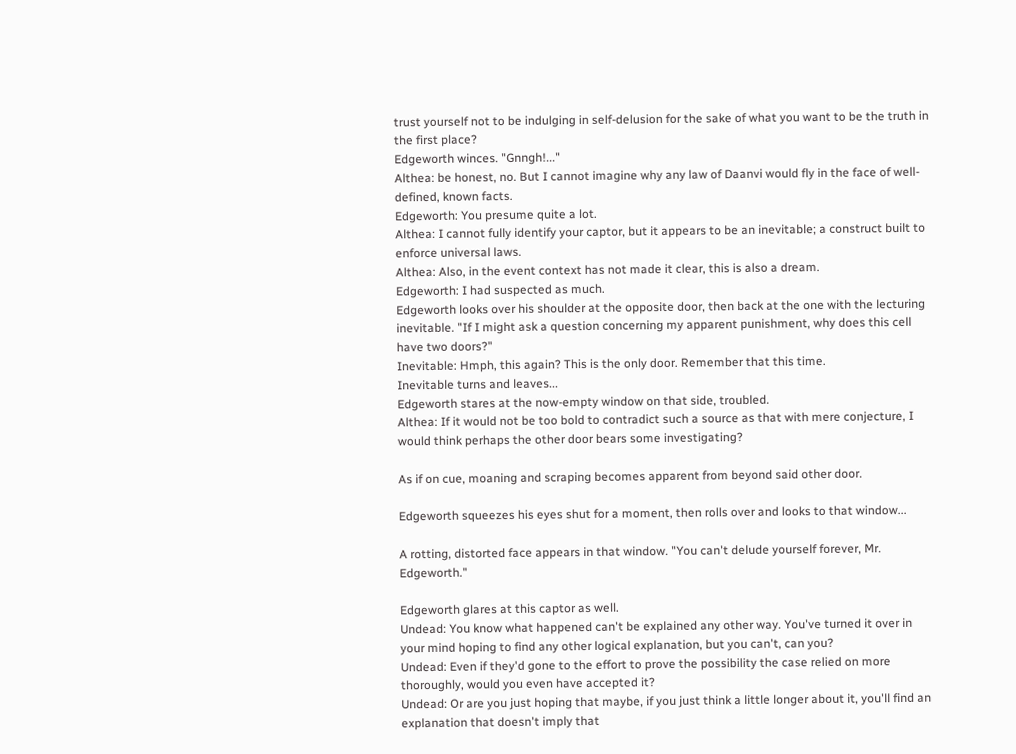trust yourself not to be indulging in self-delusion for the sake of what you want to be the truth in the first place?
Edgeworth winces. "Gnngh!..."
Althea: be honest, no. But I cannot imagine why any law of Daanvi would fly in the face of well-defined, known facts.
Edgeworth: You presume quite a lot.
Althea: I cannot fully identify your captor, but it appears to be an inevitable; a construct built to enforce universal laws.
Althea: Also, in the event context has not made it clear, this is also a dream.
Edgeworth: I had suspected as much.
Edgeworth looks over his shoulder at the opposite door, then back at the one with the lecturing inevitable. "If I might ask a question concerning my apparent punishment, why does this cell have two doors?"
Inevitable: Hmph, this again? This is the only door. Remember that this time.
Inevitable turns and leaves...
Edgeworth stares at the now-empty window on that side, troubled.
Althea: If it would not be too bold to contradict such a source as that with mere conjecture, I would think perhaps the other door bears some investigating?

As if on cue, moaning and scraping becomes apparent from beyond said other door.

Edgeworth squeezes his eyes shut for a moment, then rolls over and looks to that window...

A rotting, distorted face appears in that window. "You can't delude yourself forever, Mr. Edgeworth."

Edgeworth glares at this captor as well.
Undead: You know what happened can't be explained any other way. You've turned it over in your mind hoping to find any other logical explanation, but you can't, can you?
Undead: Even if they'd gone to the effort to prove the possibility the case relied on more thoroughly, would you even have accepted it?
Undead: Or are you just hoping that maybe, if you just think a little longer about it, you'll find an explanation that doesn't imply that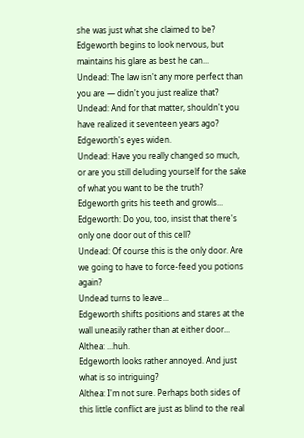she was just what she claimed to be?
Edgeworth begins to look nervous, but maintains his glare as best he can...
Undead: The law isn't any more perfect than you are — didn't you just realize that?
Undead: And for that matter, shouldn't you have realized it seventeen years ago?
Edgeworth's eyes widen.
Undead: Have you really changed so much, or are you still deluding yourself for the sake of what you want to be the truth?
Edgeworth grits his teeth and growls...
Edgeworth: Do you, too, insist that there's only one door out of this cell?
Undead: Of course this is the only door. Are we going to have to force-feed you potions again?
Undead turns to leave...
Edgeworth shifts positions and stares at the wall uneasily rather than at either door...
Althea: ...huh.
Edgeworth looks rather annoyed. And just what is so intriguing?
Althea: I'm not sure. Perhaps both sides of this little conflict are just as blind to the real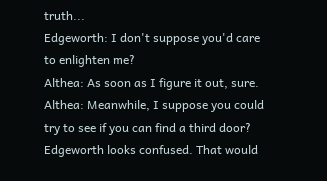truth...
Edgeworth: I don't suppose you'd care to enlighten me?
Althea: As soon as I figure it out, sure.
Althea: Meanwhile, I suppose you could try to see if you can find a third door?
Edgeworth looks confused. That would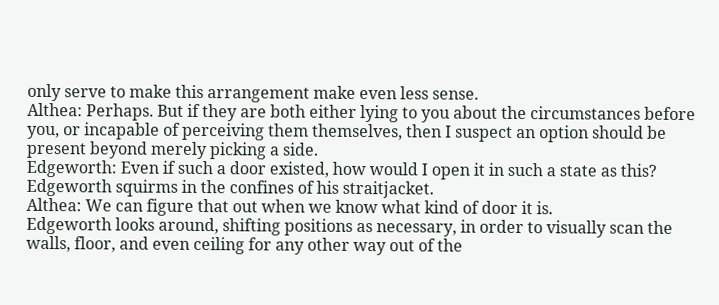only serve to make this arrangement make even less sense.
Althea: Perhaps. But if they are both either lying to you about the circumstances before you, or incapable of perceiving them themselves, then I suspect an option should be present beyond merely picking a side.
Edgeworth: Even if such a door existed, how would I open it in such a state as this?
Edgeworth squirms in the confines of his straitjacket.
Althea: We can figure that out when we know what kind of door it is.
Edgeworth looks around, shifting positions as necessary, in order to visually scan the walls, floor, and even ceiling for any other way out of the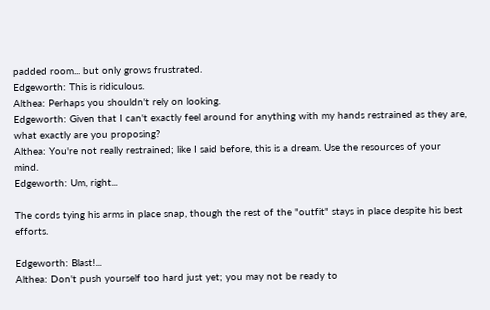padded room... but only grows frustrated.
Edgeworth: This is ridiculous.
Althea: Perhaps you shouldn't rely on looking.
Edgeworth: Given that I can't exactly feel around for anything with my hands restrained as they are, what exactly are you proposing?
Althea: You're not really restrained; like I said before, this is a dream. Use the resources of your mind.
Edgeworth: Um, right...

The cords tying his arms in place snap, though the rest of the "outfit" stays in place despite his best efforts.

Edgeworth: Blast!...
Althea: Don't push yourself too hard just yet; you may not be ready to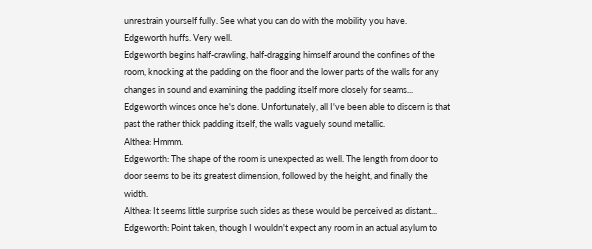unrestrain yourself fully. See what you can do with the mobility you have.
Edgeworth huffs. Very well.
Edgeworth begins half-crawling, half-dragging himself around the confines of the room, knocking at the padding on the floor and the lower parts of the walls for any changes in sound and examining the padding itself more closely for seams...
Edgeworth winces once he's done. Unfortunately, all I've been able to discern is that past the rather thick padding itself, the walls vaguely sound metallic.
Althea: Hmmm.
Edgeworth: The shape of the room is unexpected as well. The length from door to door seems to be its greatest dimension, followed by the height, and finally the width.
Althea: It seems little surprise such sides as these would be perceived as distant...
Edgeworth: Point taken, though I wouldn't expect any room in an actual asylum to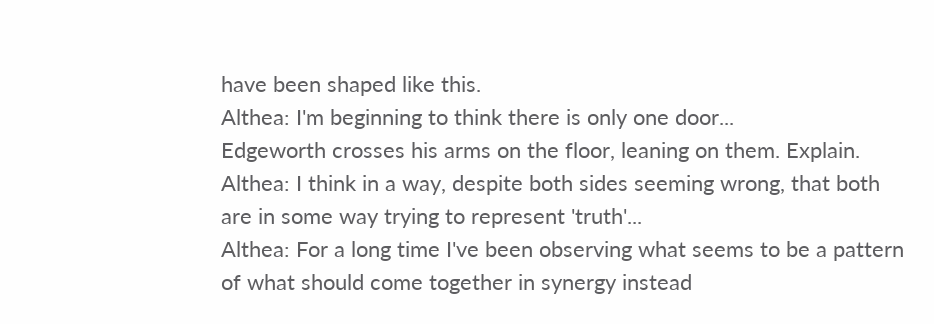have been shaped like this.
Althea: I'm beginning to think there is only one door...
Edgeworth crosses his arms on the floor, leaning on them. Explain.
Althea: I think in a way, despite both sides seeming wrong, that both are in some way trying to represent 'truth'...
Althea: For a long time I've been observing what seems to be a pattern of what should come together in synergy instead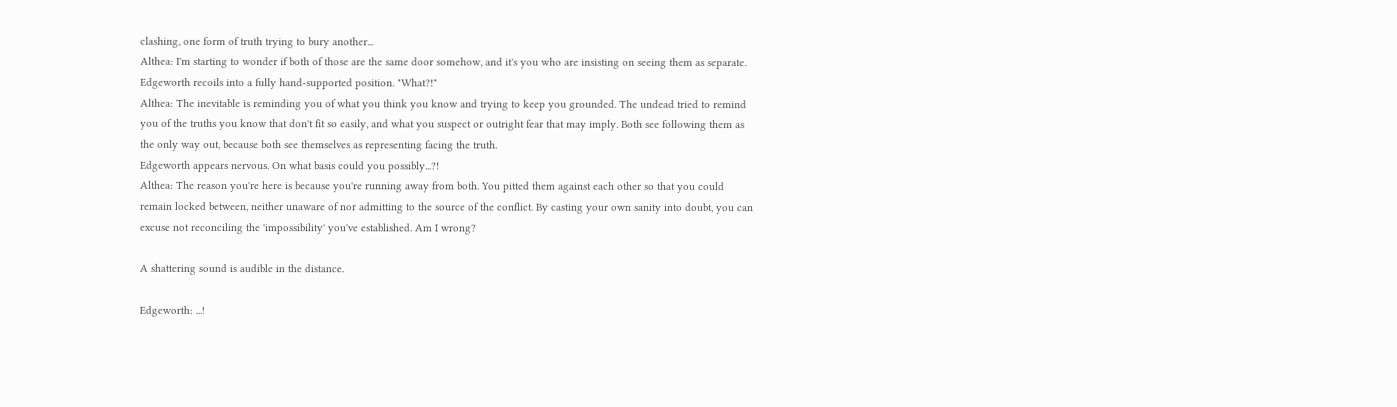clashing, one form of truth trying to bury another...
Althea: I'm starting to wonder if both of those are the same door somehow, and it's you who are insisting on seeing them as separate.
Edgeworth recoils into a fully hand-supported position. "What?!"
Althea: The inevitable is reminding you of what you think you know and trying to keep you grounded. The undead tried to remind you of the truths you know that don't fit so easily, and what you suspect or outright fear that may imply. Both see following them as the only way out, because both see themselves as representing facing the truth.
Edgeworth appears nervous. On what basis could you possibly...?!
Althea: The reason you're here is because you're running away from both. You pitted them against each other so that you could remain locked between, neither unaware of nor admitting to the source of the conflict. By casting your own sanity into doubt, you can excuse not reconciling the 'impossibility' you've established. Am I wrong?

A shattering sound is audible in the distance.

Edgeworth: ...!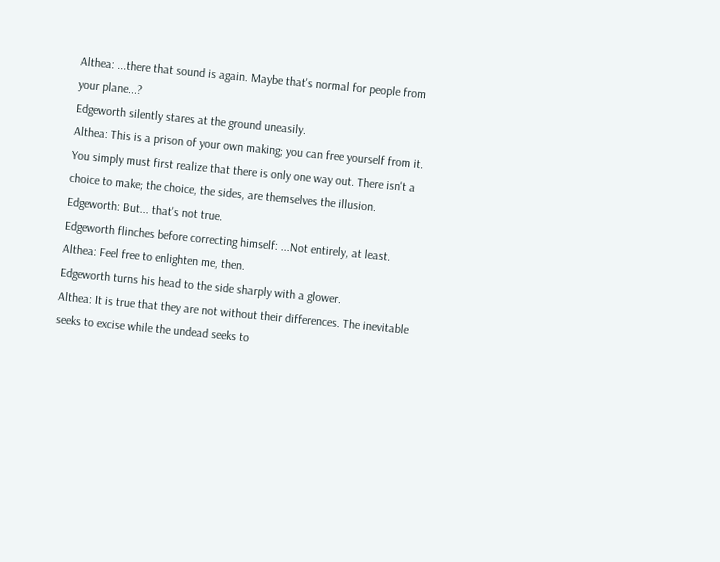Althea: ...there that sound is again. Maybe that's normal for people from your plane...?
Edgeworth silently stares at the ground uneasily.
Althea: This is a prison of your own making; you can free yourself from it. You simply must first realize that there is only one way out. There isn't a choice to make; the choice, the sides, are themselves the illusion.
Edgeworth: But... that's not true.
Edgeworth flinches before correcting himself: ...Not entirely, at least.
Althea: Feel free to enlighten me, then.
Edgeworth turns his head to the side sharply with a glower.
Althea: It is true that they are not without their differences. The inevitable seeks to excise while the undead seeks to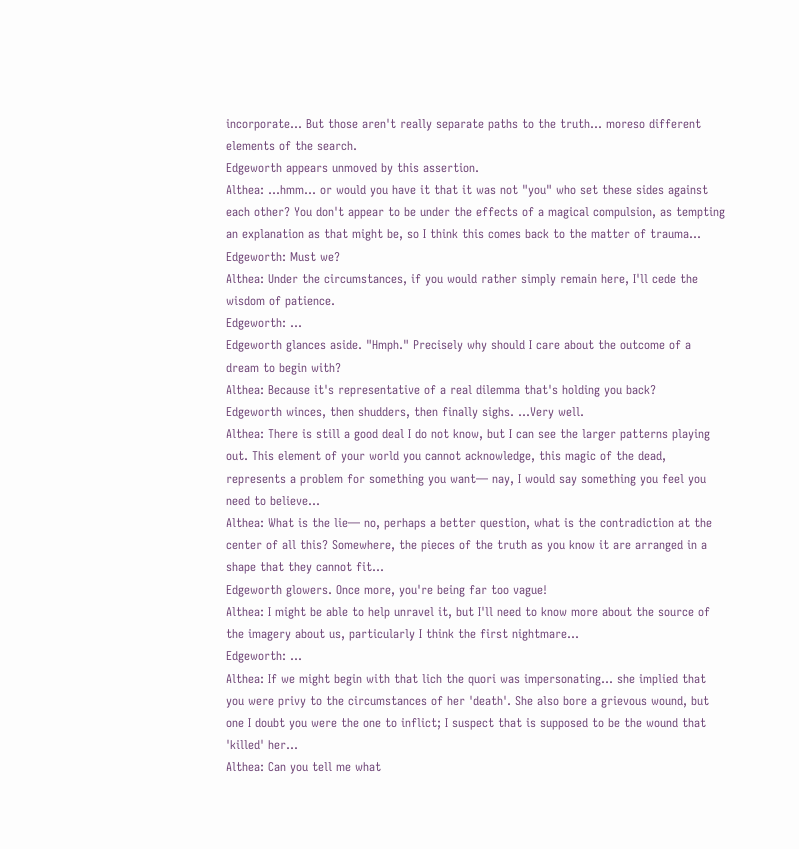incorporate... But those aren't really separate paths to the truth... moreso different elements of the search.
Edgeworth appears unmoved by this assertion.
Althea: ...hmm... or would you have it that it was not "you" who set these sides against each other? You don't appear to be under the effects of a magical compulsion, as tempting an explanation as that might be, so I think this comes back to the matter of trauma...
Edgeworth: Must we?
Althea: Under the circumstances, if you would rather simply remain here, I'll cede the wisdom of patience.
Edgeworth: ...
Edgeworth glances aside. "Hmph." Precisely why should I care about the outcome of a dream to begin with?
Althea: Because it's representative of a real dilemma that's holding you back?
Edgeworth winces, then shudders, then finally sighs. ...Very well.
Althea: There is still a good deal I do not know, but I can see the larger patterns playing out. This element of your world you cannot acknowledge, this magic of the dead, represents a problem for something you want— nay, I would say something you feel you need to believe...
Althea: What is the lie— no, perhaps a better question, what is the contradiction at the center of all this? Somewhere, the pieces of the truth as you know it are arranged in a shape that they cannot fit...
Edgeworth glowers. Once more, you're being far too vague!
Althea: I might be able to help unravel it, but I'll need to know more about the source of the imagery about us, particularly I think the first nightmare...
Edgeworth: ...
Althea: If we might begin with that lich the quori was impersonating... she implied that you were privy to the circumstances of her 'death'. She also bore a grievous wound, but one I doubt you were the one to inflict; I suspect that is supposed to be the wound that 'killed' her...
Althea: Can you tell me what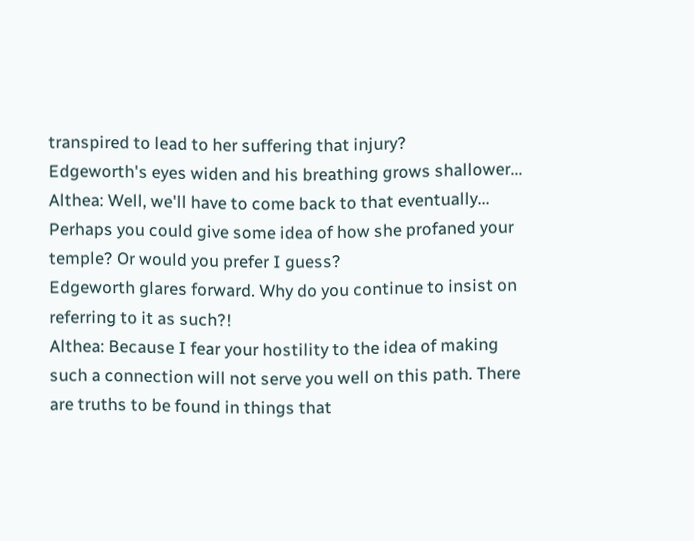transpired to lead to her suffering that injury?
Edgeworth's eyes widen and his breathing grows shallower...
Althea: Well, we'll have to come back to that eventually... Perhaps you could give some idea of how she profaned your temple? Or would you prefer I guess?
Edgeworth glares forward. Why do you continue to insist on referring to it as such?!
Althea: Because I fear your hostility to the idea of making such a connection will not serve you well on this path. There are truths to be found in things that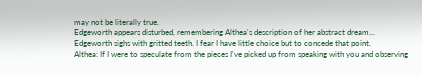may not be literally true.
Edgeworth appears disturbed, remembering Althea's description of her abstract dream...
Edgeworth sighs with gritted teeth. I fear I have little choice but to concede that point.
Althea: If I were to speculate from the pieces I've picked up from speaking with you and observing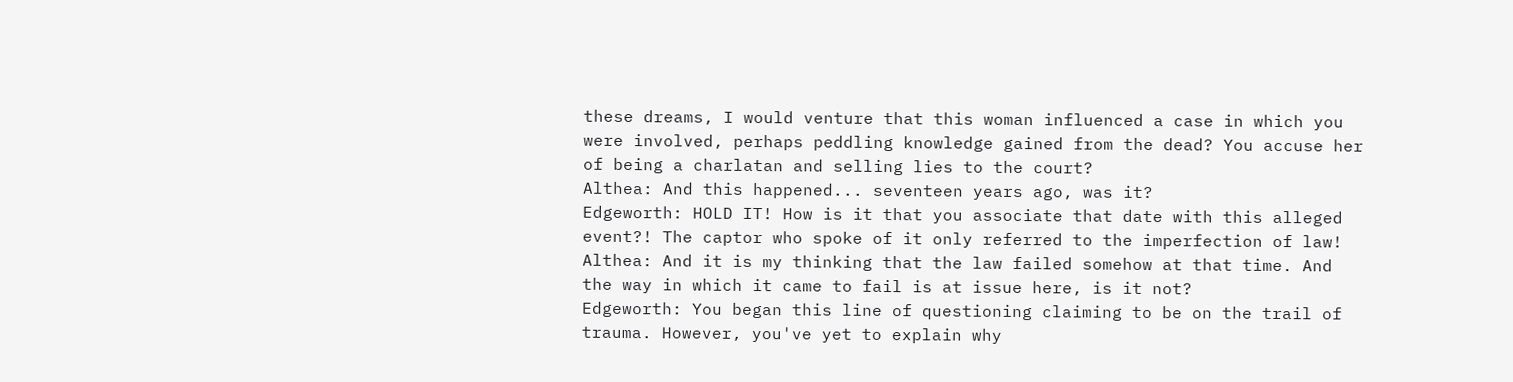these dreams, I would venture that this woman influenced a case in which you were involved, perhaps peddling knowledge gained from the dead? You accuse her of being a charlatan and selling lies to the court?
Althea: And this happened... seventeen years ago, was it?
Edgeworth: HOLD IT! How is it that you associate that date with this alleged event?! The captor who spoke of it only referred to the imperfection of law!
Althea: And it is my thinking that the law failed somehow at that time. And the way in which it came to fail is at issue here, is it not?
Edgeworth: You began this line of questioning claiming to be on the trail of trauma. However, you've yet to explain why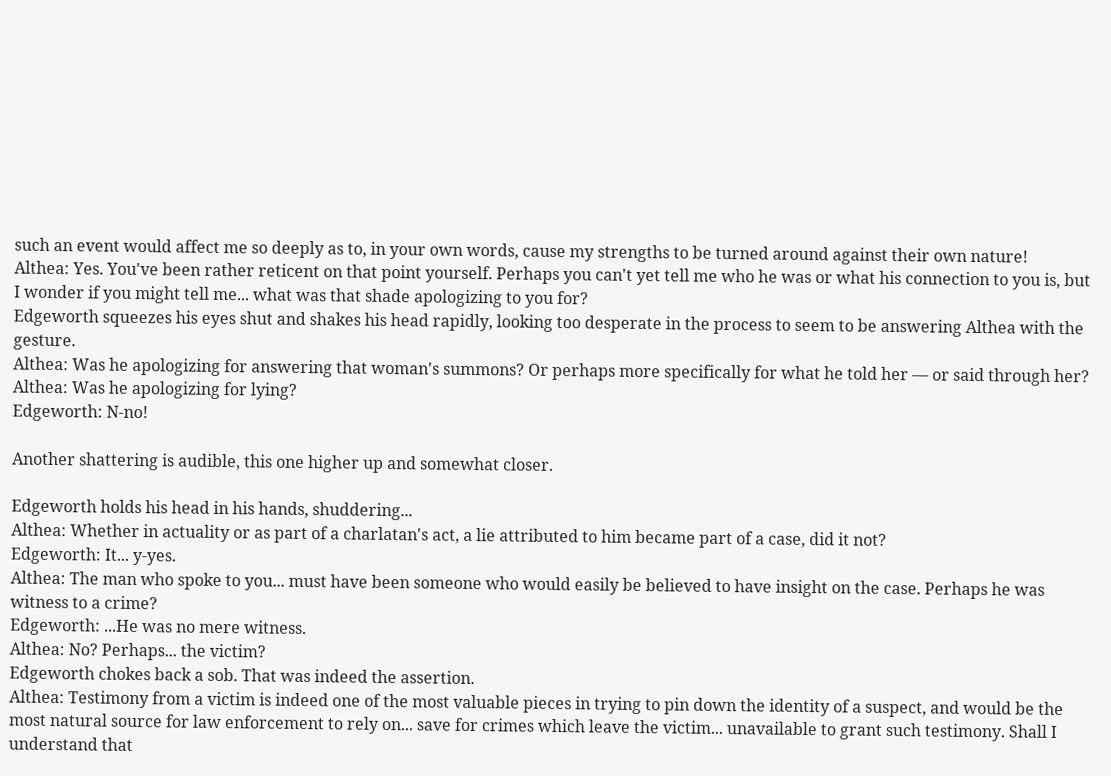such an event would affect me so deeply as to, in your own words, cause my strengths to be turned around against their own nature!
Althea: Yes. You've been rather reticent on that point yourself. Perhaps you can't yet tell me who he was or what his connection to you is, but I wonder if you might tell me... what was that shade apologizing to you for?
Edgeworth squeezes his eyes shut and shakes his head rapidly, looking too desperate in the process to seem to be answering Althea with the gesture.
Althea: Was he apologizing for answering that woman's summons? Or perhaps more specifically for what he told her — or said through her?
Althea: Was he apologizing for lying?
Edgeworth: N-no!

Another shattering is audible, this one higher up and somewhat closer.

Edgeworth holds his head in his hands, shuddering...
Althea: Whether in actuality or as part of a charlatan's act, a lie attributed to him became part of a case, did it not?
Edgeworth: It... y-yes.
Althea: The man who spoke to you... must have been someone who would easily be believed to have insight on the case. Perhaps he was witness to a crime?
Edgeworth: ...He was no mere witness.
Althea: No? Perhaps... the victim?
Edgeworth chokes back a sob. That was indeed the assertion.
Althea: Testimony from a victim is indeed one of the most valuable pieces in trying to pin down the identity of a suspect, and would be the most natural source for law enforcement to rely on... save for crimes which leave the victim... unavailable to grant such testimony. Shall I understand that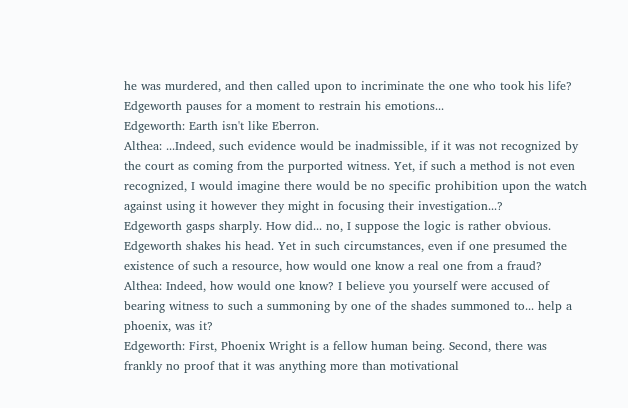he was murdered, and then called upon to incriminate the one who took his life?
Edgeworth pauses for a moment to restrain his emotions...
Edgeworth: Earth isn't like Eberron.
Althea: ...Indeed, such evidence would be inadmissible, if it was not recognized by the court as coming from the purported witness. Yet, if such a method is not even recognized, I would imagine there would be no specific prohibition upon the watch against using it however they might in focusing their investigation...?
Edgeworth gasps sharply. How did... no, I suppose the logic is rather obvious.
Edgeworth shakes his head. Yet in such circumstances, even if one presumed the existence of such a resource, how would one know a real one from a fraud?
Althea: Indeed, how would one know? I believe you yourself were accused of bearing witness to such a summoning by one of the shades summoned to... help a phoenix, was it?
Edgeworth: First, Phoenix Wright is a fellow human being. Second, there was frankly no proof that it was anything more than motivational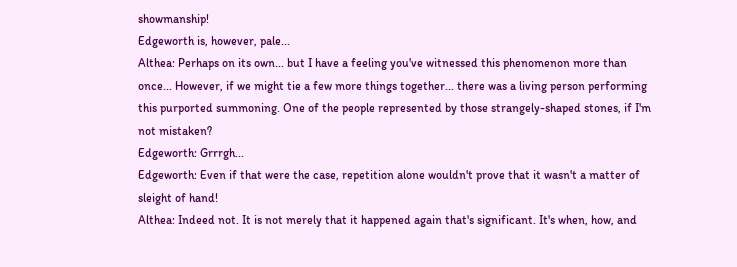showmanship!
Edgeworth is, however, pale...
Althea: Perhaps on its own... but I have a feeling you've witnessed this phenomenon more than once... However, if we might tie a few more things together... there was a living person performing this purported summoning. One of the people represented by those strangely-shaped stones, if I'm not mistaken?
Edgeworth: Grrrgh...
Edgeworth: Even if that were the case, repetition alone wouldn't prove that it wasn't a matter of sleight of hand!
Althea: Indeed not. It is not merely that it happened again that's significant. It's when, how, and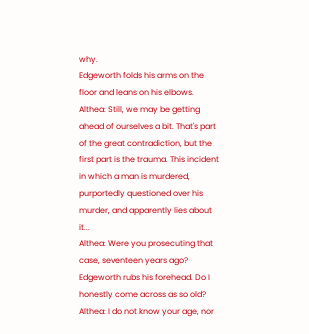why.
Edgeworth folds his arms on the floor and leans on his elbows.
Althea: Still, we may be getting ahead of ourselves a bit. That's part of the great contradiction, but the first part is the trauma. This incident in which a man is murdered, purportedly questioned over his murder, and apparently lies about it...
Althea: Were you prosecuting that case, seventeen years ago?
Edgeworth rubs his forehead. Do I honestly come across as so old?
Althea: I do not know your age, nor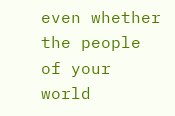even whether the people of your world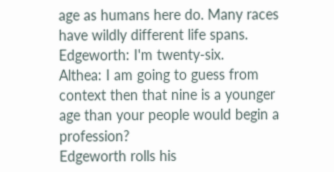age as humans here do. Many races have wildly different life spans.
Edgeworth: I'm twenty-six.
Althea: I am going to guess from context then that nine is a younger age than your people would begin a profession?
Edgeworth rolls his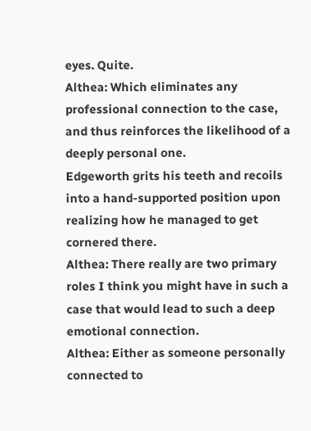eyes. Quite.
Althea: Which eliminates any professional connection to the case, and thus reinforces the likelihood of a deeply personal one.
Edgeworth grits his teeth and recoils into a hand-supported position upon realizing how he managed to get cornered there.
Althea: There really are two primary roles I think you might have in such a case that would lead to such a deep emotional connection.
Althea: Either as someone personally connected to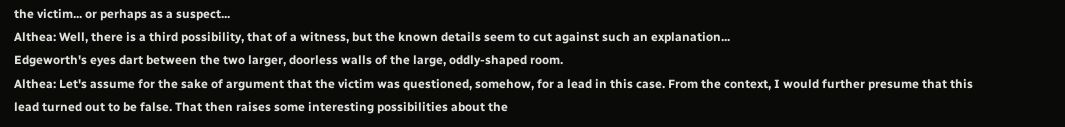the victim... or perhaps as a suspect...
Althea: Well, there is a third possibility, that of a witness, but the known details seem to cut against such an explanation...
Edgeworth's eyes dart between the two larger, doorless walls of the large, oddly-shaped room.
Althea: Let's assume for the sake of argument that the victim was questioned, somehow, for a lead in this case. From the context, I would further presume that this lead turned out to be false. That then raises some interesting possibilities about the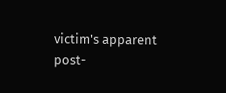victim's apparent post-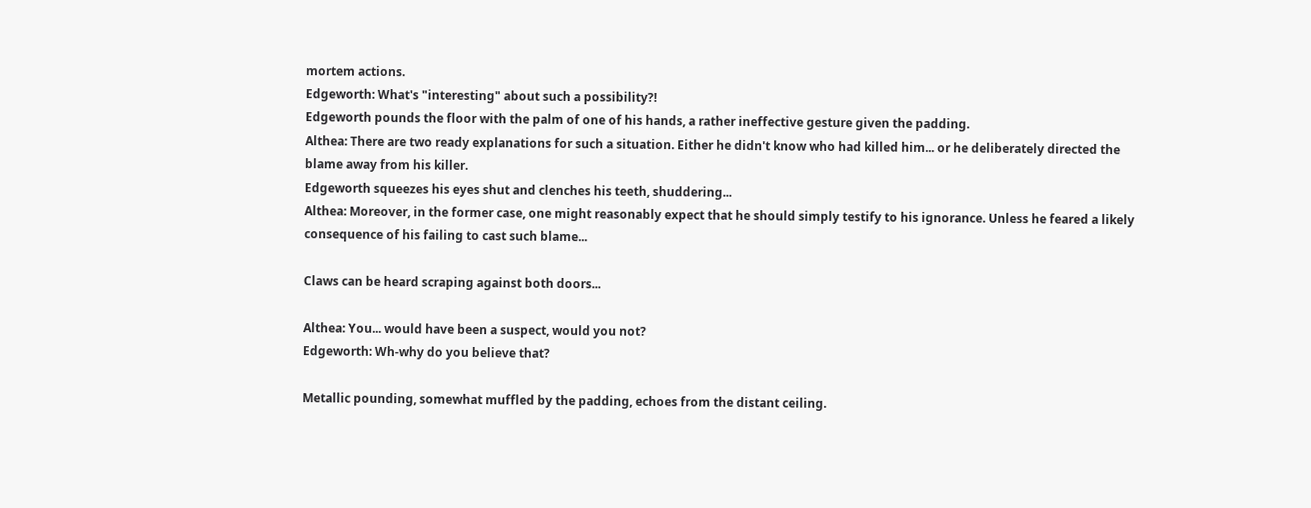mortem actions.
Edgeworth: What's "interesting" about such a possibility?!
Edgeworth pounds the floor with the palm of one of his hands, a rather ineffective gesture given the padding.
Althea: There are two ready explanations for such a situation. Either he didn't know who had killed him... or he deliberately directed the blame away from his killer.
Edgeworth squeezes his eyes shut and clenches his teeth, shuddering...
Althea: Moreover, in the former case, one might reasonably expect that he should simply testify to his ignorance. Unless he feared a likely consequence of his failing to cast such blame...

Claws can be heard scraping against both doors...

Althea: You... would have been a suspect, would you not?
Edgeworth: Wh-why do you believe that?

Metallic pounding, somewhat muffled by the padding, echoes from the distant ceiling.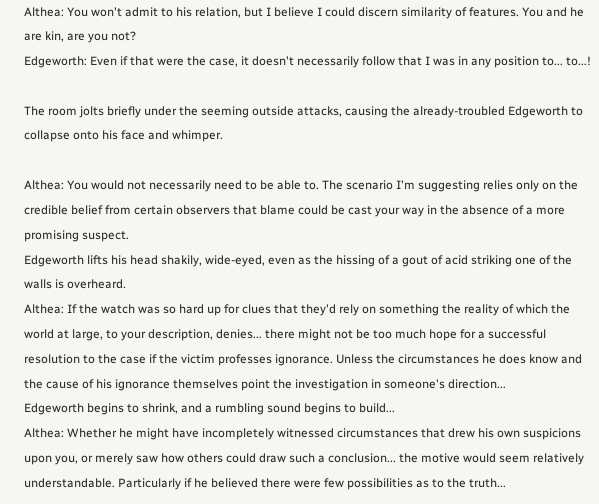Althea: You won't admit to his relation, but I believe I could discern similarity of features. You and he are kin, are you not?
Edgeworth: Even if that were the case, it doesn't necessarily follow that I was in any position to... to...!

The room jolts briefly under the seeming outside attacks, causing the already-troubled Edgeworth to collapse onto his face and whimper.

Althea: You would not necessarily need to be able to. The scenario I'm suggesting relies only on the credible belief from certain observers that blame could be cast your way in the absence of a more promising suspect.
Edgeworth lifts his head shakily, wide-eyed, even as the hissing of a gout of acid striking one of the walls is overheard.
Althea: If the watch was so hard up for clues that they'd rely on something the reality of which the world at large, to your description, denies... there might not be too much hope for a successful resolution to the case if the victim professes ignorance. Unless the circumstances he does know and the cause of his ignorance themselves point the investigation in someone's direction...
Edgeworth begins to shrink, and a rumbling sound begins to build...
Althea: Whether he might have incompletely witnessed circumstances that drew his own suspicions upon you, or merely saw how others could draw such a conclusion... the motive would seem relatively understandable. Particularly if he believed there were few possibilities as to the truth...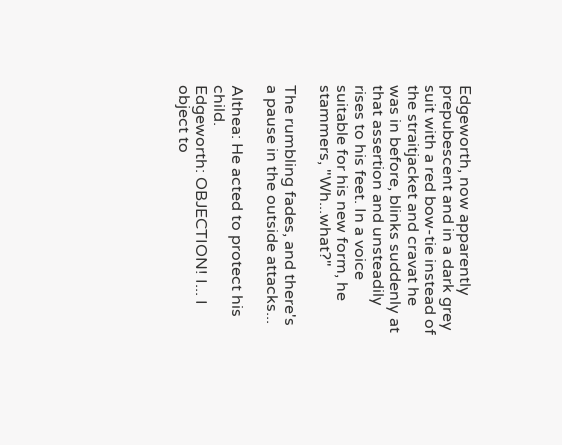Edgeworth, now apparently prepubescent and in a dark grey suit with a red bow-tie instead of the straitjacket and cravat he was in before, blinks suddenly at that assertion and unsteadily rises to his feet. In a voice suitable for his new form, he stammers, "Wh...what?"

The rumbling fades, and there's a pause in the outside attacks...

Althea: He acted to protect his child.
Edgeworth: OBJECTION! I... I object to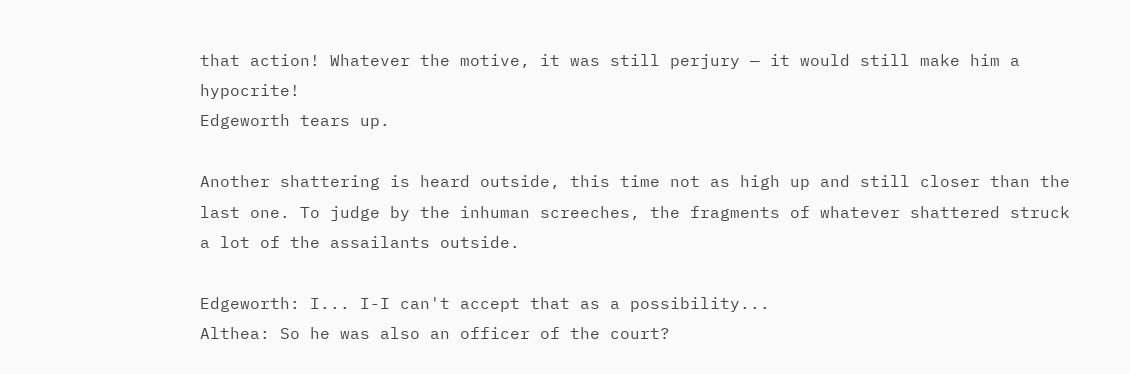that action! Whatever the motive, it was still perjury — it would still make him a hypocrite!
Edgeworth tears up.

Another shattering is heard outside, this time not as high up and still closer than the last one. To judge by the inhuman screeches, the fragments of whatever shattered struck a lot of the assailants outside.

Edgeworth: I... I-I can't accept that as a possibility...
Althea: So he was also an officer of the court?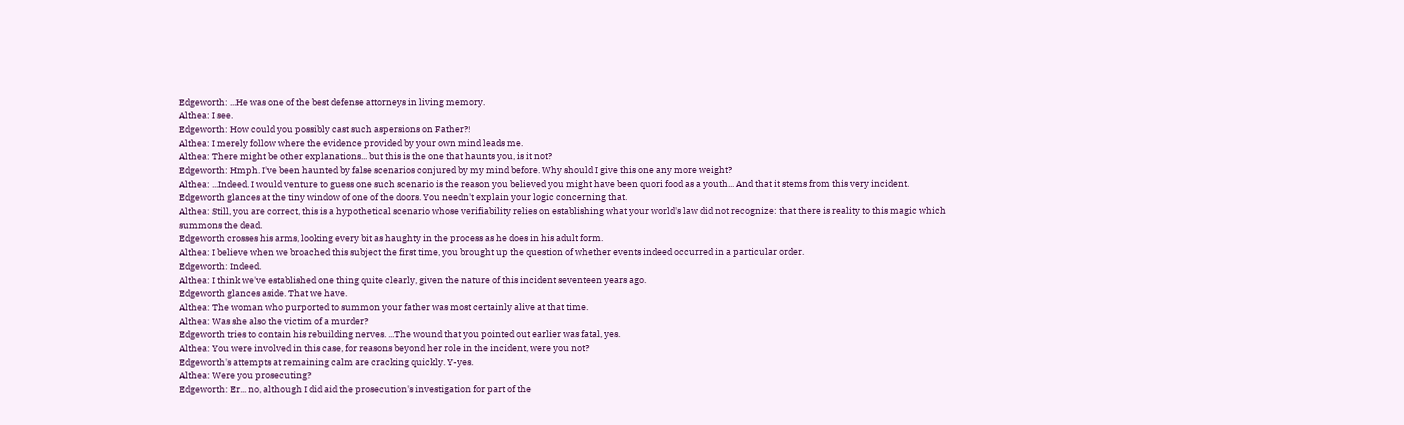Edgeworth: ...He was one of the best defense attorneys in living memory.
Althea: I see.
Edgeworth: How could you possibly cast such aspersions on Father?!
Althea: I merely follow where the evidence provided by your own mind leads me.
Althea: There might be other explanations... but this is the one that haunts you, is it not?
Edgeworth: Hmph. I've been haunted by false scenarios conjured by my mind before. Why should I give this one any more weight?
Althea: ...Indeed. I would venture to guess one such scenario is the reason you believed you might have been quori food as a youth... And that it stems from this very incident.
Edgeworth glances at the tiny window of one of the doors. You needn't explain your logic concerning that.
Althea: Still, you are correct, this is a hypothetical scenario whose verifiability relies on establishing what your world's law did not recognize: that there is reality to this magic which summons the dead.
Edgeworth crosses his arms, looking every bit as haughty in the process as he does in his adult form.
Althea: I believe when we broached this subject the first time, you brought up the question of whether events indeed occurred in a particular order.
Edgeworth: Indeed.
Althea: I think we've established one thing quite clearly, given the nature of this incident seventeen years ago.
Edgeworth glances aside. That we have.
Althea: The woman who purported to summon your father was most certainly alive at that time.
Althea: Was she also the victim of a murder?
Edgeworth tries to contain his rebuilding nerves. ...The wound that you pointed out earlier was fatal, yes.
Althea: You were involved in this case, for reasons beyond her role in the incident, were you not?
Edgeworth's attempts at remaining calm are cracking quickly. Y-yes.
Althea: Were you prosecuting?
Edgeworth: Er... no, although I did aid the prosecution's investigation for part of the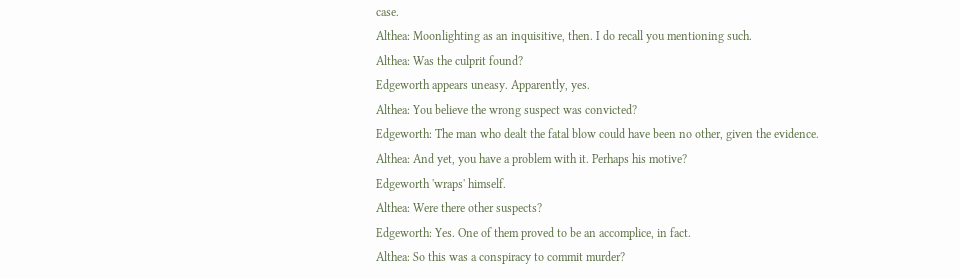case.
Althea: Moonlighting as an inquisitive, then. I do recall you mentioning such.
Althea: Was the culprit found?
Edgeworth appears uneasy. Apparently, yes.
Althea: You believe the wrong suspect was convicted?
Edgeworth: The man who dealt the fatal blow could have been no other, given the evidence.
Althea: And yet, you have a problem with it. Perhaps his motive?
Edgeworth 'wraps' himself.
Althea: Were there other suspects?
Edgeworth: Yes. One of them proved to be an accomplice, in fact.
Althea: So this was a conspiracy to commit murder?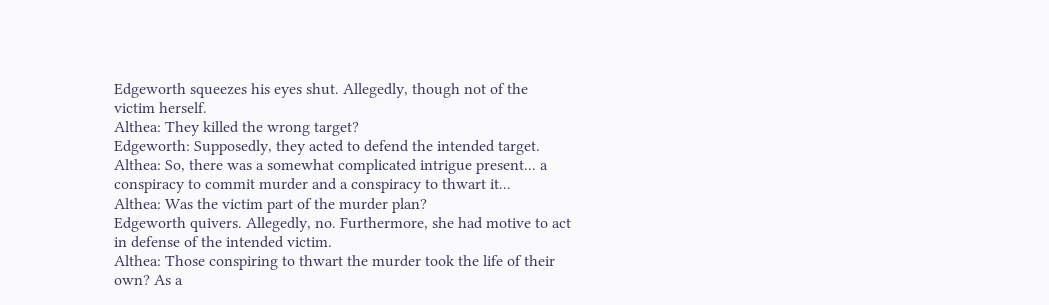Edgeworth squeezes his eyes shut. Allegedly, though not of the victim herself.
Althea: They killed the wrong target?
Edgeworth: Supposedly, they acted to defend the intended target.
Althea: So, there was a somewhat complicated intrigue present... a conspiracy to commit murder and a conspiracy to thwart it...
Althea: Was the victim part of the murder plan?
Edgeworth quivers. Allegedly, no. Furthermore, she had motive to act in defense of the intended victim.
Althea: Those conspiring to thwart the murder took the life of their own? As a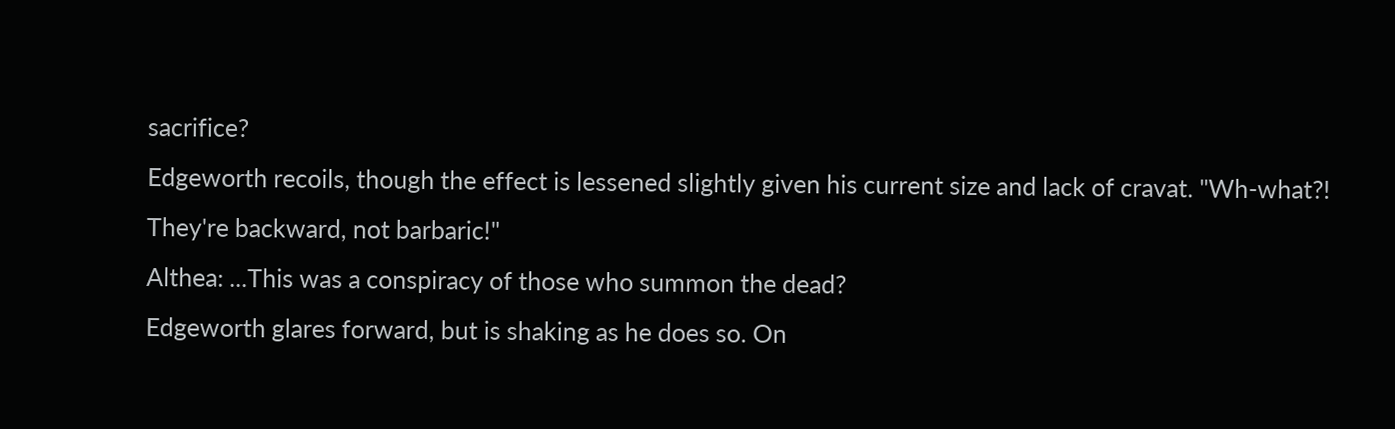sacrifice?
Edgeworth recoils, though the effect is lessened slightly given his current size and lack of cravat. "Wh-what?! They're backward, not barbaric!"
Althea: ...This was a conspiracy of those who summon the dead?
Edgeworth glares forward, but is shaking as he does so. On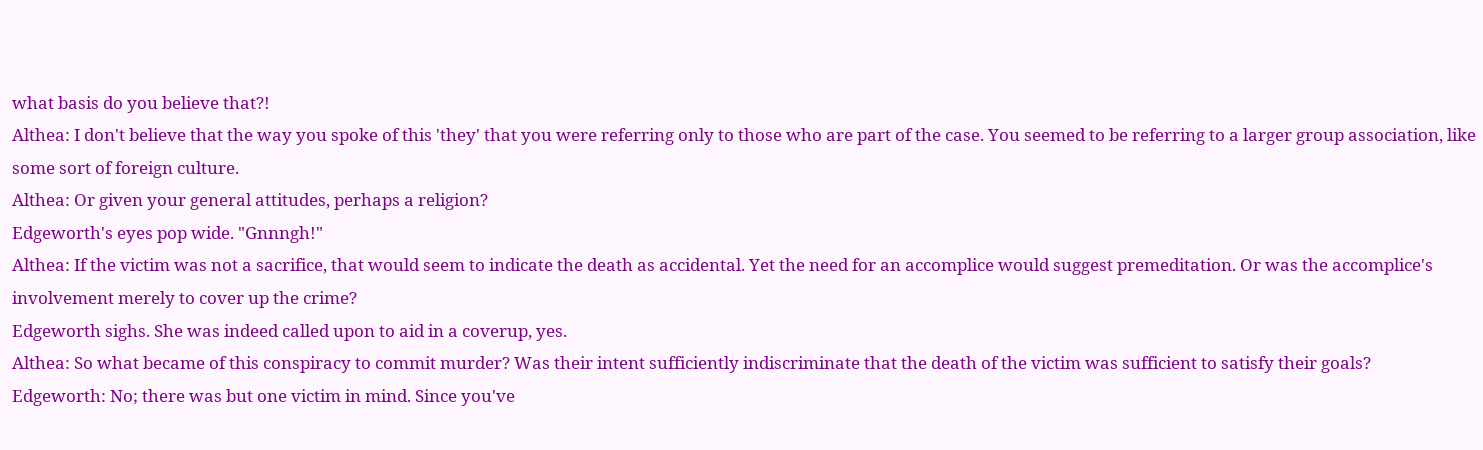what basis do you believe that?!
Althea: I don't believe that the way you spoke of this 'they' that you were referring only to those who are part of the case. You seemed to be referring to a larger group association, like some sort of foreign culture.
Althea: Or given your general attitudes, perhaps a religion?
Edgeworth's eyes pop wide. "Gnnngh!"
Althea: If the victim was not a sacrifice, that would seem to indicate the death as accidental. Yet the need for an accomplice would suggest premeditation. Or was the accomplice's involvement merely to cover up the crime?
Edgeworth sighs. She was indeed called upon to aid in a coverup, yes.
Althea: So what became of this conspiracy to commit murder? Was their intent sufficiently indiscriminate that the death of the victim was sufficient to satisfy their goals?
Edgeworth: No; there was but one victim in mind. Since you've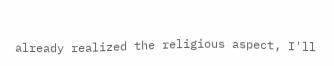already realized the religious aspect, I'll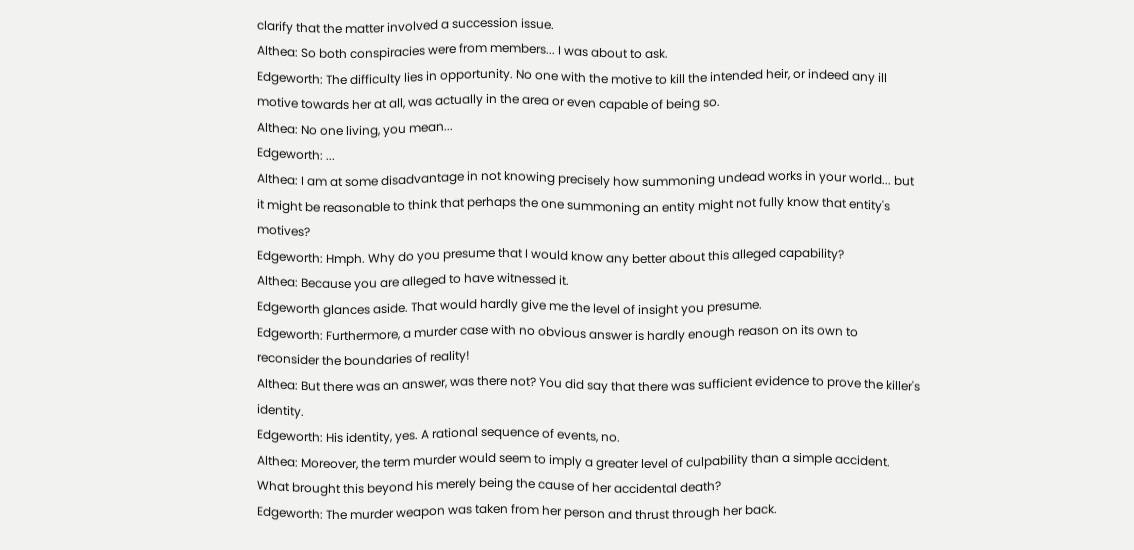clarify that the matter involved a succession issue.
Althea: So both conspiracies were from members... I was about to ask.
Edgeworth: The difficulty lies in opportunity. No one with the motive to kill the intended heir, or indeed any ill motive towards her at all, was actually in the area or even capable of being so.
Althea: No one living, you mean...
Edgeworth: ...
Althea: I am at some disadvantage in not knowing precisely how summoning undead works in your world... but it might be reasonable to think that perhaps the one summoning an entity might not fully know that entity's motives?
Edgeworth: Hmph. Why do you presume that I would know any better about this alleged capability?
Althea: Because you are alleged to have witnessed it.
Edgeworth glances aside. That would hardly give me the level of insight you presume.
Edgeworth: Furthermore, a murder case with no obvious answer is hardly enough reason on its own to reconsider the boundaries of reality!
Althea: But there was an answer, was there not? You did say that there was sufficient evidence to prove the killer's identity.
Edgeworth: His identity, yes. A rational sequence of events, no.
Althea: Moreover, the term murder would seem to imply a greater level of culpability than a simple accident. What brought this beyond his merely being the cause of her accidental death?
Edgeworth: The murder weapon was taken from her person and thrust through her back.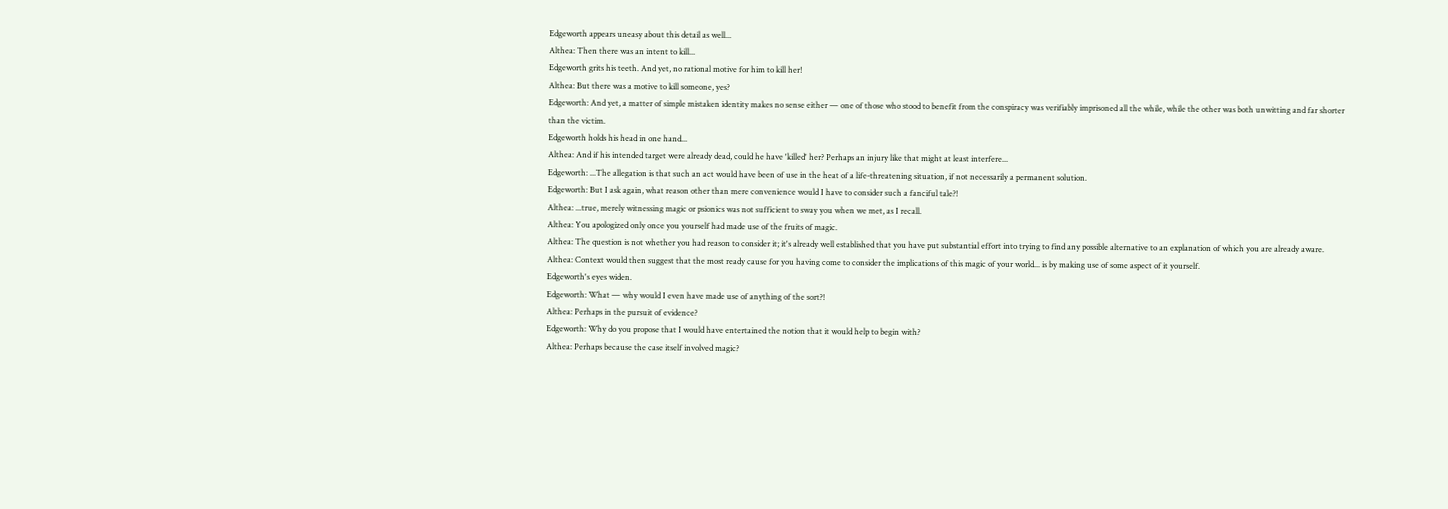Edgeworth appears uneasy about this detail as well...
Althea: Then there was an intent to kill...
Edgeworth grits his teeth. And yet, no rational motive for him to kill her!
Althea: But there was a motive to kill someone, yes?
Edgeworth: And yet, a matter of simple mistaken identity makes no sense either — one of those who stood to benefit from the conspiracy was verifiably imprisoned all the while, while the other was both unwitting and far shorter than the victim.
Edgeworth holds his head in one hand...
Althea: And if his intended target were already dead, could he have 'killed' her? Perhaps an injury like that might at least interfere...
Edgeworth: ...The allegation is that such an act would have been of use in the heat of a life-threatening situation, if not necessarily a permanent solution.
Edgeworth: But I ask again, what reason other than mere convenience would I have to consider such a fanciful tale?!
Althea: ...true, merely witnessing magic or psionics was not sufficient to sway you when we met, as I recall.
Althea: You apologized only once you yourself had made use of the fruits of magic.
Althea: The question is not whether you had reason to consider it; it's already well established that you have put substantial effort into trying to find any possible alternative to an explanation of which you are already aware.
Althea: Context would then suggest that the most ready cause for you having come to consider the implications of this magic of your world... is by making use of some aspect of it yourself.
Edgeworth's eyes widen.
Edgeworth: What — why would I even have made use of anything of the sort?!
Althea: Perhaps in the pursuit of evidence?
Edgeworth: Why do you propose that I would have entertained the notion that it would help to begin with?
Althea: Perhaps because the case itself involved magic?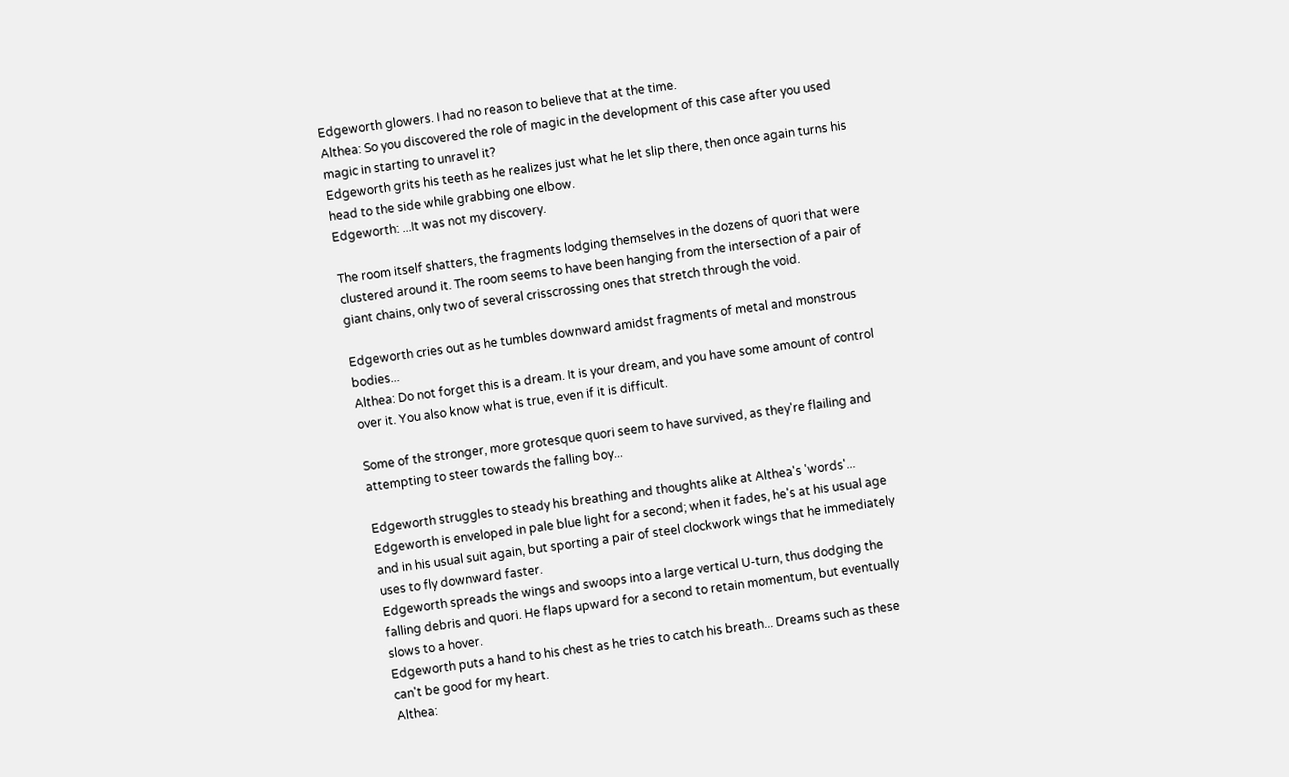Edgeworth glowers. I had no reason to believe that at the time.
Althea: So you discovered the role of magic in the development of this case after you used magic in starting to unravel it?
Edgeworth grits his teeth as he realizes just what he let slip there, then once again turns his head to the side while grabbing one elbow.
Edgeworth: ...It was not my discovery.

The room itself shatters, the fragments lodging themselves in the dozens of quori that were clustered around it. The room seems to have been hanging from the intersection of a pair of giant chains, only two of several crisscrossing ones that stretch through the void.

Edgeworth cries out as he tumbles downward amidst fragments of metal and monstrous bodies...
Althea: Do not forget this is a dream. It is your dream, and you have some amount of control over it. You also know what is true, even if it is difficult.

Some of the stronger, more grotesque quori seem to have survived, as they're flailing and attempting to steer towards the falling boy...

Edgeworth struggles to steady his breathing and thoughts alike at Althea's 'words'...
Edgeworth is enveloped in pale blue light for a second; when it fades, he's at his usual age and in his usual suit again, but sporting a pair of steel clockwork wings that he immediately uses to fly downward faster.
Edgeworth spreads the wings and swoops into a large vertical U-turn, thus dodging the falling debris and quori. He flaps upward for a second to retain momentum, but eventually slows to a hover.
Edgeworth puts a hand to his chest as he tries to catch his breath... Dreams such as these can't be good for my heart.
Althea: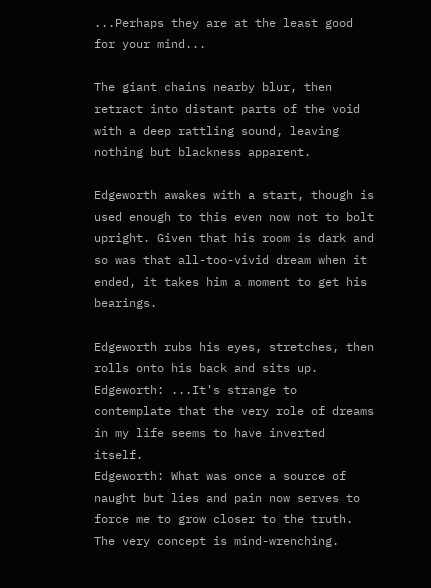...Perhaps they are at the least good for your mind...

The giant chains nearby blur, then retract into distant parts of the void with a deep rattling sound, leaving nothing but blackness apparent.

Edgeworth awakes with a start, though is used enough to this even now not to bolt upright. Given that his room is dark and so was that all-too-vivid dream when it ended, it takes him a moment to get his bearings.

Edgeworth rubs his eyes, stretches, then rolls onto his back and sits up.
Edgeworth: ...It's strange to contemplate that the very role of dreams in my life seems to have inverted itself.
Edgeworth: What was once a source of naught but lies and pain now serves to force me to grow closer to the truth. The very concept is mind-wrenching.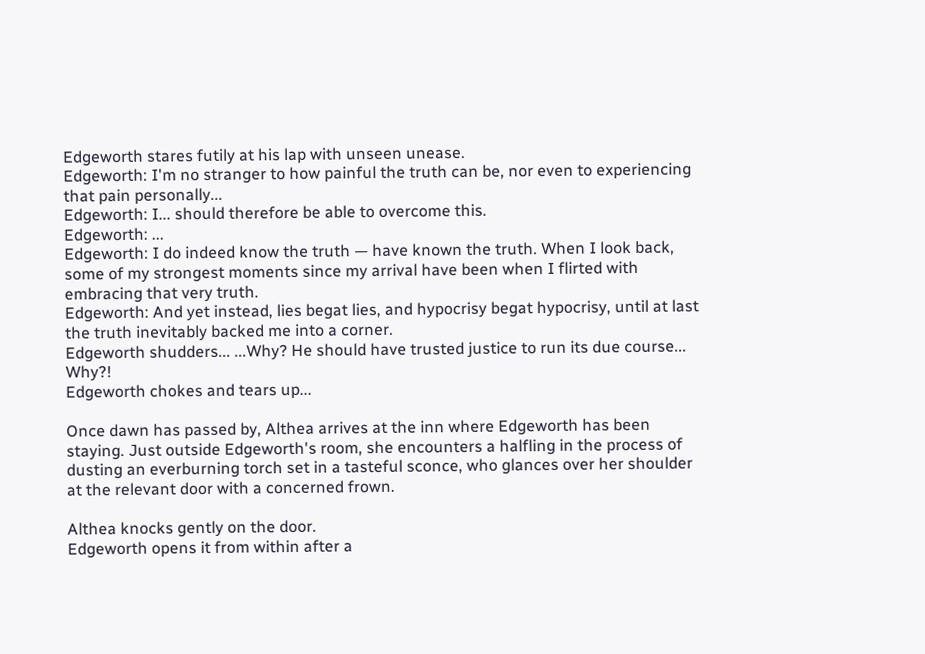Edgeworth stares futily at his lap with unseen unease.
Edgeworth: I'm no stranger to how painful the truth can be, nor even to experiencing that pain personally...
Edgeworth: I... should therefore be able to overcome this.
Edgeworth: ...
Edgeworth: I do indeed know the truth — have known the truth. When I look back, some of my strongest moments since my arrival have been when I flirted with embracing that very truth.
Edgeworth: And yet instead, lies begat lies, and hypocrisy begat hypocrisy, until at last the truth inevitably backed me into a corner.
Edgeworth shudders... ...Why? He should have trusted justice to run its due course... Why?!
Edgeworth chokes and tears up...

Once dawn has passed by, Althea arrives at the inn where Edgeworth has been staying. Just outside Edgeworth's room, she encounters a halfling in the process of dusting an everburning torch set in a tasteful sconce, who glances over her shoulder at the relevant door with a concerned frown.

Althea knocks gently on the door.
Edgeworth opens it from within after a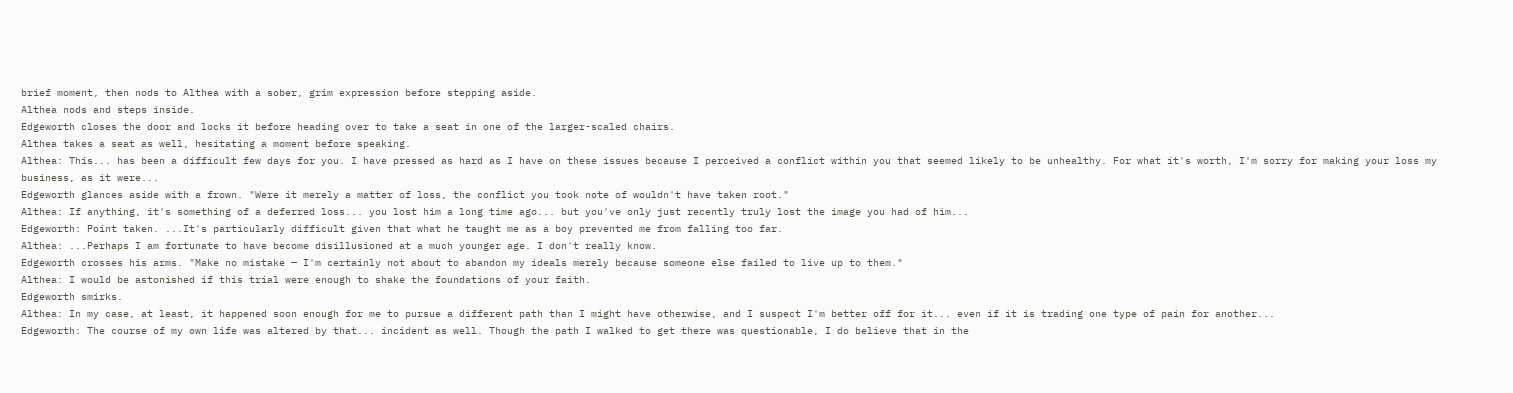brief moment, then nods to Althea with a sober, grim expression before stepping aside.
Althea nods and steps inside.
Edgeworth closes the door and locks it before heading over to take a seat in one of the larger-scaled chairs.
Althea takes a seat as well, hesitating a moment before speaking.
Althea: This... has been a difficult few days for you. I have pressed as hard as I have on these issues because I perceived a conflict within you that seemed likely to be unhealthy. For what it's worth, I'm sorry for making your loss my business, as it were...
Edgeworth glances aside with a frown. "Were it merely a matter of loss, the conflict you took note of wouldn't have taken root."
Althea: If anything, it's something of a deferred loss... you lost him a long time ago... but you've only just recently truly lost the image you had of him...
Edgeworth: Point taken. ...It's particularly difficult given that what he taught me as a boy prevented me from falling too far.
Althea: ...Perhaps I am fortunate to have become disillusioned at a much younger age. I don't really know.
Edgeworth crosses his arms. "Make no mistake — I'm certainly not about to abandon my ideals merely because someone else failed to live up to them."
Althea: I would be astonished if this trial were enough to shake the foundations of your faith.
Edgeworth smirks.
Althea: In my case, at least, it happened soon enough for me to pursue a different path than I might have otherwise, and I suspect I'm better off for it... even if it is trading one type of pain for another...
Edgeworth: The course of my own life was altered by that... incident as well. Though the path I walked to get there was questionable, I do believe that in the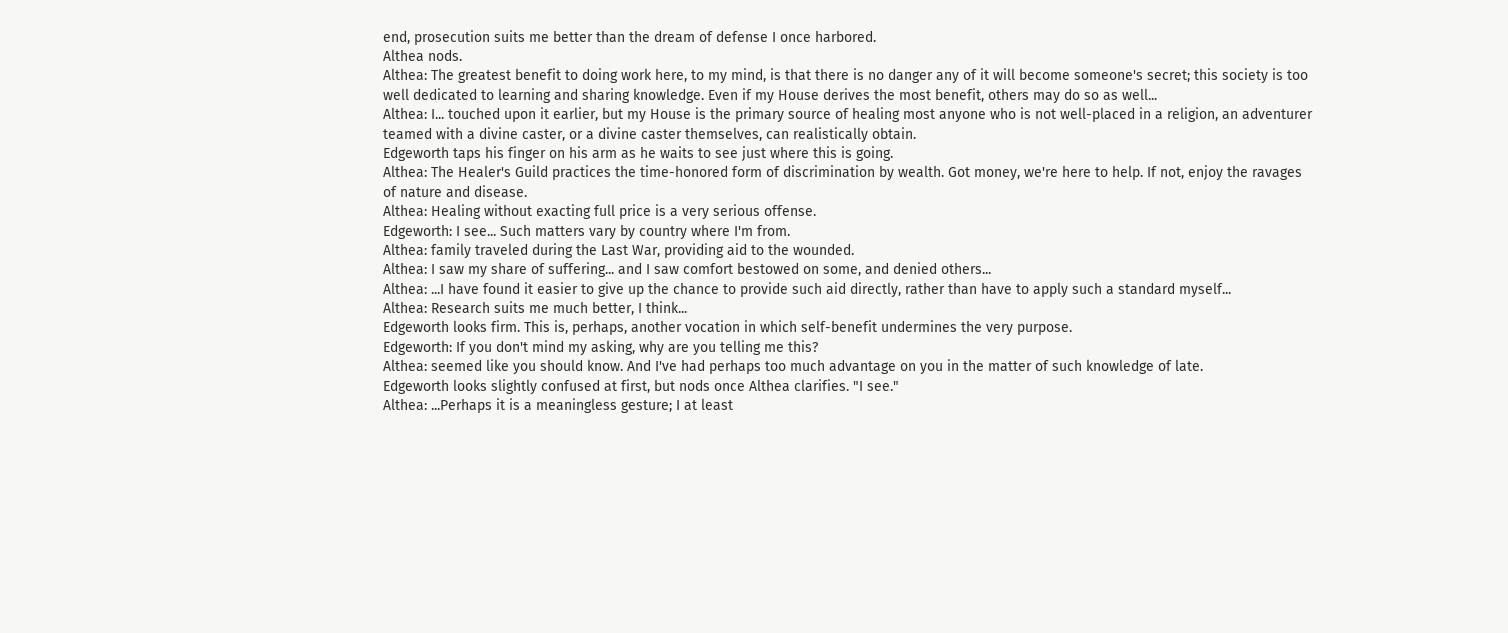end, prosecution suits me better than the dream of defense I once harbored.
Althea nods.
Althea: The greatest benefit to doing work here, to my mind, is that there is no danger any of it will become someone's secret; this society is too well dedicated to learning and sharing knowledge. Even if my House derives the most benefit, others may do so as well...
Althea: I... touched upon it earlier, but my House is the primary source of healing most anyone who is not well-placed in a religion, an adventurer teamed with a divine caster, or a divine caster themselves, can realistically obtain.
Edgeworth taps his finger on his arm as he waits to see just where this is going.
Althea: The Healer's Guild practices the time-honored form of discrimination by wealth. Got money, we're here to help. If not, enjoy the ravages of nature and disease.
Althea: Healing without exacting full price is a very serious offense.
Edgeworth: I see... Such matters vary by country where I'm from.
Althea: family traveled during the Last War, providing aid to the wounded.
Althea: I saw my share of suffering... and I saw comfort bestowed on some, and denied others...
Althea: ...I have found it easier to give up the chance to provide such aid directly, rather than have to apply such a standard myself...
Althea: Research suits me much better, I think...
Edgeworth looks firm. This is, perhaps, another vocation in which self-benefit undermines the very purpose.
Edgeworth: If you don't mind my asking, why are you telling me this?
Althea: seemed like you should know. And I've had perhaps too much advantage on you in the matter of such knowledge of late.
Edgeworth looks slightly confused at first, but nods once Althea clarifies. "I see."
Althea: ...Perhaps it is a meaningless gesture; I at least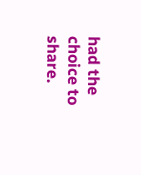had the choice to share.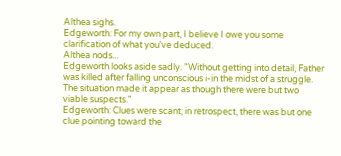Althea sighs.
Edgeworth: For my own part, I believe I owe you some clarification of what you've deduced.
Althea nods...
Edgeworth looks aside sadly. "Without getting into detail, Father was killed after falling unconscious i-in the midst of a struggle. The situation made it appear as though there were but two viable suspects."
Edgeworth: Clues were scant; in retrospect, there was but one clue pointing toward the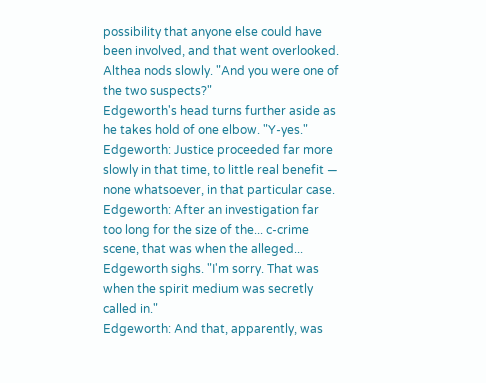possibility that anyone else could have been involved, and that went overlooked.
Althea nods slowly. "And you were one of the two suspects?"
Edgeworth's head turns further aside as he takes hold of one elbow. "Y-yes."
Edgeworth: Justice proceeded far more slowly in that time, to little real benefit — none whatsoever, in that particular case.
Edgeworth: After an investigation far too long for the size of the... c-crime scene, that was when the alleged...
Edgeworth sighs. "I'm sorry. That was when the spirit medium was secretly called in."
Edgeworth: And that, apparently, was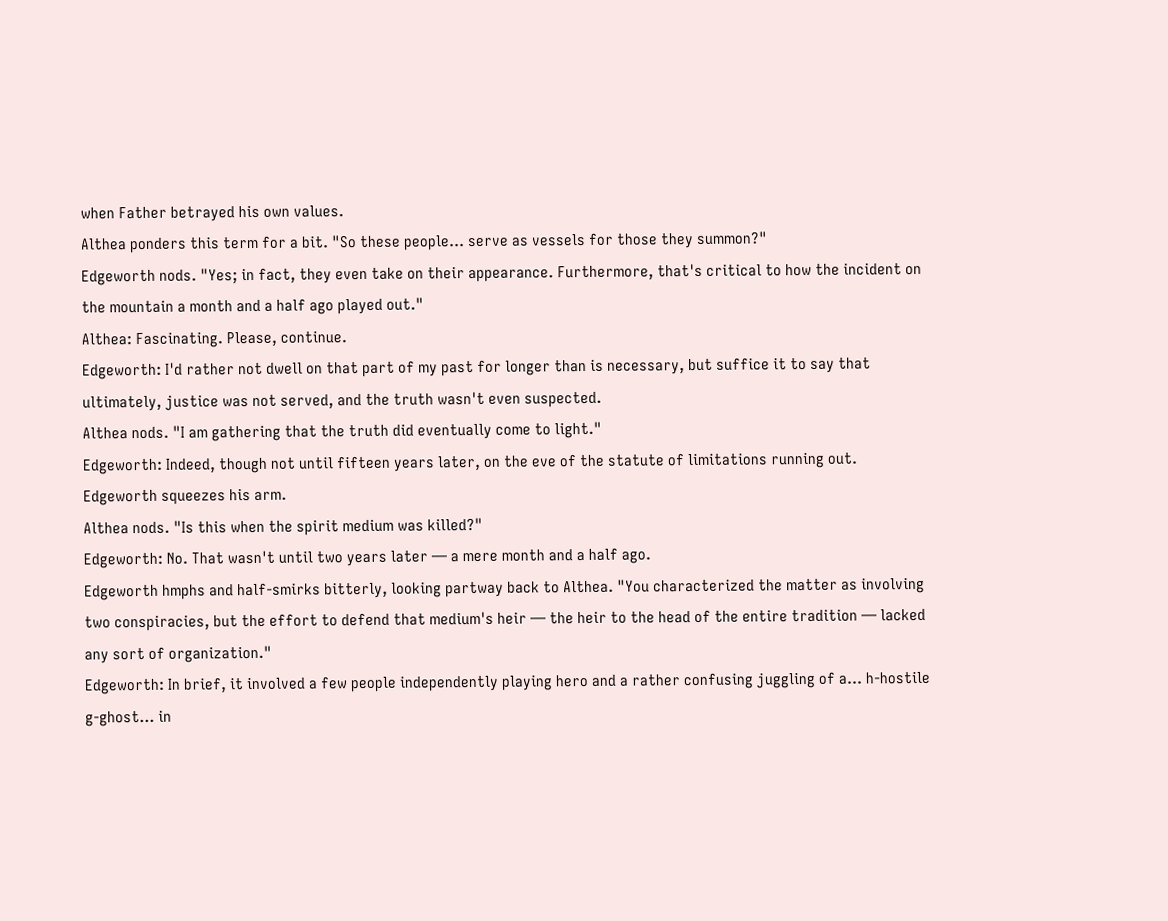when Father betrayed his own values.
Althea ponders this term for a bit. "So these people... serve as vessels for those they summon?"
Edgeworth nods. "Yes; in fact, they even take on their appearance. Furthermore, that's critical to how the incident on the mountain a month and a half ago played out."
Althea: Fascinating. Please, continue.
Edgeworth: I'd rather not dwell on that part of my past for longer than is necessary, but suffice it to say that ultimately, justice was not served, and the truth wasn't even suspected.
Althea nods. "I am gathering that the truth did eventually come to light."
Edgeworth: Indeed, though not until fifteen years later, on the eve of the statute of limitations running out.
Edgeworth squeezes his arm.
Althea nods. "Is this when the spirit medium was killed?"
Edgeworth: No. That wasn't until two years later — a mere month and a half ago.
Edgeworth hmphs and half-smirks bitterly, looking partway back to Althea. "You characterized the matter as involving two conspiracies, but the effort to defend that medium's heir — the heir to the head of the entire tradition — lacked any sort of organization."
Edgeworth: In brief, it involved a few people independently playing hero and a rather confusing juggling of a... h-hostile g-ghost... in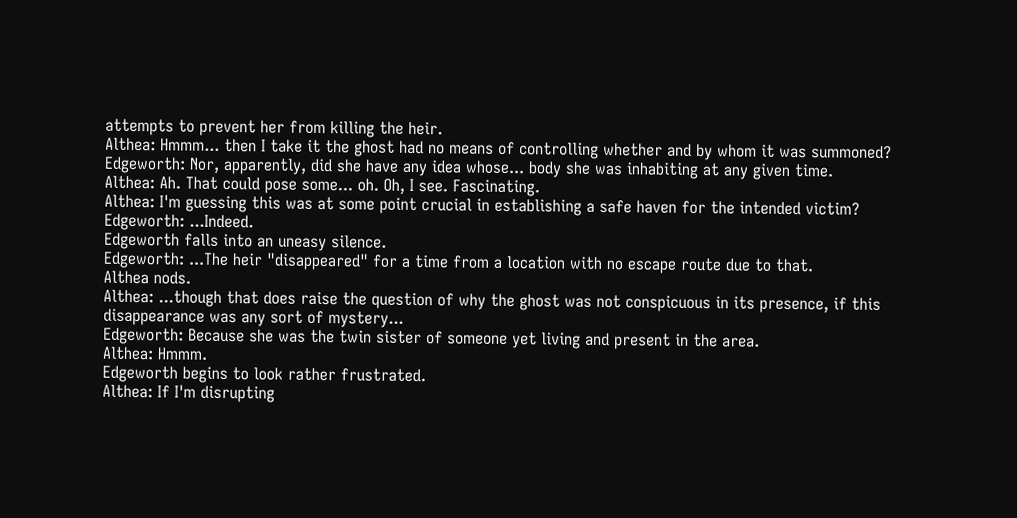attempts to prevent her from killing the heir.
Althea: Hmmm... then I take it the ghost had no means of controlling whether and by whom it was summoned?
Edgeworth: Nor, apparently, did she have any idea whose... body she was inhabiting at any given time.
Althea: Ah. That could pose some... oh. Oh, I see. Fascinating.
Althea: I'm guessing this was at some point crucial in establishing a safe haven for the intended victim?
Edgeworth: ...Indeed.
Edgeworth falls into an uneasy silence.
Edgeworth: ...The heir "disappeared" for a time from a location with no escape route due to that.
Althea nods.
Althea: ...though that does raise the question of why the ghost was not conspicuous in its presence, if this disappearance was any sort of mystery...
Edgeworth: Because she was the twin sister of someone yet living and present in the area.
Althea: Hmmm.
Edgeworth begins to look rather frustrated.
Althea: If I'm disrupting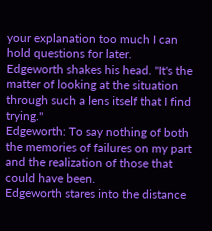your explanation too much I can hold questions for later.
Edgeworth shakes his head. "It's the matter of looking at the situation through such a lens itself that I find trying."
Edgeworth: To say nothing of both the memories of failures on my part and the realization of those that could have been.
Edgeworth stares into the distance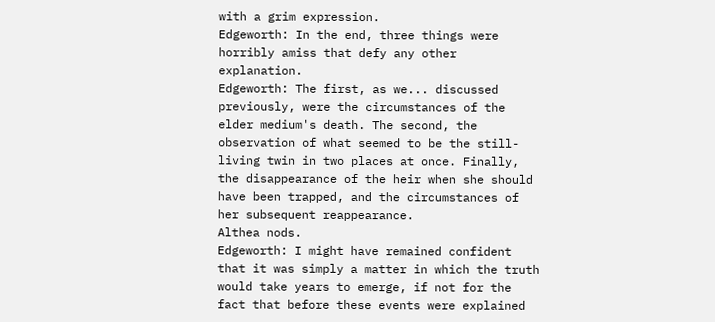with a grim expression.
Edgeworth: In the end, three things were horribly amiss that defy any other explanation.
Edgeworth: The first, as we... discussed previously, were the circumstances of the elder medium's death. The second, the observation of what seemed to be the still-living twin in two places at once. Finally, the disappearance of the heir when she should have been trapped, and the circumstances of her subsequent reappearance.
Althea nods.
Edgeworth: I might have remained confident that it was simply a matter in which the truth would take years to emerge, if not for the fact that before these events were explained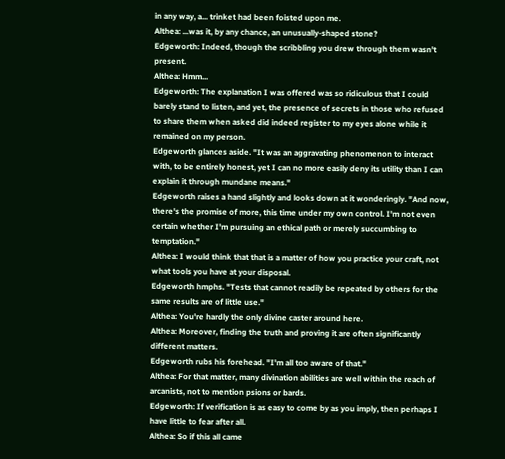in any way, a... trinket had been foisted upon me.
Althea: ...was it, by any chance, an unusually-shaped stone?
Edgeworth: Indeed, though the scribbling you drew through them wasn't present.
Althea: Hmm...
Edgeworth: The explanation I was offered was so ridiculous that I could barely stand to listen, and yet, the presence of secrets in those who refused to share them when asked did indeed register to my eyes alone while it remained on my person.
Edgeworth glances aside. "It was an aggravating phenomenon to interact with, to be entirely honest, yet I can no more easily deny its utility than I can explain it through mundane means."
Edgeworth raises a hand slightly and looks down at it wonderingly. "And now, there's the promise of more, this time under my own control. I'm not even certain whether I'm pursuing an ethical path or merely succumbing to temptation."
Althea: I would think that that is a matter of how you practice your craft, not what tools you have at your disposal.
Edgeworth hmphs. "Tests that cannot readily be repeated by others for the same results are of little use."
Althea: You're hardly the only divine caster around here.
Althea: Moreover, finding the truth and proving it are often significantly different matters.
Edgeworth rubs his forehead. "I'm all too aware of that."
Althea: For that matter, many divination abilities are well within the reach of arcanists, not to mention psions or bards.
Edgeworth: If verification is as easy to come by as you imply, then perhaps I have little to fear after all.
Althea: So if this all came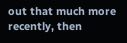out that much more recently, then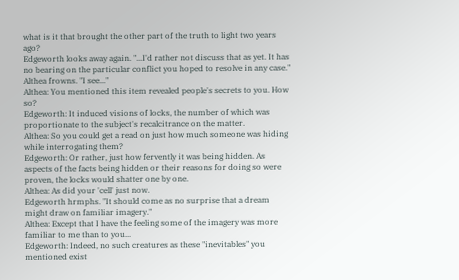what is it that brought the other part of the truth to light two years ago?
Edgeworth looks away again. "...I'd rather not discuss that as yet. It has no bearing on the particular conflict you hoped to resolve in any case."
Althea frowns. "I see..."
Althea: You mentioned this item revealed people's secrets to you. How so?
Edgeworth: It induced visions of locks, the number of which was proportionate to the subject's recalcitrance on the matter.
Althea: So you could get a read on just how much someone was hiding while interrogating them?
Edgeworth: Or rather, just how fervently it was being hidden. As aspects of the facts being hidden or their reasons for doing so were proven, the locks would shatter one by one.
Althea: As did your 'cell' just now.
Edgeworth hrmphs. "It should come as no surprise that a dream might draw on familiar imagery."
Althea: Except that I have the feeling some of the imagery was more familiar to me than to you...
Edgeworth: Indeed, no such creatures as these "inevitables" you mentioned exist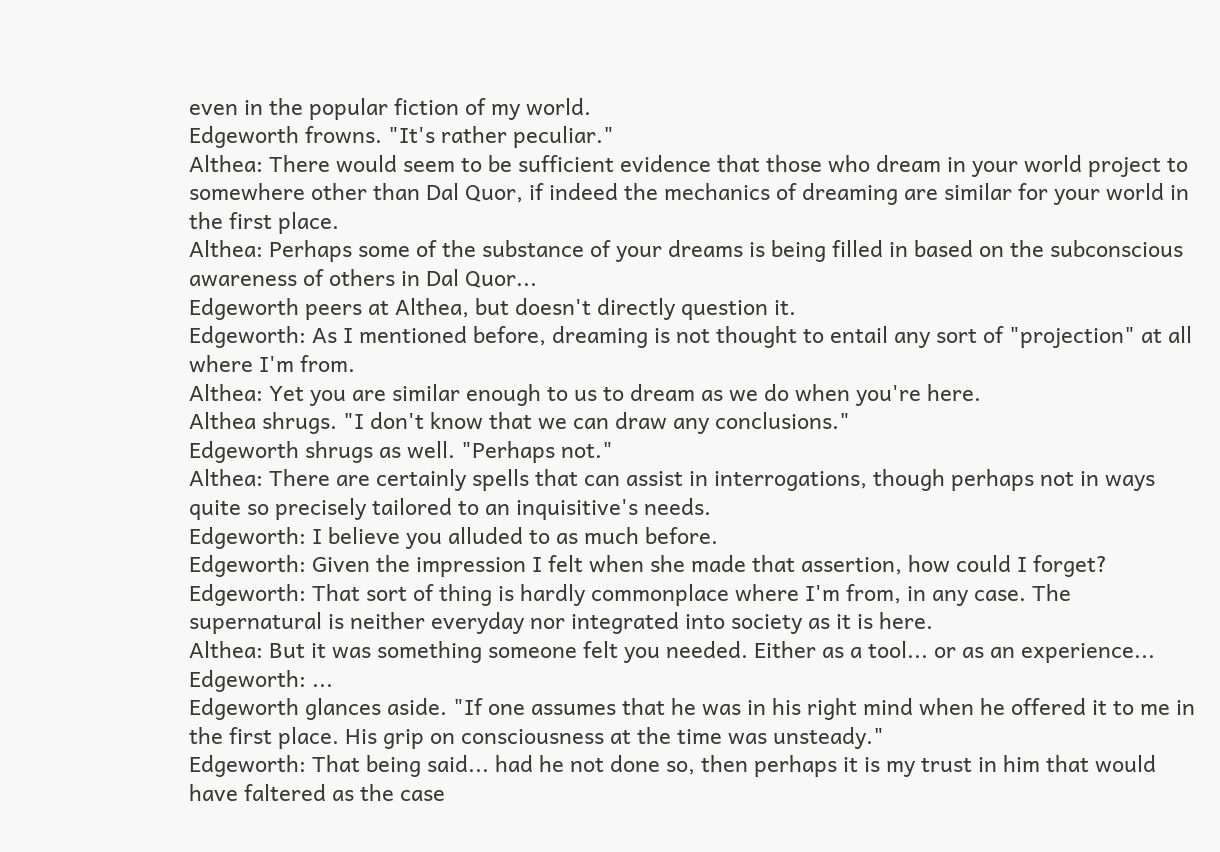even in the popular fiction of my world.
Edgeworth frowns. "It's rather peculiar."
Althea: There would seem to be sufficient evidence that those who dream in your world project to somewhere other than Dal Quor, if indeed the mechanics of dreaming are similar for your world in the first place.
Althea: Perhaps some of the substance of your dreams is being filled in based on the subconscious awareness of others in Dal Quor...
Edgeworth peers at Althea, but doesn't directly question it.
Edgeworth: As I mentioned before, dreaming is not thought to entail any sort of "projection" at all where I'm from.
Althea: Yet you are similar enough to us to dream as we do when you're here.
Althea shrugs. "I don't know that we can draw any conclusions."
Edgeworth shrugs as well. "Perhaps not."
Althea: There are certainly spells that can assist in interrogations, though perhaps not in ways quite so precisely tailored to an inquisitive's needs.
Edgeworth: I believe you alluded to as much before.
Edgeworth: Given the impression I felt when she made that assertion, how could I forget?
Edgeworth: That sort of thing is hardly commonplace where I'm from, in any case. The supernatural is neither everyday nor integrated into society as it is here.
Althea: But it was something someone felt you needed. Either as a tool... or as an experience...
Edgeworth: ...
Edgeworth glances aside. "If one assumes that he was in his right mind when he offered it to me in the first place. His grip on consciousness at the time was unsteady."
Edgeworth: That being said... had he not done so, then perhaps it is my trust in him that would have faltered as the case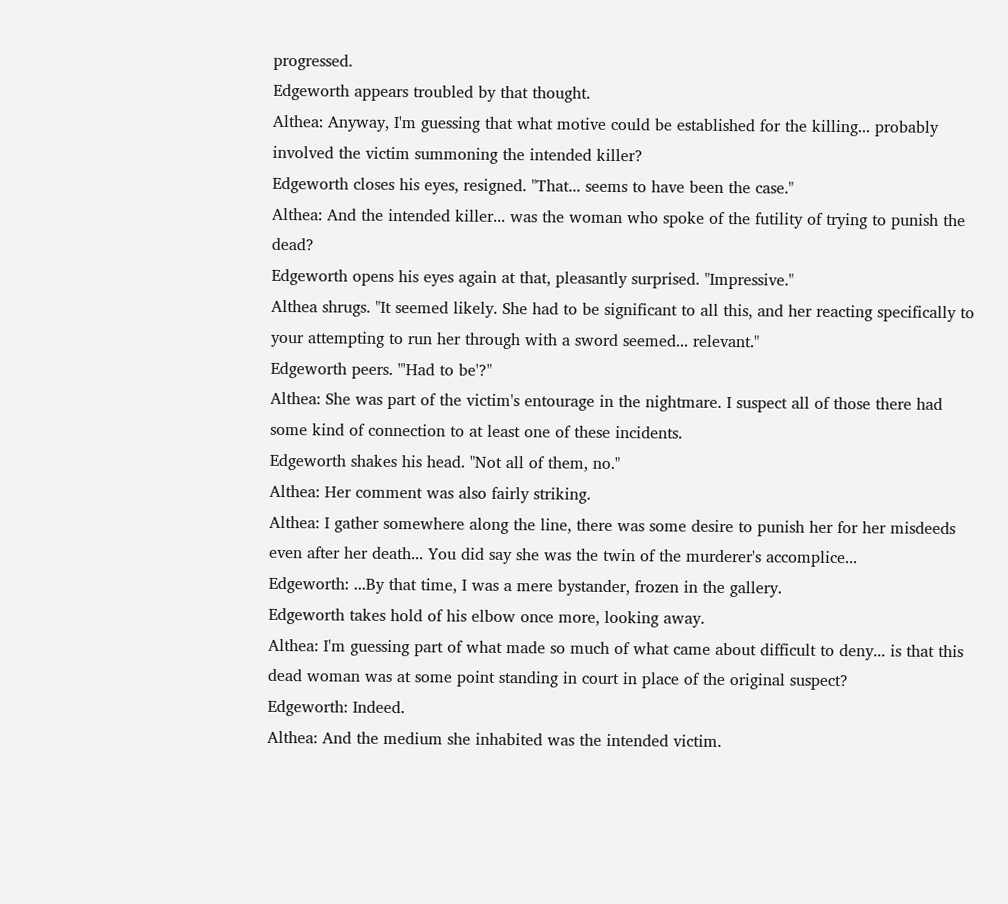progressed.
Edgeworth appears troubled by that thought.
Althea: Anyway, I'm guessing that what motive could be established for the killing... probably involved the victim summoning the intended killer?
Edgeworth closes his eyes, resigned. "That... seems to have been the case."
Althea: And the intended killer... was the woman who spoke of the futility of trying to punish the dead?
Edgeworth opens his eyes again at that, pleasantly surprised. "Impressive."
Althea shrugs. "It seemed likely. She had to be significant to all this, and her reacting specifically to your attempting to run her through with a sword seemed... relevant."
Edgeworth peers. "'Had to be'?"
Althea: She was part of the victim's entourage in the nightmare. I suspect all of those there had some kind of connection to at least one of these incidents.
Edgeworth shakes his head. "Not all of them, no."
Althea: Her comment was also fairly striking.
Althea: I gather somewhere along the line, there was some desire to punish her for her misdeeds even after her death... You did say she was the twin of the murderer's accomplice...
Edgeworth: ...By that time, I was a mere bystander, frozen in the gallery.
Edgeworth takes hold of his elbow once more, looking away.
Althea: I'm guessing part of what made so much of what came about difficult to deny... is that this dead woman was at some point standing in court in place of the original suspect?
Edgeworth: Indeed.
Althea: And the medium she inhabited was the intended victim.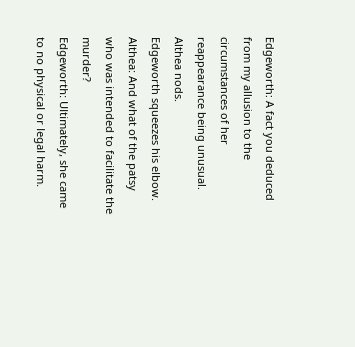Edgeworth: A fact you deduced from my allusion to the circumstances of her reappearance being unusual.
Althea nods.
Edgeworth squeezes his elbow.
Althea: And what of the patsy who was intended to facilitate the murder?
Edgeworth: Ultimately, she came to no physical or legal harm.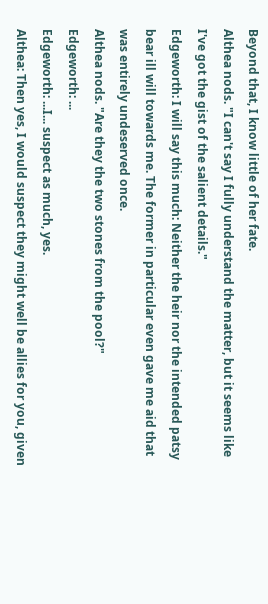Beyond that, I know little of her fate.
Althea nods. "I can't say I fully understand the matter, but it seems like I've got the gist of the salient details."
Edgeworth: I will say this much: Neither the heir nor the intended patsy bear ill will towards me. The former in particular even gave me aid that was entirely undeserved once.
Althea nods. "Are they the two stones from the pool?"
Edgeworth: ...
Edgeworth: ...I... suspect as much, yes.
Althea: Then yes, I would suspect they might well be allies for you, given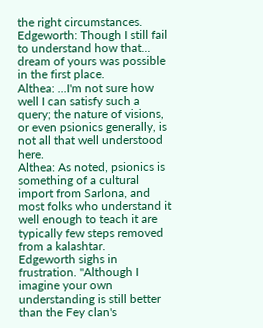the right circumstances.
Edgeworth: Though I still fail to understand how that... dream of yours was possible in the first place.
Althea: ...I'm not sure how well I can satisfy such a query; the nature of visions, or even psionics generally, is not all that well understood here.
Althea: As noted, psionics is something of a cultural import from Sarlona, and most folks who understand it well enough to teach it are typically few steps removed from a kalashtar.
Edgeworth sighs in frustration. "Although I imagine your own understanding is still better than the Fey clan's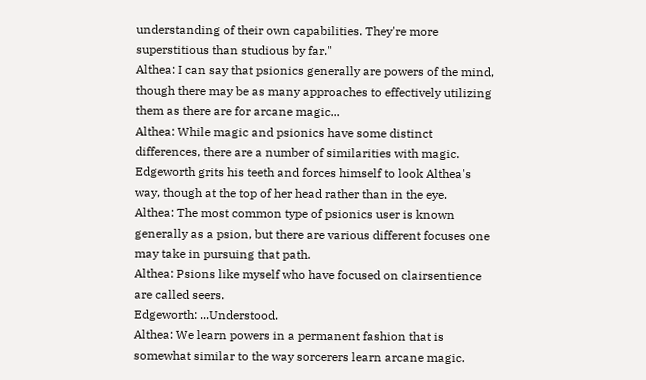understanding of their own capabilities. They're more superstitious than studious by far."
Althea: I can say that psionics generally are powers of the mind, though there may be as many approaches to effectively utilizing them as there are for arcane magic...
Althea: While magic and psionics have some distinct differences, there are a number of similarities with magic.
Edgeworth grits his teeth and forces himself to look Althea's way, though at the top of her head rather than in the eye.
Althea: The most common type of psionics user is known generally as a psion, but there are various different focuses one may take in pursuing that path.
Althea: Psions like myself who have focused on clairsentience are called seers.
Edgeworth: ...Understood.
Althea: We learn powers in a permanent fashion that is somewhat similar to the way sorcerers learn arcane magic.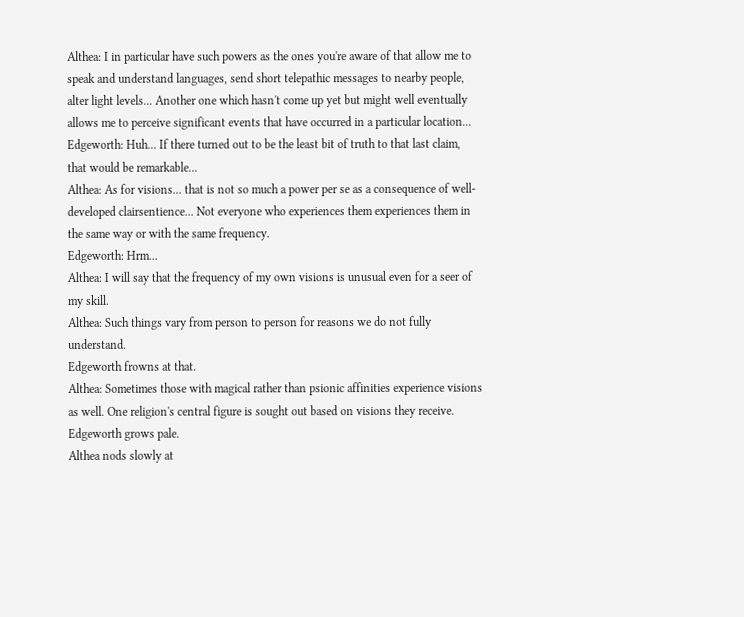Althea: I in particular have such powers as the ones you're aware of that allow me to speak and understand languages, send short telepathic messages to nearby people, alter light levels... Another one which hasn't come up yet but might well eventually allows me to perceive significant events that have occurred in a particular location...
Edgeworth: Huh... If there turned out to be the least bit of truth to that last claim, that would be remarkable...
Althea: As for visions... that is not so much a power per se as a consequence of well-developed clairsentience... Not everyone who experiences them experiences them in the same way or with the same frequency.
Edgeworth: Hrm...
Althea: I will say that the frequency of my own visions is unusual even for a seer of my skill.
Althea: Such things vary from person to person for reasons we do not fully understand.
Edgeworth frowns at that.
Althea: Sometimes those with magical rather than psionic affinities experience visions as well. One religion's central figure is sought out based on visions they receive.
Edgeworth grows pale.
Althea nods slowly at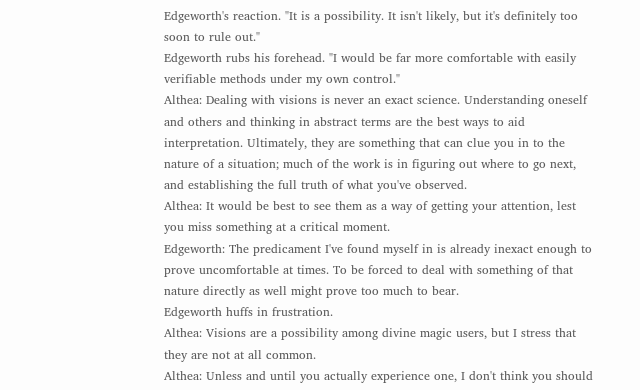Edgeworth's reaction. "It is a possibility. It isn't likely, but it's definitely too soon to rule out."
Edgeworth rubs his forehead. "I would be far more comfortable with easily verifiable methods under my own control."
Althea: Dealing with visions is never an exact science. Understanding oneself and others and thinking in abstract terms are the best ways to aid interpretation. Ultimately, they are something that can clue you in to the nature of a situation; much of the work is in figuring out where to go next, and establishing the full truth of what you've observed.
Althea: It would be best to see them as a way of getting your attention, lest you miss something at a critical moment.
Edgeworth: The predicament I've found myself in is already inexact enough to prove uncomfortable at times. To be forced to deal with something of that nature directly as well might prove too much to bear.
Edgeworth huffs in frustration.
Althea: Visions are a possibility among divine magic users, but I stress that they are not at all common.
Althea: Unless and until you actually experience one, I don't think you should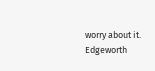worry about it.
Edgeworth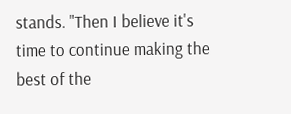stands. "Then I believe it's time to continue making the best of the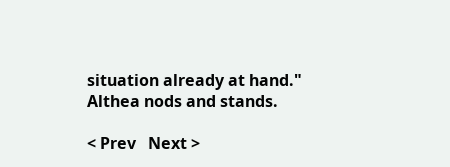situation already at hand."
Althea nods and stands.

< Prev   Next >